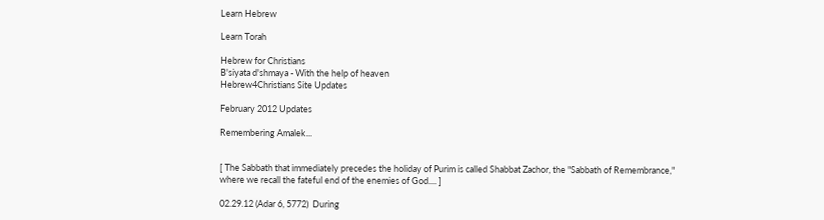Learn Hebrew

Learn Torah

Hebrew for Christians
B'siyata d'shmaya - With the help of heaven
Hebrew4Christians Site Updates

February 2012 Updates

Remembering Amalek...


[ The Sabbath that immediately precedes the holiday of Purim is called Shabbat Zachor, the "Sabbath of Remembrance," where we recall the fateful end of the enemies of God.... ]

02.29.12 (Adar 6, 5772)  During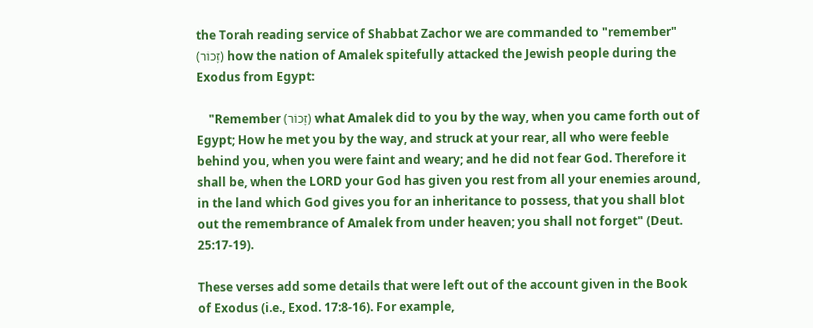the Torah reading service of Shabbat Zachor we are commanded to "remember" (זָכוֹר) how the nation of Amalek spitefully attacked the Jewish people during the Exodus from Egypt:

    "Remember (זָכוֹר) what Amalek did to you by the way, when you came forth out of Egypt; How he met you by the way, and struck at your rear, all who were feeble behind you, when you were faint and weary; and he did not fear God. Therefore it shall be, when the LORD your God has given you rest from all your enemies around, in the land which God gives you for an inheritance to possess, that you shall blot out the remembrance of Amalek from under heaven; you shall not forget" (Deut. 25:17-19).

These verses add some details that were left out of the account given in the Book of Exodus (i.e., Exod. 17:8-16). For example,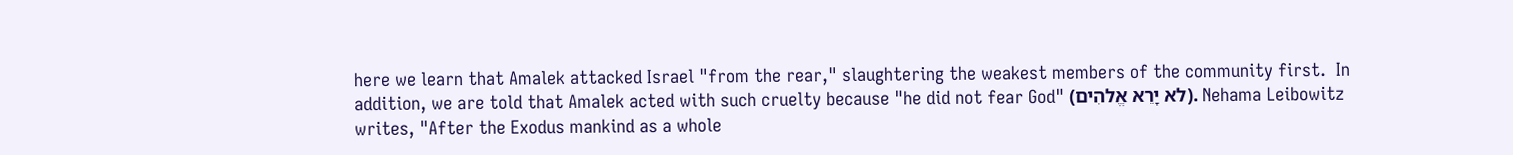here we learn that Amalek attacked Israel "from the rear," slaughtering the weakest members of the community first.  In addition, we are told that Amalek acted with such cruelty because "he did not fear God" (לא יָרֵא אֱלהִים). Nehama Leibowitz writes, "After the Exodus mankind as a whole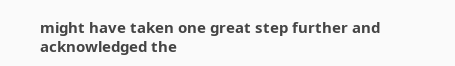might have taken one great step further and acknowledged the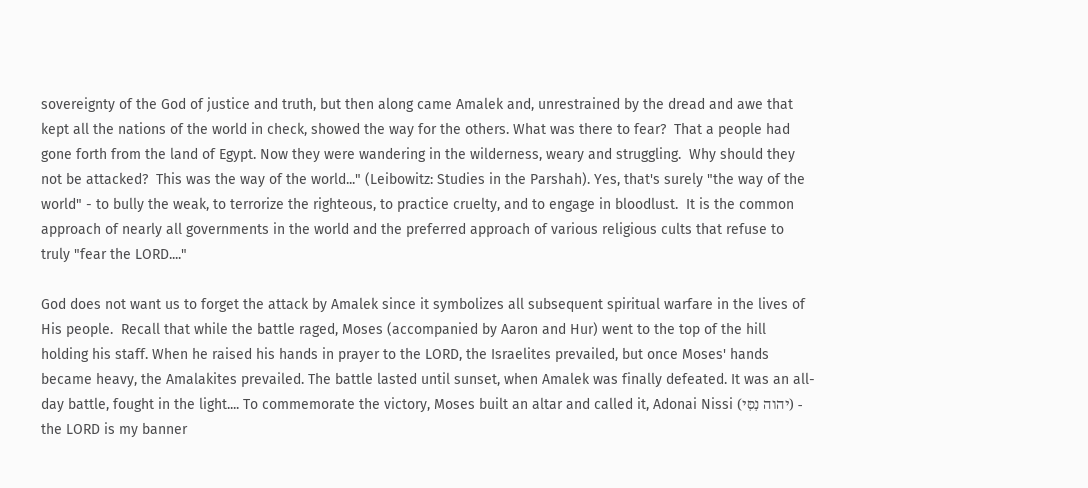sovereignty of the God of justice and truth, but then along came Amalek and, unrestrained by the dread and awe that kept all the nations of the world in check, showed the way for the others. What was there to fear?  That a people had gone forth from the land of Egypt. Now they were wandering in the wilderness, weary and struggling.  Why should they not be attacked?  This was the way of the world..." (Leibowitz: Studies in the Parshah). Yes, that's surely "the way of the world" - to bully the weak, to terrorize the righteous, to practice cruelty, and to engage in bloodlust.  It is the common approach of nearly all governments in the world and the preferred approach of various religious cults that refuse to truly "fear the LORD...."

God does not want us to forget the attack by Amalek since it symbolizes all subsequent spiritual warfare in the lives of His people.  Recall that while the battle raged, Moses (accompanied by Aaron and Hur) went to the top of the hill holding his staff. When he raised his hands in prayer to the LORD, the Israelites prevailed, but once Moses' hands became heavy, the Amalakites prevailed. The battle lasted until sunset, when Amalek was finally defeated. It was an all-day battle, fought in the light.... To commemorate the victory, Moses built an altar and called it, Adonai Nissi (יהוה נִסִּי) - the LORD is my banner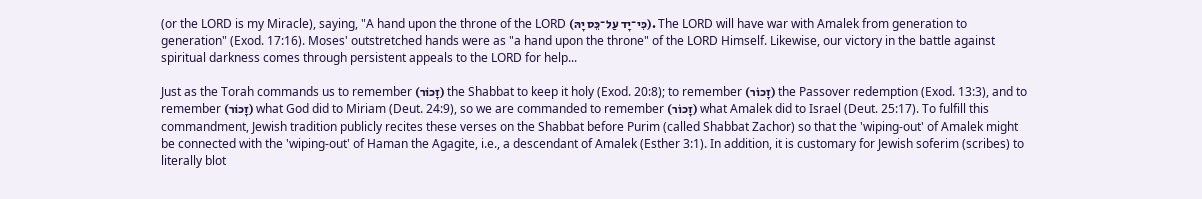(or the LORD is my Miracle), saying, "A hand upon the throne of the LORD (כִּי־יָד עַל־כֵּס יָהּ). The LORD will have war with Amalek from generation to generation" (Exod. 17:16). Moses' outstretched hands were as "a hand upon the throne" of the LORD Himself. Likewise, our victory in the battle against spiritual darkness comes through persistent appeals to the LORD for help...

Just as the Torah commands us to remember (זָכוֹר) the Shabbat to keep it holy (Exod. 20:8); to remember (זָכוֹר) the Passover redemption (Exod. 13:3), and to remember (זָכוֹר) what God did to Miriam (Deut. 24:9), so we are commanded to remember (זָכוֹר) what Amalek did to Israel (Deut. 25:17). To fulfill this commandment, Jewish tradition publicly recites these verses on the Shabbat before Purim (called Shabbat Zachor) so that the 'wiping-out' of Amalek might be connected with the 'wiping-out' of Haman the Agagite, i.e., a descendant of Amalek (Esther 3:1). In addition, it is customary for Jewish soferim (scribes) to literally blot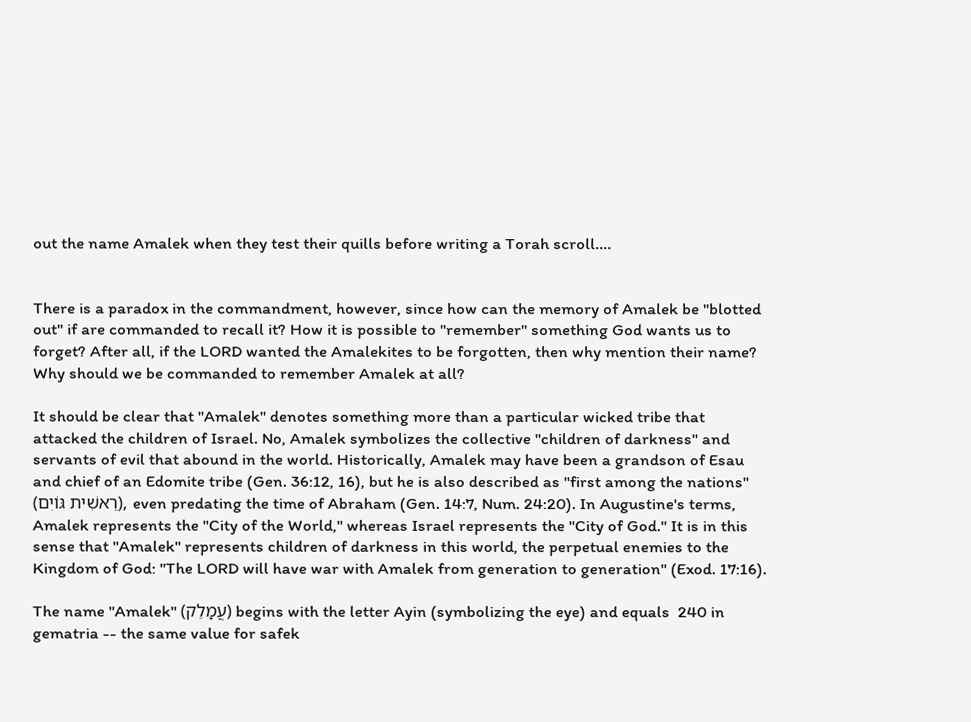out the name Amalek when they test their quills before writing a Torah scroll....


There is a paradox in the commandment, however, since how can the memory of Amalek be "blotted out" if are commanded to recall it? How it is possible to "remember" something God wants us to forget? After all, if the LORD wanted the Amalekites to be forgotten, then why mention their name? Why should we be commanded to remember Amalek at all?

It should be clear that "Amalek" denotes something more than a particular wicked tribe that attacked the children of Israel. No, Amalek symbolizes the collective "children of darkness" and servants of evil that abound in the world. Historically, Amalek may have been a grandson of Esau and chief of an Edomite tribe (Gen. 36:12, 16), but he is also described as "first among the nations" (רֵאשִׁית גּוֹיִם), even predating the time of Abraham (Gen. 14:7, Num. 24:20). In Augustine's terms, Amalek represents the "City of the World," whereas Israel represents the "City of God." It is in this sense that "Amalek" represents children of darkness in this world, the perpetual enemies to the Kingdom of God: "The LORD will have war with Amalek from generation to generation" (Exod. 17:16).

The name "Amalek" (עֲמָלֵק) begins with the letter Ayin (symbolizing the eye) and equals  240 in gematria -- the same value for safek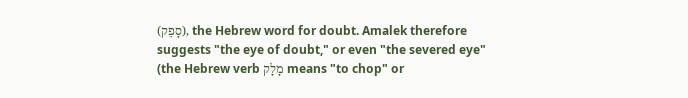(סָפֵק), the Hebrew word for doubt. Amalek therefore suggests "the eye of doubt," or even "the severed eye" (the Hebrew verb מָלָק means "to chop" or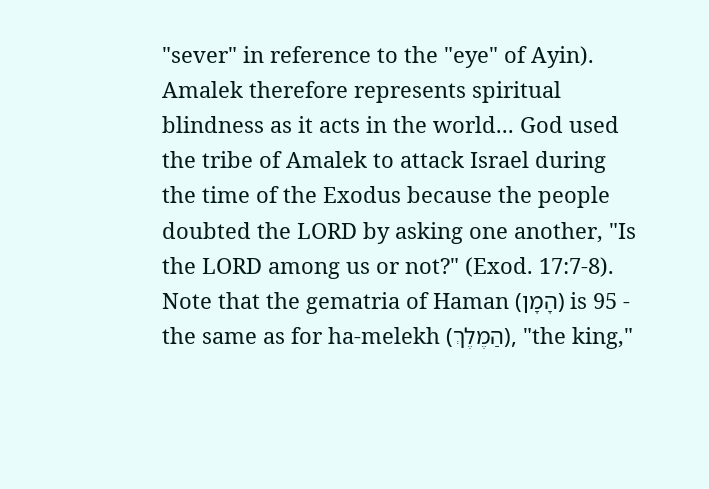"sever" in reference to the "eye" of Ayin). Amalek therefore represents spiritual blindness as it acts in the world... God used the tribe of Amalek to attack Israel during the time of the Exodus because the people doubted the LORD by asking one another, "Is the LORD among us or not?" (Exod. 17:7-8). Note that the gematria of Haman (הָמָן) is 95 - the same as for ha-melekh (הַמֶלֶךְ), "the king,"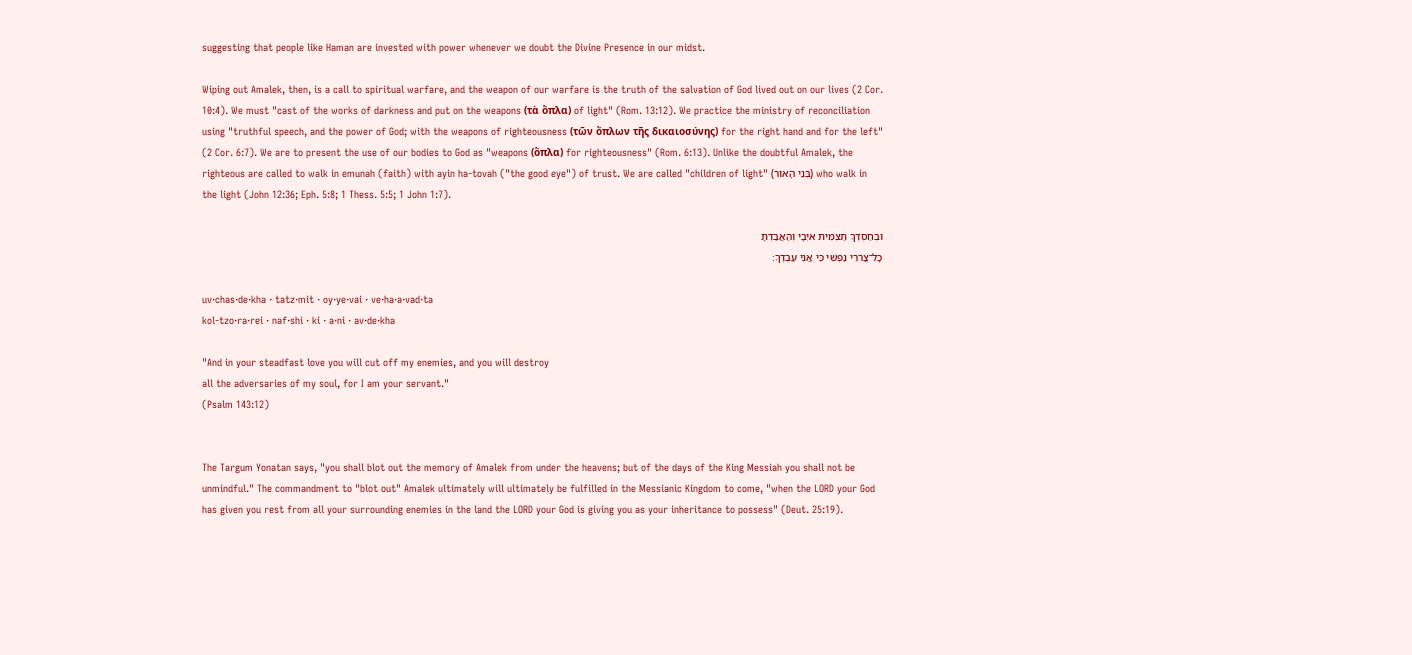suggesting that people like Haman are invested with power whenever we doubt the Divine Presence in our midst.

Wiping out Amalek, then, is a call to spiritual warfare, and the weapon of our warfare is the truth of the salvation of God lived out on our lives (2 Cor. 10:4). We must "cast of the works of darkness and put on the weapons (τὰ ὅπλα) of light" (Rom. 13:12). We practice the ministry of reconciliation using "truthful speech, and the power of God; with the weapons of righteousness (τῶν ὅπλων τῆς δικαιοσύνης) for the right hand and for the left" (2 Cor. 6:7). We are to present the use of our bodies to God as "weapons (ὅπλα) for righteousness" (Rom. 6:13). Unlike the doubtful Amalek, the righteous are called to walk in emunah (faith) with ayin ha-tovah ("the good eye") of trust. We are called "children of light" (בְּנֵי הָאוֹר) who walk in the light (John 12:36; Eph. 5:8; 1 Thess. 5:5; 1 John 1:7).

וּבְחַסְדְּךָ תַּצְמִית איְבָי וְהַאֲבַדְתָּ
כָּל־צֲררֵי נַפְשִׁי כִּי אֲנִי עַבְדֶּךָ׃

uv·chas·de·kha · tatz·mit · oy·ye·vai · ve·ha·a·vad·ta
kol-tzo·ra·rei · naf·shi · ki · a·ni · av·de·kha

"And in your steadfast love you will cut off my enemies, and you will destroy
all the adversaries of my soul, for I am your servant."
(Psalm 143:12)


The Targum Yonatan says, "you shall blot out the memory of Amalek from under the heavens; but of the days of the King Messiah you shall not be unmindful." The commandment to "blot out" Amalek ultimately will ultimately be fulfilled in the Messianic Kingdom to come, "when the LORD your God has given you rest from all your surrounding enemies in the land the LORD your God is giving you as your inheritance to possess" (Deut. 25:19).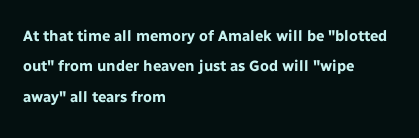At that time all memory of Amalek will be "blotted out" from under heaven just as God will "wipe away" all tears from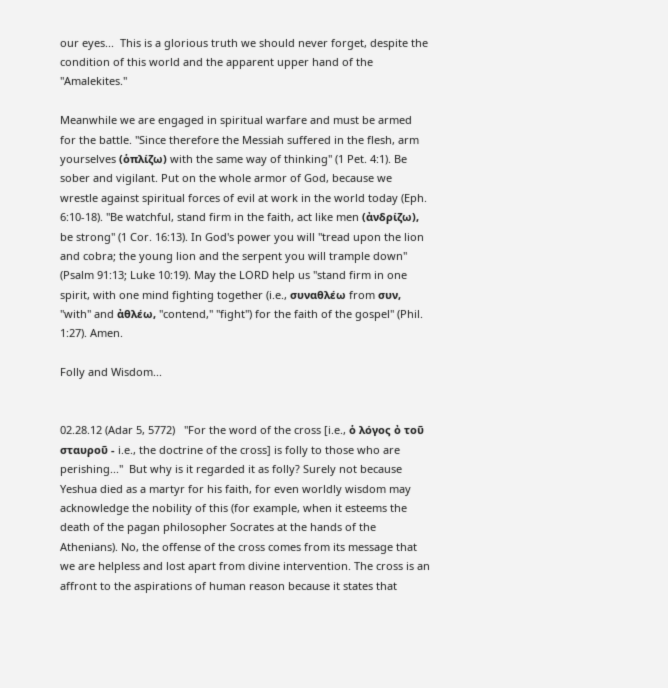our eyes...  This is a glorious truth we should never forget, despite the condition of this world and the apparent upper hand of the "Amalekites."

Meanwhile we are engaged in spiritual warfare and must be armed for the battle. "Since therefore the Messiah suffered in the flesh, arm yourselves (ὁπλίζω) with the same way of thinking" (1 Pet. 4:1). Be sober and vigilant. Put on the whole armor of God, because we wrestle against spiritual forces of evil at work in the world today (Eph. 6:10-18). "Be watchful, stand firm in the faith, act like men (ἀνδρίζω), be strong" (1 Cor. 16:13). In God's power you will "tread upon the lion and cobra; the young lion and the serpent you will trample down" (Psalm 91:13; Luke 10:19). May the LORD help us "stand firm in one spirit, with one mind fighting together (i.e., συναθλέω from συν, "with" and ἀθλέω, "contend," "fight") for the faith of the gospel" (Phil. 1:27). Amen.

Folly and Wisdom...


02.28.12 (Adar 5, 5772)   "For the word of the cross [i.e., ὁ λόγος ὀ τοῦ σταυροῦ - i.e., the doctrine of the cross] is folly to those who are perishing..."  But why is it regarded it as folly? Surely not because Yeshua died as a martyr for his faith, for even worldly wisdom may acknowledge the nobility of this (for example, when it esteems the death of the pagan philosopher Socrates at the hands of the Athenians). No, the offense of the cross comes from its message that we are helpless and lost apart from divine intervention. The cross is an affront to the aspirations of human reason because it states that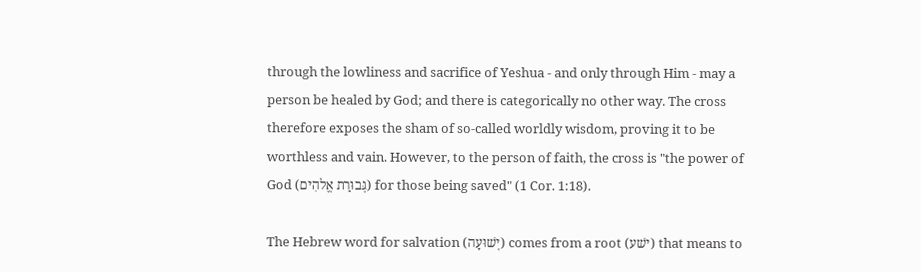through the lowliness and sacrifice of Yeshua - and only through Him - may a person be healed by God; and there is categorically no other way. The cross therefore exposes the sham of so-called worldly wisdom, proving it to be worthless and vain. However, to the person of faith, the cross is "the power of God (גְּבוּרַת אֱלהִים) for those being saved" (1 Cor. 1:18).

The Hebrew word for salvation (יְשׁוּעָה) comes from a root (ישׁע) that means to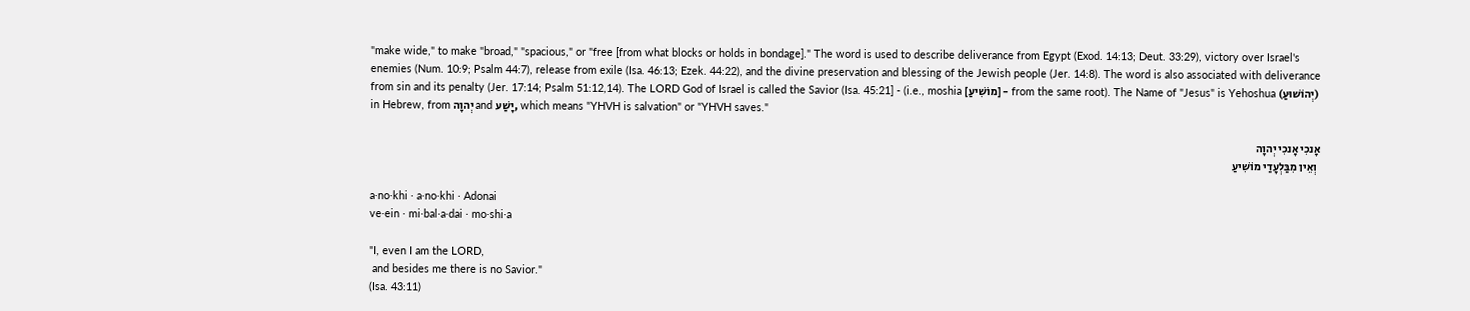"make wide," to make "broad," "spacious," or "free [from what blocks or holds in bondage]." The word is used to describe deliverance from Egypt (Exod. 14:13; Deut. 33:29), victory over Israel's enemies (Num. 10:9; Psalm 44:7), release from exile (Isa. 46:13; Ezek. 44:22), and the divine preservation and blessing of the Jewish people (Jer. 14:8). The word is also associated with deliverance from sin and its penalty (Jer. 17:14; Psalm 51:12,14). The LORD God of Israel is called the Savior (Isa. 45:21] - (i.e., moshia [מוֹשִׁיעַ] - from the same root). The Name of "Jesus" is Yehoshua (יְהוֹשׁוּעַ) in Hebrew, from יְהוָה and יָשַׁע, which means "YHVH is salvation" or "YHVH saves."

אָנכִי אָנכִי יְהוָה
 וְאֵין מִבַּלְעָדַי מוֹשִׁיעַ

a·no·khi · a·no·khi · Adonai
ve·ein · mi·bal·a·dai · mo·shi·a

"I, even I am the LORD,
 and besides me there is no Savior."
(Isa. 43:11)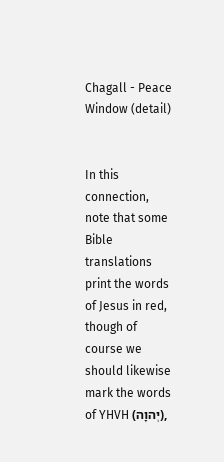Chagall - Peace Window (detail)


In this connection, note that some Bible translations print the words of Jesus in red, though of course we should likewise mark the words of YHVH (יְהוָה),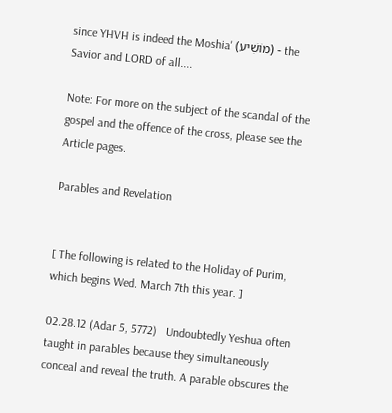since YHVH is indeed the Moshia' (מוֹשִׁיע) - the Savior and LORD of all....

Note: For more on the subject of the scandal of the gospel and the offence of the cross, please see the Article pages.

Parables and Revelation


[ The following is related to the Holiday of Purim, which begins Wed. March 7th this year. ]

02.28.12 (Adar 5, 5772)   Undoubtedly Yeshua often taught in parables because they simultaneously conceal and reveal the truth. A parable obscures the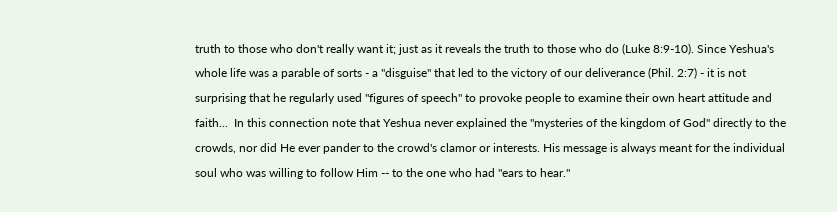truth to those who don't really want it; just as it reveals the truth to those who do (Luke 8:9-10). Since Yeshua's whole life was a parable of sorts - a "disguise" that led to the victory of our deliverance (Phil. 2:7) - it is not surprising that he regularly used "figures of speech" to provoke people to examine their own heart attitude and faith...  In this connection note that Yeshua never explained the "mysteries of the kingdom of God" directly to the crowds, nor did He ever pander to the crowd's clamor or interests. His message is always meant for the individual soul who was willing to follow Him -- to the one who had "ears to hear."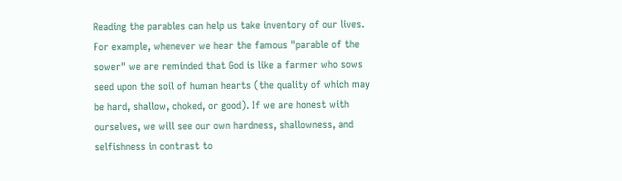Reading the parables can help us take inventory of our lives. For example, whenever we hear the famous "parable of the sower" we are reminded that God is like a farmer who sows seed upon the soil of human hearts (the quality of which may be hard, shallow, choked, or good). If we are honest with ourselves, we will see our own hardness, shallowness, and selfishness in contrast to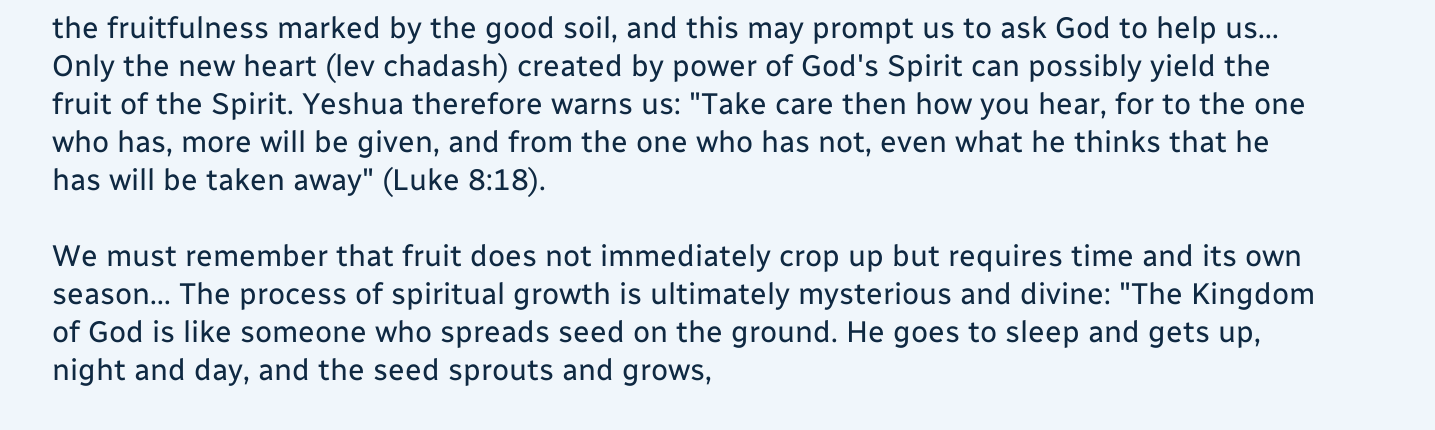the fruitfulness marked by the good soil, and this may prompt us to ask God to help us... Only the new heart (lev chadash) created by power of God's Spirit can possibly yield the fruit of the Spirit. Yeshua therefore warns us: "Take care then how you hear, for to the one who has, more will be given, and from the one who has not, even what he thinks that he has will be taken away" (Luke 8:18).

We must remember that fruit does not immediately crop up but requires time and its own season... The process of spiritual growth is ultimately mysterious and divine: "The Kingdom of God is like someone who spreads seed on the ground. He goes to sleep and gets up, night and day, and the seed sprouts and grows,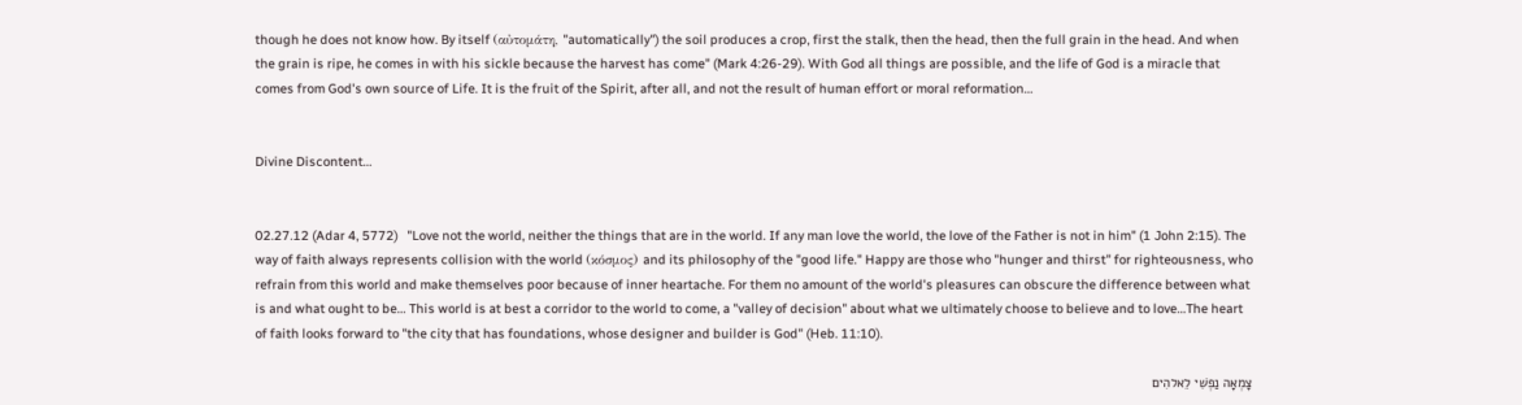though he does not know how. By itself (αὐτομάτη, "automatically") the soil produces a crop, first the stalk, then the head, then the full grain in the head. And when the grain is ripe, he comes in with his sickle because the harvest has come" (Mark 4:26-29). With God all things are possible, and the life of God is a miracle that comes from God's own source of Life. It is the fruit of the Spirit, after all, and not the result of human effort or moral reformation...


Divine Discontent...


02.27.12 (Adar 4, 5772)   "Love not the world, neither the things that are in the world. If any man love the world, the love of the Father is not in him" (1 John 2:15). The way of faith always represents collision with the world (κόσμος) and its philosophy of the "good life." Happy are those who "hunger and thirst" for righteousness, who refrain from this world and make themselves poor because of inner heartache. For them no amount of the world's pleasures can obscure the difference between what is and what ought to be... This world is at best a corridor to the world to come, a "valley of decision" about what we ultimately choose to believe and to love...The heart of faith looks forward to "the city that has foundations, whose designer and builder is God" (Heb. 11:10).

צָמְאָה נַפְשִׁי לֵאלהִים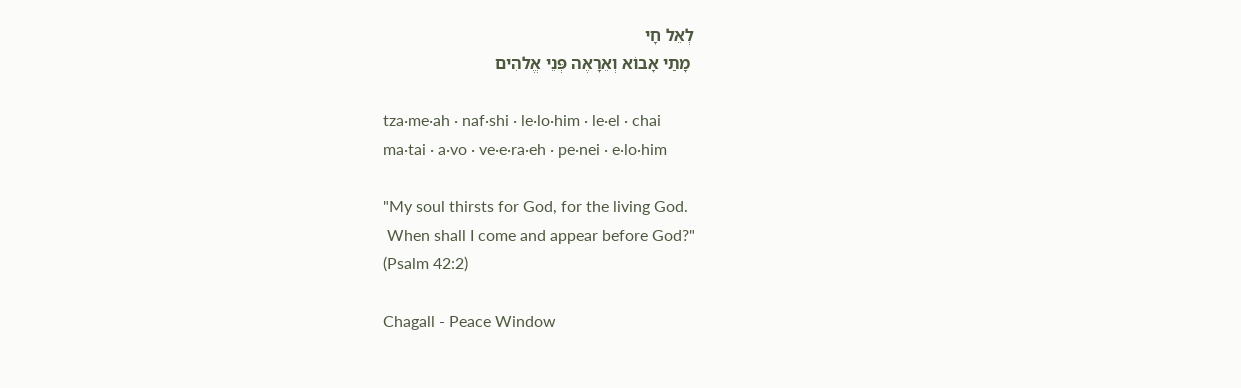לְאֵל חָי
 מָתַי אָבוֹא וְאֵרָאֶה פְּנֵי אֱלהִים

tza·me·ah · naf·shi · le·lo·him · le·el · chai
ma·tai · a·vo · ve·e·ra·eh · pe·nei · e·lo·him

"My soul thirsts for God, for the living God.
 When shall I come and appear before God?"
(Psalm 42:2)

Chagall - Peace Window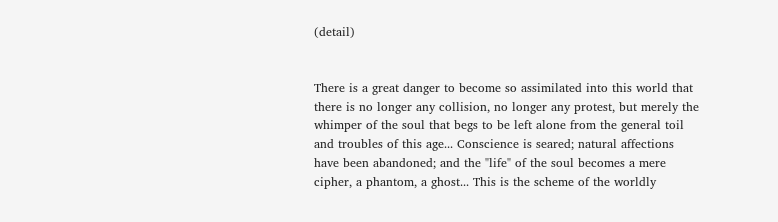(detail)


There is a great danger to become so assimilated into this world that there is no longer any collision, no longer any protest, but merely the whimper of the soul that begs to be left alone from the general toil and troubles of this age... Conscience is seared; natural affections have been abandoned; and the "life" of the soul becomes a mere cipher, a phantom, a ghost... This is the scheme of the worldly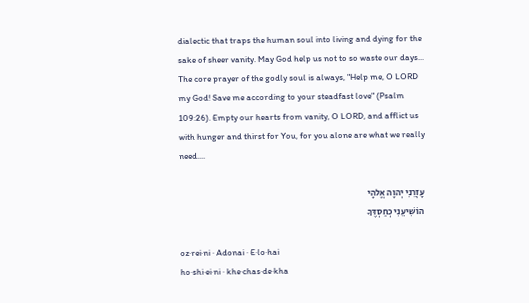dialectic that traps the human soul into living and dying for the sake of sheer vanity. May God help us not to so waste our days... The core prayer of the godly soul is always, "Help me, O LORD my God! Save me according to your steadfast love" (Psalm 109:26). Empty our hearts from vanity, O LORD, and afflict us with hunger and thirst for You, for you alone are what we really need....

עָזְרֵנִי יְהוָה אֱלהָי
 הוֹשִׁיעֵנִי כְחַסְדֶּךָ

oz·rei·ni · Adonai · E·lo·hai
ho·shi·ei·ni · khe·chas·de·kha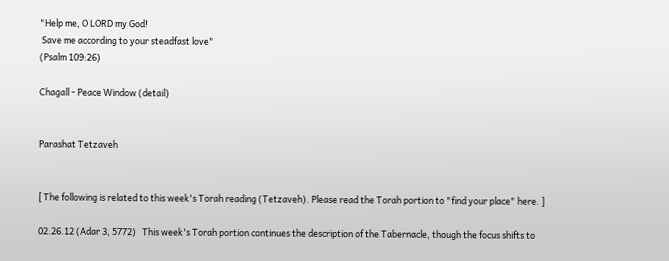"Help me, O LORD my God!
 Save me according to your steadfast love"
(Psalm 109:26)

Chagall - Peace Window (detail)


Parashat Tetzaveh


[ The following is related to this week's Torah reading (Tetzaveh). Please read the Torah portion to "find your place" here. ]

02.26.12 (Adar 3, 5772)   This week's Torah portion continues the description of the Tabernacle, though the focus shifts to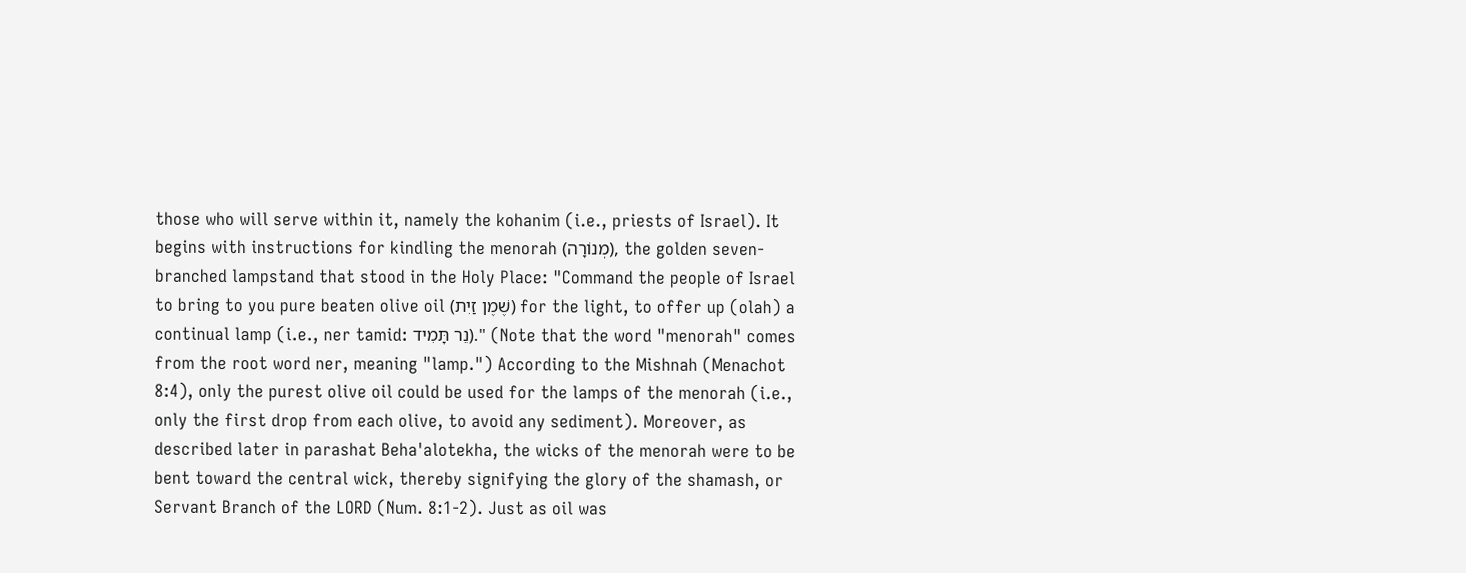those who will serve within it, namely the kohanim (i.e., priests of Israel). It begins with instructions for kindling the menorah (מְנוֹרָה), the golden seven-branched lampstand that stood in the Holy Place: "Command the people of Israel to bring to you pure beaten olive oil (שֶׁמֶן זַיִת) for the light, to offer up (olah) a continual lamp (i.e., ner tamid: נֵר תָּמִיד)." (Note that the word "menorah" comes from the root word ner, meaning "lamp.") According to the Mishnah (Menachot 8:4), only the purest olive oil could be used for the lamps of the menorah (i.e., only the first drop from each olive, to avoid any sediment). Moreover, as described later in parashat Beha'alotekha, the wicks of the menorah were to be bent toward the central wick, thereby signifying the glory of the shamash, or Servant Branch of the LORD (Num. 8:1-2). Just as oil was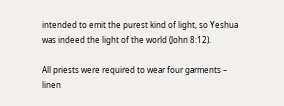intended to emit the purest kind of light, so Yeshua was indeed the light of the world (John 8:12).

All priests were required to wear four garments – linen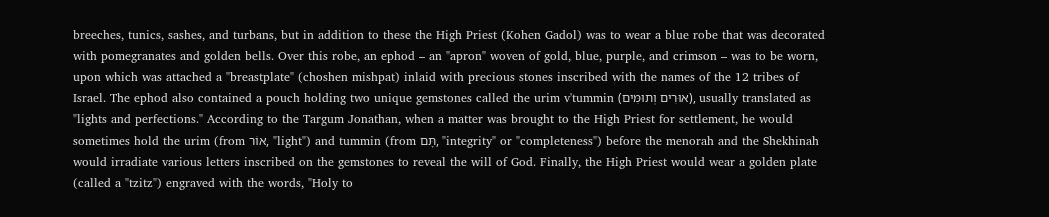breeches, tunics, sashes, and turbans, but in addition to these the High Priest (Kohen Gadol) was to wear a blue robe that was decorated with pomegranates and golden bells. Over this robe, an ephod – an "apron" woven of gold, blue, purple, and crimson – was to be worn, upon which was attached a "breastplate" (choshen mishpat) inlaid with precious stones inscribed with the names of the 12 tribes of Israel. The ephod also contained a pouch holding two unique gemstones called the urim v'tummin (אוּרִים וְתוּמִּים), usually translated as "lights and perfections." According to the Targum Jonathan, when a matter was brought to the High Priest for settlement, he would sometimes hold the urim (from אוֹר, "light") and tummin (from תָּם, "integrity" or "completeness") before the menorah and the Shekhinah would irradiate various letters inscribed on the gemstones to reveal the will of God. Finally, the High Priest would wear a golden plate (called a "tzitz") engraved with the words, "Holy to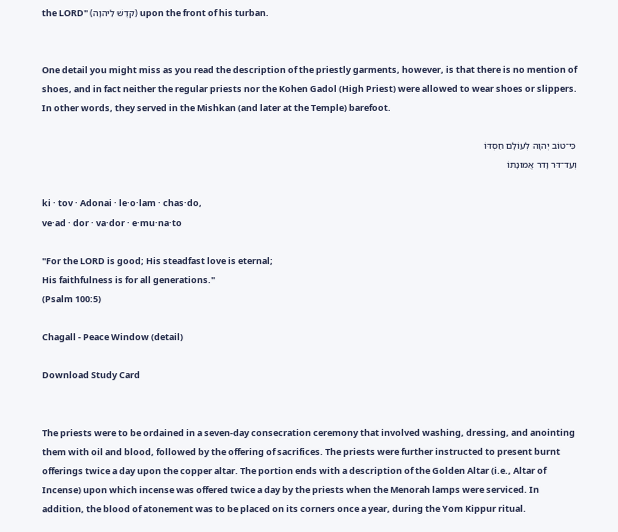the LORD" (קדֶשׁ לַיהוָה) upon the front of his turban.


One detail you might miss as you read the description of the priestly garments, however, is that there is no mention of shoes, and in fact neither the regular priests nor the Kohen Gadol (High Priest) were allowed to wear shoes or slippers. In other words, they served in the Mishkan (and later at the Temple) barefoot.

כִּי־טוֹב יְהוָה לְעוֹלָם חַסְדּוֹ
וְעַד־דּר וָדר אֱמוּנָתוֹ

ki · tov · Adonai · le·o·lam · chas·do,
ve·ad · dor · va·dor · e·mu·na·to

"For the LORD is good; His steadfast love is eternal;
His faithfulness is for all generations."
(Psalm 100:5)

Chagall - Peace Window (detail)

Download Study Card


The priests were to be ordained in a seven-day consecration ceremony that involved washing, dressing, and anointing them with oil and blood, followed by the offering of sacrifices. The priests were further instructed to present burnt offerings twice a day upon the copper altar. The portion ends with a description of the Golden Altar (i.e., Altar of Incense) upon which incense was offered twice a day by the priests when the Menorah lamps were serviced. In addition, the blood of atonement was to be placed on its corners once a year, during the Yom Kippur ritual.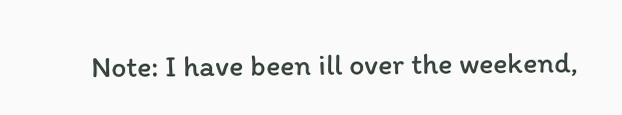Note: I have been ill over the weekend,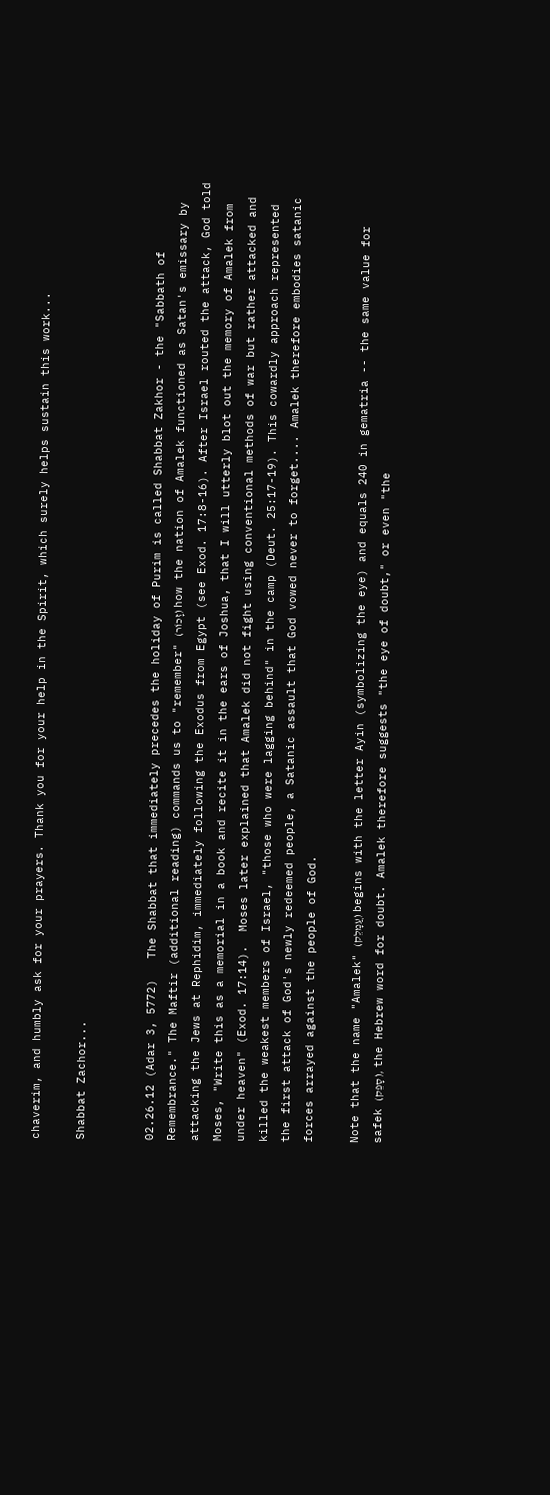chaverim, and humbly ask for your prayers. Thank you for your help in the Spirit, which surely helps sustain this work...

Shabbat Zachor...


02.26.12 (Adar 3, 5772)   The Shabbat that immediately precedes the holiday of Purim is called Shabbat Zakhor - the "Sabbath of Remembrance." The Maftir (additional reading) commands us to "remember" (זָכוֹר) how the nation of Amalek functioned as Satan's emissary by attacking the Jews at Rephidim, immediately following the Exodus from Egypt (see Exod. 17:8-16). After Israel routed the attack, God told Moses, "Write this as a memorial in a book and recite it in the ears of Joshua, that I will utterly blot out the memory of Amalek from under heaven" (Exod. 17:14).  Moses later explained that Amalek did not fight using conventional methods of war but rather attacked and killed the weakest members of Israel, "those who were lagging behind" in the camp (Deut. 25:17-19). This cowardly approach represented the first attack of God's newly redeemed people, a Satanic assault that God vowed never to forget.... Amalek therefore embodies satanic forces arrayed against the people of God.

Note that the name "Amalek" (עֲמָלֵק) begins with the letter Ayin (symbolizing the eye) and equals 240 in gematria -- the same value for safek (סָפֵק), the Hebrew word for doubt. Amalek therefore suggests "the eye of doubt," or even "the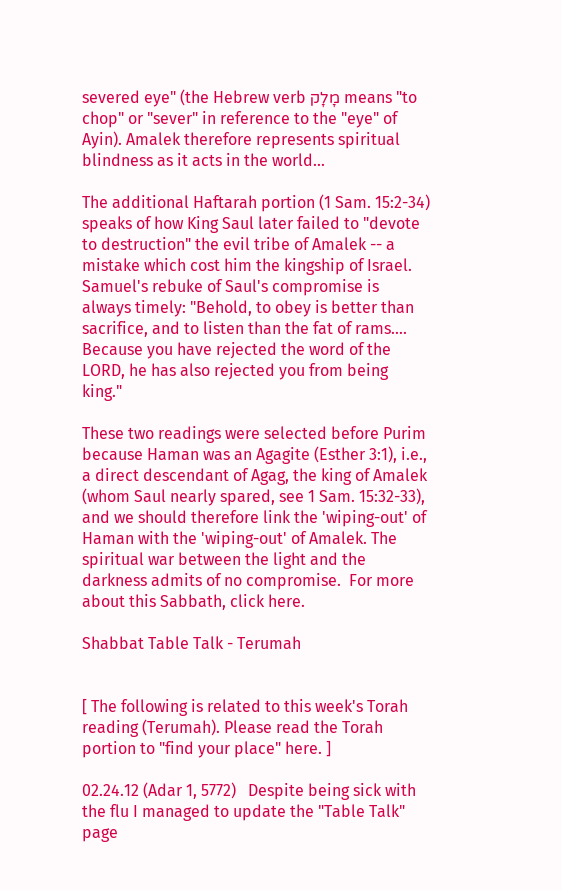severed eye" (the Hebrew verb מָלָק means "to chop" or "sever" in reference to the "eye" of Ayin). Amalek therefore represents spiritual blindness as it acts in the world...

The additional Haftarah portion (1 Sam. 15:2-34) speaks of how King Saul later failed to "devote to destruction" the evil tribe of Amalek -- a mistake which cost him the kingship of Israel.  Samuel's rebuke of Saul's compromise is always timely: "Behold, to obey is better than sacrifice, and to listen than the fat of rams.... Because you have rejected the word of the LORD, he has also rejected you from being king."

These two readings were selected before Purim because Haman was an Agagite (Esther 3:1), i.e., a direct descendant of Agag, the king of Amalek (whom Saul nearly spared, see 1 Sam. 15:32-33), and we should therefore link the 'wiping-out' of Haman with the 'wiping-out' of Amalek. The spiritual war between the light and the darkness admits of no compromise.  For more about this Sabbath, click here.

Shabbat Table Talk - Terumah


[ The following is related to this week's Torah reading (Terumah). Please read the Torah portion to "find your place" here. ]

02.24.12 (Adar 1, 5772)   Despite being sick with the flu I managed to update the "Table Talk" page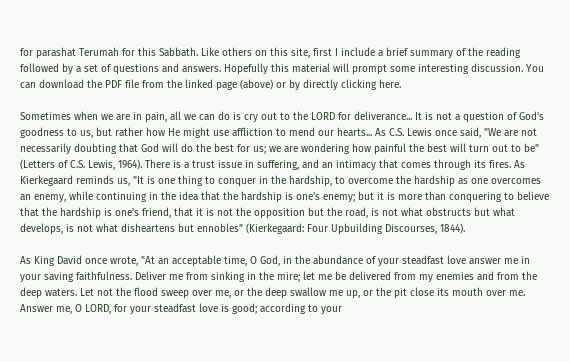for parashat Terumah for this Sabbath. Like others on this site, first I include a brief summary of the reading followed by a set of questions and answers. Hopefully this material will prompt some interesting discussion. You can download the PDF file from the linked page (above) or by directly clicking here.

Sometimes when we are in pain, all we can do is cry out to the LORD for deliverance... It is not a question of God's goodness to us, but rather how He might use affliction to mend our hearts... As C.S. Lewis once said, "We are not necessarily doubting that God will do the best for us; we are wondering how painful the best will turn out to be" (Letters of C.S. Lewis, 1964). There is a trust issue in suffering, and an intimacy that comes through its fires. As Kierkegaard reminds us, "It is one thing to conquer in the hardship, to overcome the hardship as one overcomes an enemy, while continuing in the idea that the hardship is one's enemy; but it is more than conquering to believe that the hardship is one's friend, that it is not the opposition but the road, is not what obstructs but what develops, is not what disheartens but ennobles" (Kierkegaard: Four Upbuilding Discourses, 1844).

As King David once wrote, "At an acceptable time, O God, in the abundance of your steadfast love answer me in your saving faithfulness. Deliver me from sinking in the mire; let me be delivered from my enemies and from the deep waters. Let not the flood sweep over me, or the deep swallow me up, or the pit close its mouth over me. Answer me, O LORD, for your steadfast love is good; according to your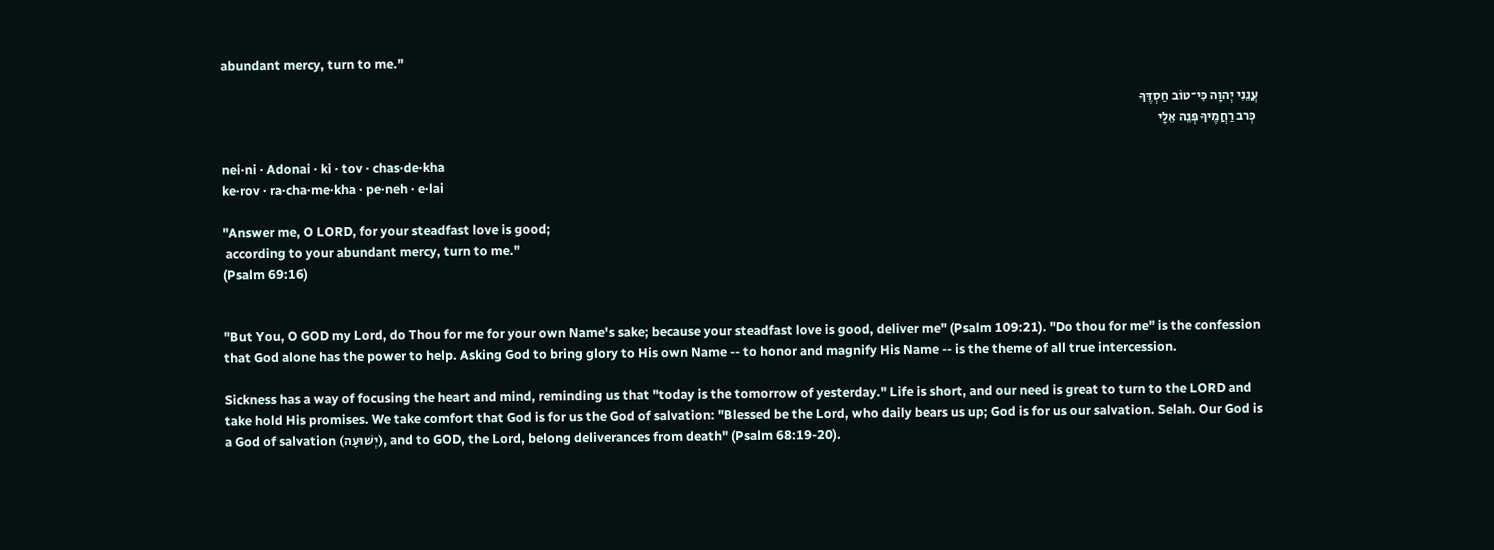abundant mercy, turn to me."

עֲנֵנִי יְהוָה כִּי־טוֹב חַסְדֶּךָ
 כְּרב רַחֲמֶיךָ פְּנֵה אֵלָי

nei·ni · Adonai · ki · tov · chas·de·kha
ke·rov · ra·cha·me·kha · pe·neh · e·lai

"Answer me, O LORD, for your steadfast love is good;
 according to your abundant mercy, turn to me."
(Psalm 69:16)


"But You, O GOD my Lord, do Thou for me for your own Name's sake; because your steadfast love is good, deliver me" (Psalm 109:21). "Do thou for me" is the confession that God alone has the power to help. Asking God to bring glory to His own Name -- to honor and magnify His Name -- is the theme of all true intercession.

Sickness has a way of focusing the heart and mind, reminding us that "today is the tomorrow of yesterday." Life is short, and our need is great to turn to the LORD and take hold His promises. We take comfort that God is for us the God of salvation: "Blessed be the Lord, who daily bears us up; God is for us our salvation. Selah. Our God is a God of salvation (יְשׁוּעָה), and to GOD, the Lord, belong deliverances from death" (Psalm 68:19-20).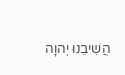הֲשִׁיבֵנוּ יְהוָה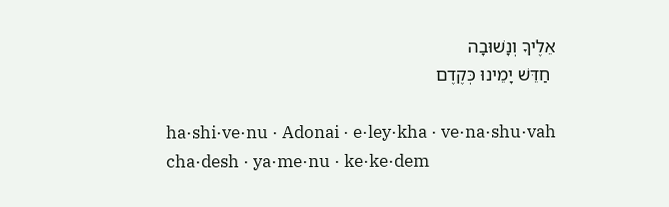אֵלֶיךָ וְנָשׁוּבָה
 חַדֵּשׁ יָמֵינוּ כְּקֶדֶם

ha·shi·ve·nu · Adonai · e·ley·kha · ve·na·shu·vah
cha·desh · ya·me·nu · ke·ke·dem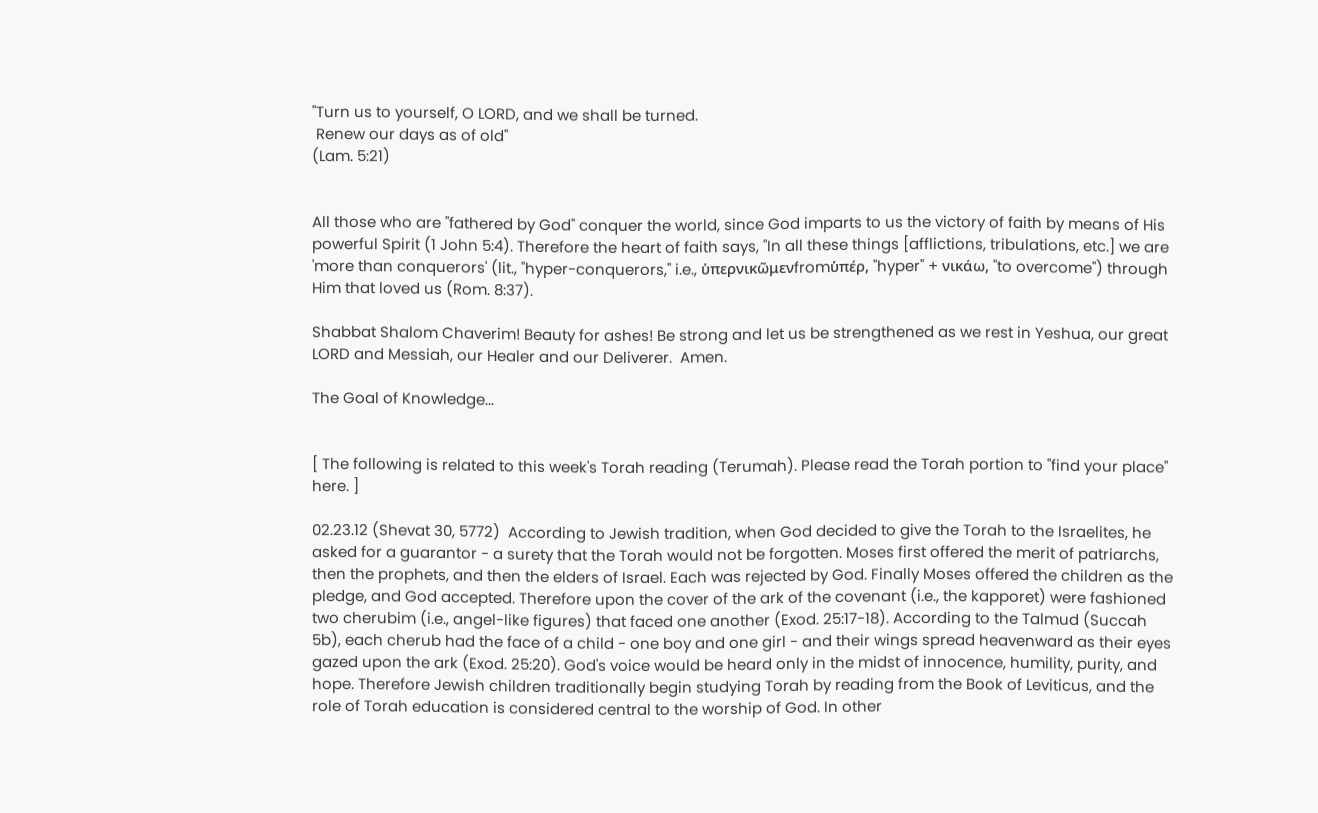"Turn us to yourself, O LORD, and we shall be turned.
 Renew our days as of old"
(Lam. 5:21)


All those who are "fathered by God" conquer the world, since God imparts to us the victory of faith by means of His powerful Spirit (1 John 5:4). Therefore the heart of faith says, "In all these things [afflictions, tribulations, etc.] we are 'more than conquerors' (lit., "hyper-conquerors," i.e., ὑπερνικῶμενfromὑπέρ, "hyper" + νικάω, "to overcome") through Him that loved us (Rom. 8:37).

Shabbat Shalom Chaverim! Beauty for ashes! Be strong and let us be strengthened as we rest in Yeshua, our great LORD and Messiah, our Healer and our Deliverer.  Amen.

The Goal of Knowledge...


[ The following is related to this week's Torah reading (Terumah). Please read the Torah portion to "find your place" here. ]

02.23.12 (Shevat 30, 5772)  According to Jewish tradition, when God decided to give the Torah to the Israelites, he asked for a guarantor - a surety that the Torah would not be forgotten. Moses first offered the merit of patriarchs, then the prophets, and then the elders of Israel. Each was rejected by God. Finally Moses offered the children as the pledge, and God accepted. Therefore upon the cover of the ark of the covenant (i.e., the kapporet) were fashioned two cherubim (i.e., angel-like figures) that faced one another (Exod. 25:17-18). According to the Talmud (Succah 5b), each cherub had the face of a child - one boy and one girl - and their wings spread heavenward as their eyes gazed upon the ark (Exod. 25:20). God's voice would be heard only in the midst of innocence, humility, purity, and hope. Therefore Jewish children traditionally begin studying Torah by reading from the Book of Leviticus, and the role of Torah education is considered central to the worship of God. In other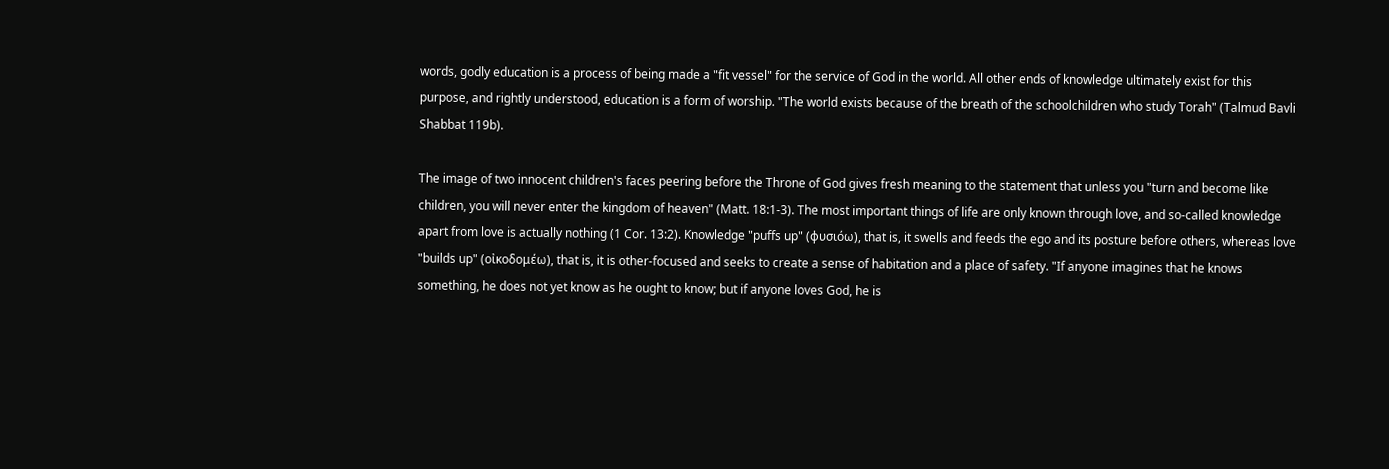words, godly education is a process of being made a "fit vessel" for the service of God in the world. All other ends of knowledge ultimately exist for this purpose, and rightly understood, education is a form of worship. "The world exists because of the breath of the schoolchildren who study Torah" (Talmud Bavli Shabbat 119b).

The image of two innocent children's faces peering before the Throne of God gives fresh meaning to the statement that unless you "turn and become like children, you will never enter the kingdom of heaven" (Matt. 18:1-3). The most important things of life are only known through love, and so-called knowledge apart from love is actually nothing (1 Cor. 13:2). Knowledge "puffs up" (φυσιόω), that is, it swells and feeds the ego and its posture before others, whereas love "builds up" (οἰκοδομέω), that is, it is other-focused and seeks to create a sense of habitation and a place of safety. "If anyone imagines that he knows something, he does not yet know as he ought to know; but if anyone loves God, he is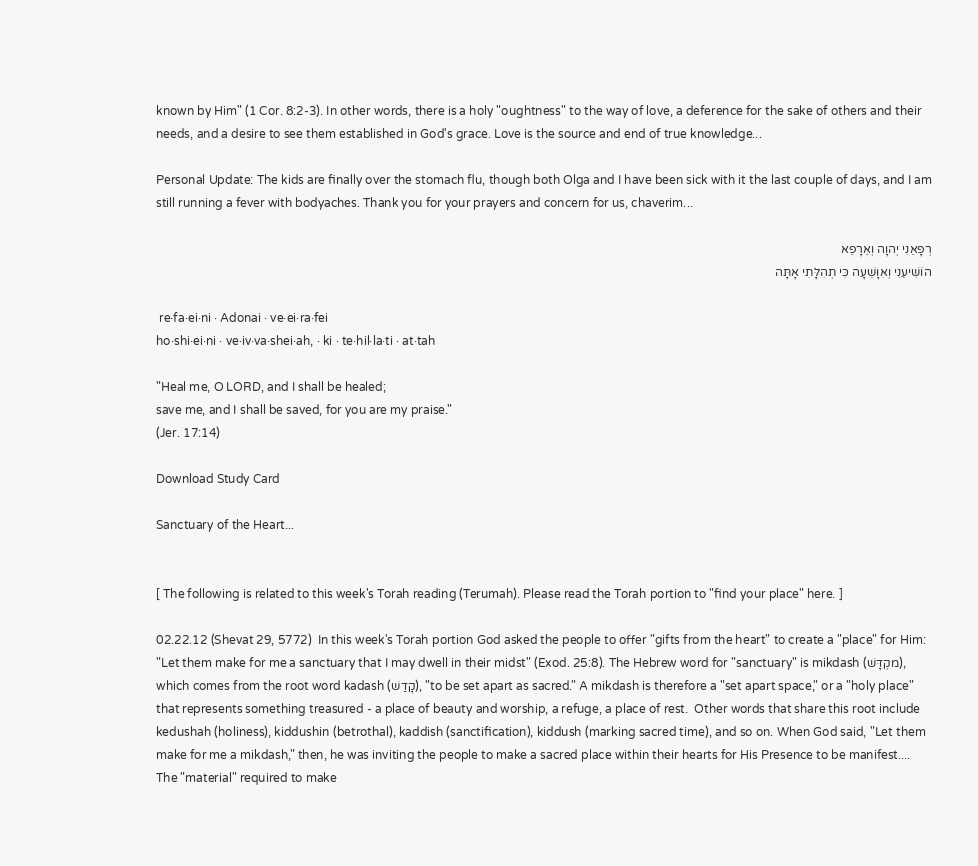known by Him" (1 Cor. 8:2-3). In other words, there is a holy "oughtness" to the way of love, a deference for the sake of others and their needs, and a desire to see them established in God's grace. Love is the source and end of true knowledge...

Personal Update: The kids are finally over the stomach flu, though both Olga and I have been sick with it the last couple of days, and I am still running a fever with bodyaches. Thank you for your prayers and concern for us, chaverim...

רְפָאֵנִי יְהוָה וְאֵרָפֵא
הוֹשִׁיעֵנִי וְאִוָּשֵׁעָה כִּי תְהִלָּתִי אָתָּה

 re·fa·ei·ni · Adonai · ve·ei·ra·fei
ho·shi·ei·ni · ve·iv·va·shei·ah, · ki · te·hil·la·ti · at·tah

"Heal me, O LORD, and I shall be healed;
save me, and I shall be saved, for you are my praise."
(Jer. 17:14)

Download Study Card

Sanctuary of the Heart...


[ The following is related to this week's Torah reading (Terumah). Please read the Torah portion to "find your place" here. ]

02.22.12 (Shevat 29, 5772)  In this week's Torah portion God asked the people to offer "gifts from the heart" to create a "place" for Him: "Let them make for me a sanctuary that I may dwell in their midst" (Exod. 25:8). The Hebrew word for "sanctuary" is mikdash (מקְדָּשׁ), which comes from the root word kadash (קָדַשׁ), "to be set apart as sacred." A mikdash is therefore a "set apart space," or a "holy place" that represents something treasured - a place of beauty and worship, a refuge, a place of rest.  Other words that share this root include kedushah (holiness), kiddushin (betrothal), kaddish (sanctification), kiddush (marking sacred time), and so on. When God said, "Let them make for me a mikdash," then, he was inviting the people to make a sacred place within their hearts for His Presence to be manifest.... The "material" required to make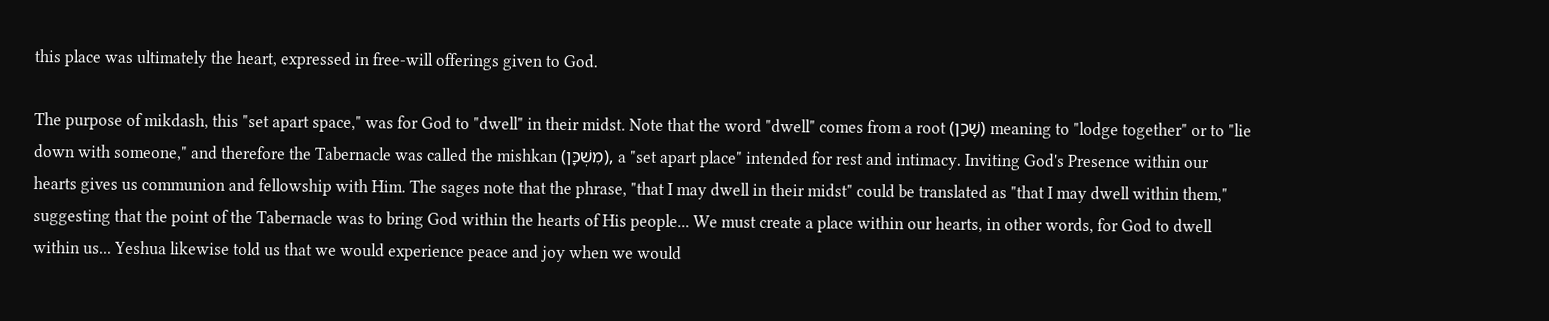this place was ultimately the heart, expressed in free-will offerings given to God.

The purpose of mikdash, this "set apart space," was for God to "dwell" in their midst. Note that the word "dwell" comes from a root (שָׁכַן) meaning to "lodge together" or to "lie down with someone," and therefore the Tabernacle was called the mishkan (מִשְׁכָּן), a "set apart place" intended for rest and intimacy. Inviting God's Presence within our hearts gives us communion and fellowship with Him. The sages note that the phrase, "that I may dwell in their midst" could be translated as "that I may dwell within them," suggesting that the point of the Tabernacle was to bring God within the hearts of His people... We must create a place within our hearts, in other words, for God to dwell within us... Yeshua likewise told us that we would experience peace and joy when we would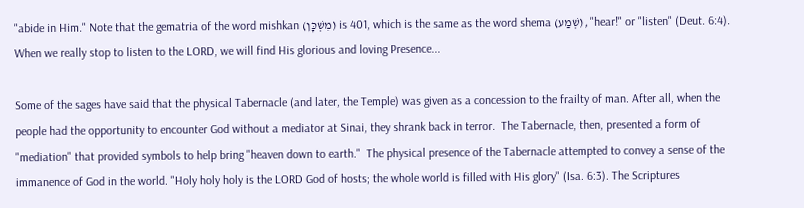"abide in Him." Note that the gematria of the word mishkan (מִשְׁכָּן) is 401, which is the same as the word shema (שְׁמַע), "hear!" or "listen" (Deut. 6:4). When we really stop to listen to the LORD, we will find His glorious and loving Presence...

Some of the sages have said that the physical Tabernacle (and later, the Temple) was given as a concession to the frailty of man. After all, when the people had the opportunity to encounter God without a mediator at Sinai, they shrank back in terror.  The Tabernacle, then, presented a form of "mediation" that provided symbols to help bring "heaven down to earth."  The physical presence of the Tabernacle attempted to convey a sense of the immanence of God in the world. "Holy holy holy is the LORD God of hosts; the whole world is filled with His glory" (Isa. 6:3). The Scriptures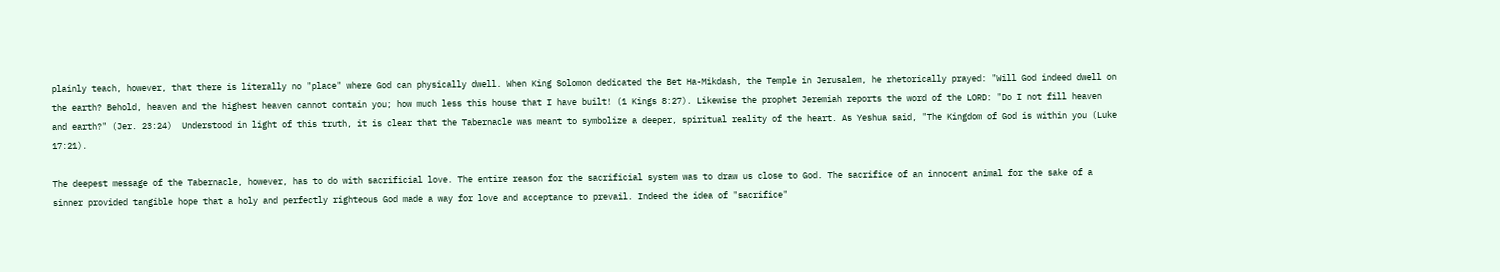plainly teach, however, that there is literally no "place" where God can physically dwell. When King Solomon dedicated the Bet Ha-Mikdash, the Temple in Jerusalem, he rhetorically prayed: "Will God indeed dwell on the earth? Behold, heaven and the highest heaven cannot contain you; how much less this house that I have built! (1 Kings 8:27). Likewise the prophet Jeremiah reports the word of the LORD: "Do I not fill heaven and earth?" (Jer. 23:24)  Understood in light of this truth, it is clear that the Tabernacle was meant to symbolize a deeper, spiritual reality of the heart. As Yeshua said, "The Kingdom of God is within you (Luke 17:21).

The deepest message of the Tabernacle, however, has to do with sacrificial love. The entire reason for the sacrificial system was to draw us close to God. The sacrifice of an innocent animal for the sake of a sinner provided tangible hope that a holy and perfectly righteous God made a way for love and acceptance to prevail. Indeed the idea of "sacrifice"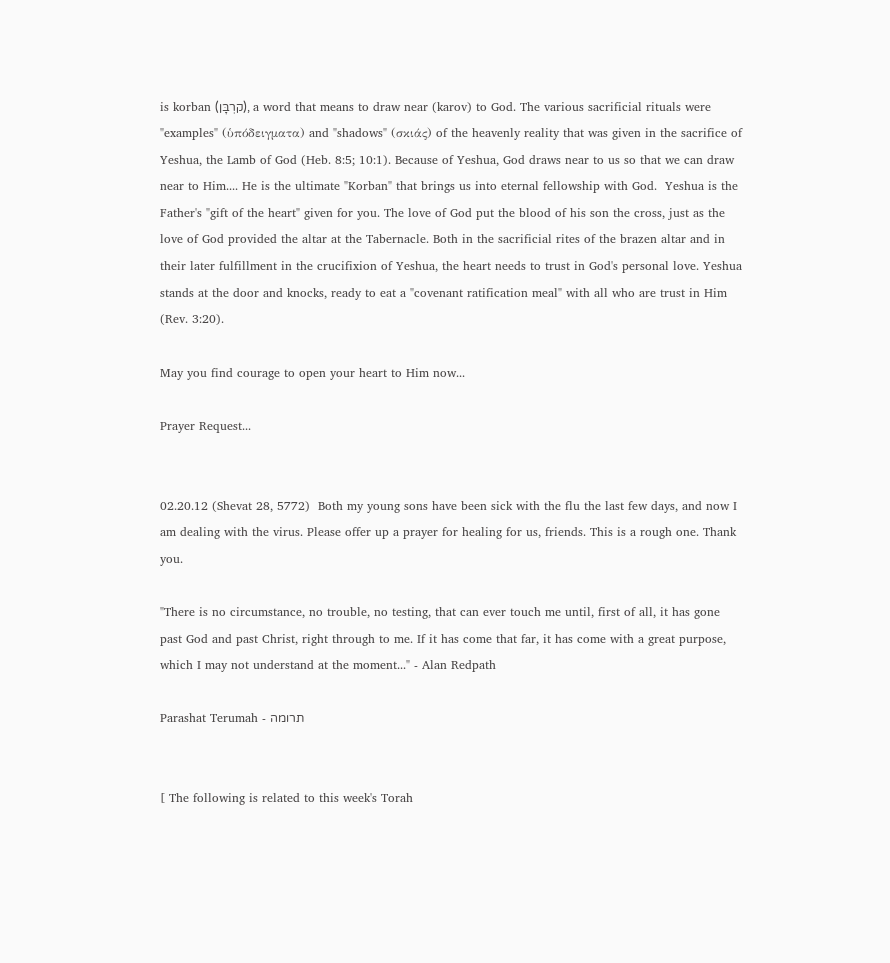is korban (קרְבָּן), a word that means to draw near (karov) to God. The various sacrificial rituals were "examples" (ὑπόδειγματα) and "shadows" (σκιάς) of the heavenly reality that was given in the sacrifice of Yeshua, the Lamb of God (Heb. 8:5; 10:1). Because of Yeshua, God draws near to us so that we can draw near to Him.... He is the ultimate "Korban" that brings us into eternal fellowship with God.  Yeshua is the Father's "gift of the heart" given for you. The love of God put the blood of his son the cross, just as the love of God provided the altar at the Tabernacle. Both in the sacrificial rites of the brazen altar and in their later fulfillment in the crucifixion of Yeshua, the heart needs to trust in God's personal love. Yeshua stands at the door and knocks, ready to eat a "covenant ratification meal" with all who are trust in Him (Rev. 3:20).

May you find courage to open your heart to Him now...

Prayer Request...


02.20.12 (Shevat 28, 5772)  Both my young sons have been sick with the flu the last few days, and now I am dealing with the virus. Please offer up a prayer for healing for us, friends. This is a rough one. Thank you.

"There is no circumstance, no trouble, no testing, that can ever touch me until, first of all, it has gone past God and past Christ, right through to me. If it has come that far, it has come with a great purpose, which I may not understand at the moment..." - Alan Redpath

Parashat Terumah - תרומה


[ The following is related to this week's Torah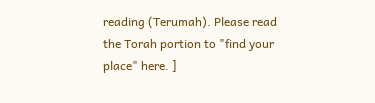reading (Terumah). Please read the Torah portion to "find your place" here. ]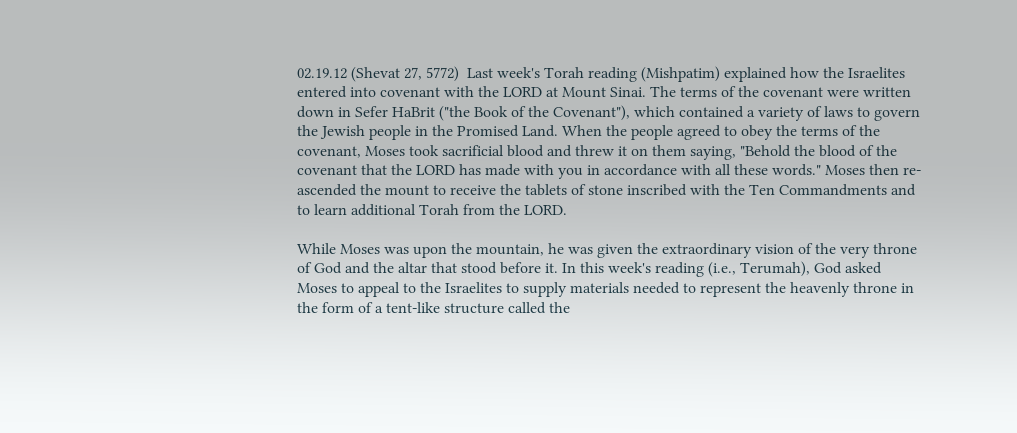02.19.12 (Shevat 27, 5772)  Last week's Torah reading (Mishpatim) explained how the Israelites entered into covenant with the LORD at Mount Sinai. The terms of the covenant were written down in Sefer HaBrit ("the Book of the Covenant"), which contained a variety of laws to govern the Jewish people in the Promised Land. When the people agreed to obey the terms of the covenant, Moses took sacrificial blood and threw it on them saying, "Behold the blood of the covenant that the LORD has made with you in accordance with all these words." Moses then re-ascended the mount to receive the tablets of stone inscribed with the Ten Commandments and to learn additional Torah from the LORD.

While Moses was upon the mountain, he was given the extraordinary vision of the very throne of God and the altar that stood before it. In this week's reading (i.e., Terumah), God asked Moses to appeal to the Israelites to supply materials needed to represent the heavenly throne in the form of a tent-like structure called the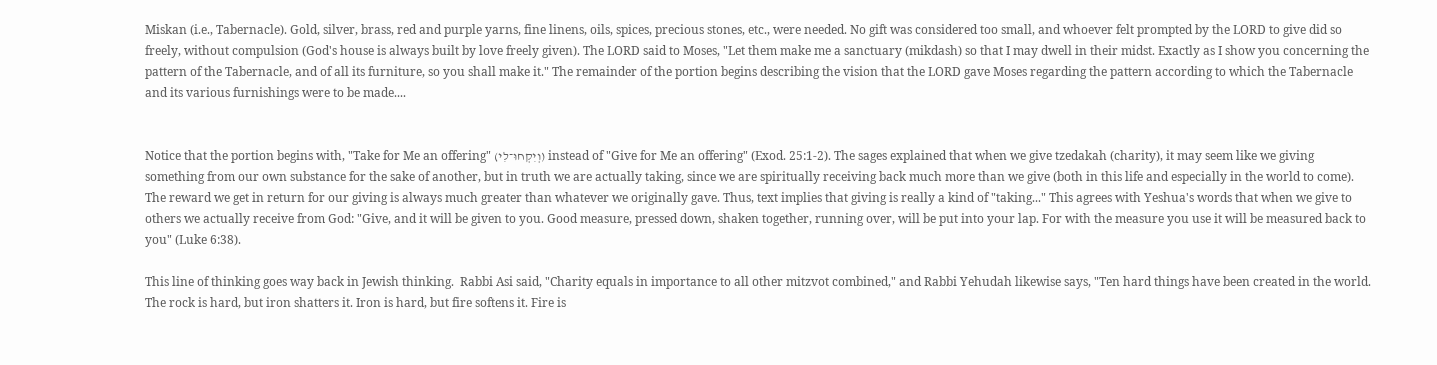Miskan (i.e., Tabernacle). Gold, silver, brass, red and purple yarns, fine linens, oils, spices, precious stones, etc., were needed. No gift was considered too small, and whoever felt prompted by the LORD to give did so freely, without compulsion (God's house is always built by love freely given). The LORD said to Moses, "Let them make me a sanctuary (mikdash) so that I may dwell in their midst. Exactly as I show you concerning the pattern of the Tabernacle, and of all its furniture, so you shall make it." The remainder of the portion begins describing the vision that the LORD gave Moses regarding the pattern according to which the Tabernacle and its various furnishings were to be made....


Notice that the portion begins with, "Take for Me an offering" (וְיִקְחוּ־לִי) instead of "Give for Me an offering" (Exod. 25:1-2). The sages explained that when we give tzedakah (charity), it may seem like we giving something from our own substance for the sake of another, but in truth we are actually taking, since we are spiritually receiving back much more than we give (both in this life and especially in the world to come). The reward we get in return for our giving is always much greater than whatever we originally gave. Thus, text implies that giving is really a kind of "taking..." This agrees with Yeshua's words that when we give to others we actually receive from God: "Give, and it will be given to you. Good measure, pressed down, shaken together, running over, will be put into your lap. For with the measure you use it will be measured back to you" (Luke 6:38).

This line of thinking goes way back in Jewish thinking.  Rabbi Asi said, "Charity equals in importance to all other mitzvot combined," and Rabbi Yehudah likewise says, "Ten hard things have been created in the world. The rock is hard, but iron shatters it. Iron is hard, but fire softens it. Fire is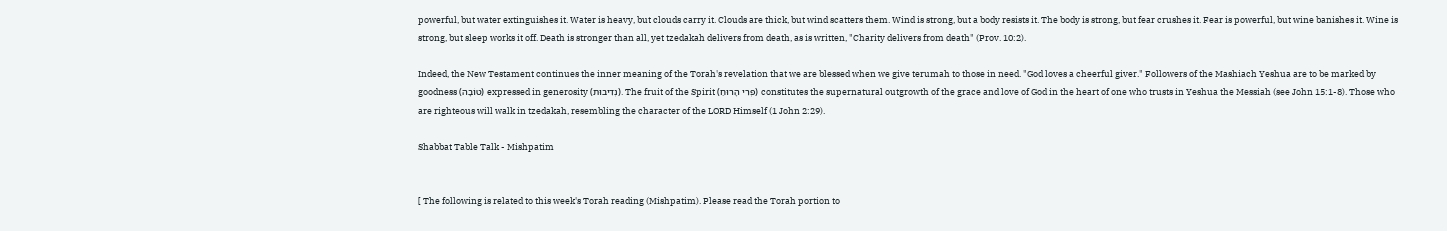powerful, but water extinguishes it. Water is heavy, but clouds carry it. Clouds are thick, but wind scatters them. Wind is strong, but a body resists it. The body is strong, but fear crushes it. Fear is powerful, but wine banishes it. Wine is strong, but sleep works it off. Death is stronger than all, yet tzedakah delivers from death, as is written, "Charity delivers from death" (Prov. 10:2).

Indeed, the New Testament continues the inner meaning of the Torah's revelation that we are blessed when we give terumah to those in need. "God loves a cheerful giver." Followers of the Mashiach Yeshua are to be marked by goodness (טוֹבָה) expressed in generosity (נְדִיבוּת). The fruit of the Spirit (פְּרִי הָרוּחַ) constitutes the supernatural outgrowth of the grace and love of God in the heart of one who trusts in Yeshua the Messiah (see John 15:1-8). Those who are righteous will walk in tzedakah, resembling the character of the LORD Himself (1 John 2:29).

Shabbat Table Talk - Mishpatim


[ The following is related to this week's Torah reading (Mishpatim). Please read the Torah portion to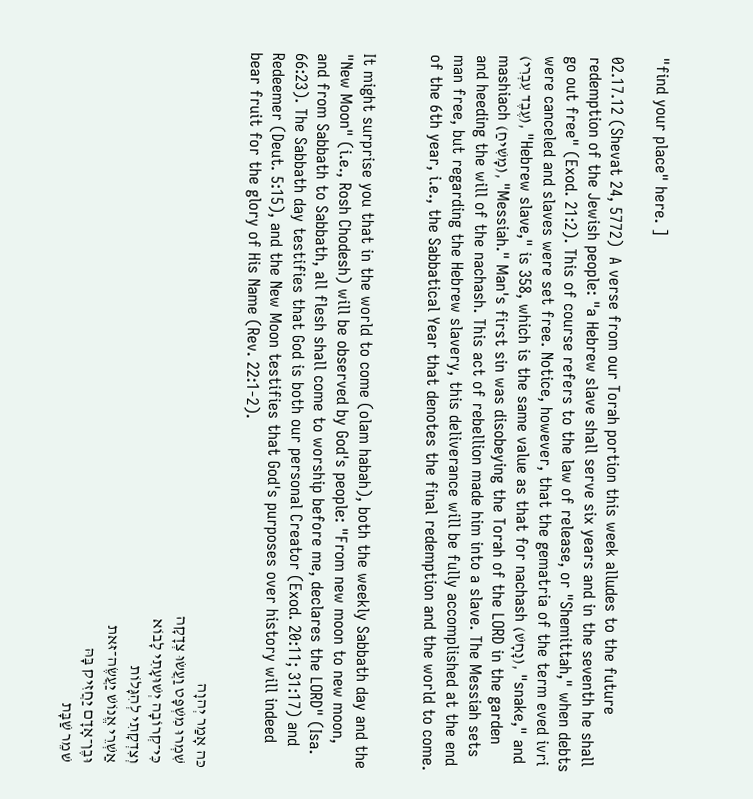"find your place" here. ]

02.17.12 (Shevat 24, 5772)  A verse from our Torah portion this week alludes to the future redemption of the Jewish people: "a Hebrew slave shall serve six years and in the seventh he shall go out free" (Exod. 21:2). This of course refers to the law of release, or "Shemittah," when debts were canceled and slaves were set free. Notice, however, that the gematria of the term eved ivri (עֶבֶד עִבְרִי), "Hebrew slave," is 358, which is the same value as that for nachash (נָחָשׁ), "snake," and mashiach (מָשִׁיחַ), "Messiah." Man's first sin was disobeying the Torah of the LORD in the garden and heeding the will of the nachash. This act of rebellion made him into a slave. The Messiah sets man free, but regarding the Hebrew slavery, this deliverance will be fully accomplished at the end of the 6th year, i.e., the Sabbatical Year that denotes the final redemption and the world to come.


It might surprise you that in the world to come (olam habah), both the weekly Sabbath day and the "New Moon" (i.e., Rosh Chodesh) will be observed by God's people: "From new moon to new moon, and from Sabbath to Sabbath, all flesh shall come to worship before me, declares the LORD" (Isa. 66:23). The Sabbath day testifies that God is both our personal Creator (Exod. 20:11; 31:17) and Redeemer (Deut. 5:15), and the New Moon testifies that God's purposes over history will indeed bear fruit for the glory of His Name (Rev. 22:1-2).

כּה אָמַר יְהוָה
 שִׁמְרוּ מִשְׁפָּט וַעֲשׂוּ צְדָקָה
 כִּי־קְרוֹבָה יְשׁוּעָתִי לָבוֹא
 וְצִדְקָתִי לְהִגָּלוֹת
 אַשְׁרֵי אֱנוֹשׁ יַעֲשֶׂה־זּאת
 וּבֶן־אָדָם יַחֲזִיק בָּהּ
 שׁמֵר שַׁבָּת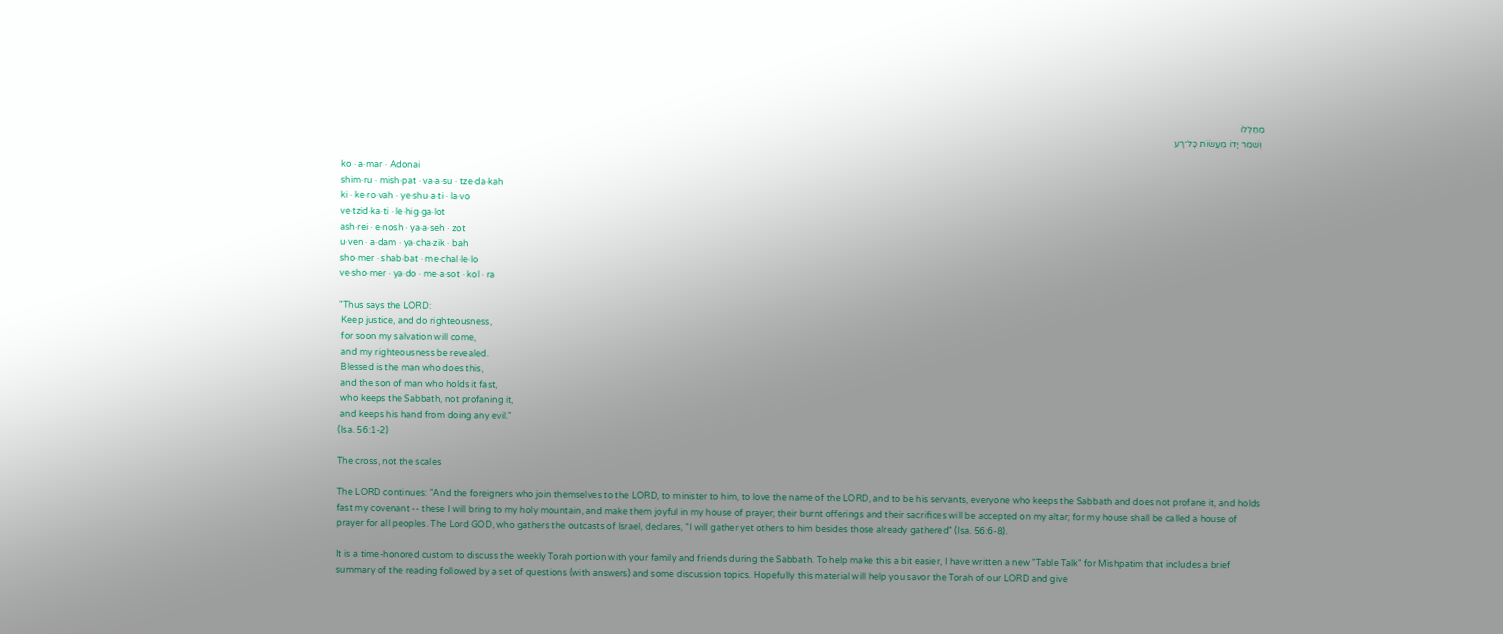מֵחַלְּלוֹ
 וְשׁמֵר יָדוֹ מֵעֲשׂוֹת כָּל־רָע

ko · a·mar · Adonai
shim·ru · mish·pat · va·a·su · tze·da·kah
ki · ke·ro·vah · ye·shu·a·ti · la·vo
ve·tzid·ka·ti · le·hig·ga·lot
ash·rei · e·nosh · ya·a·seh · zot
u·ven · a·dam · ya·cha·zik · bah
sho·mer · shab·bat · me·chal·le·lo
ve·sho·mer · ya·do · me·a·sot · kol · ra

"Thus says the LORD:
 Keep justice, and do righteousness,
 for soon my salvation will come,
 and my righteousness be revealed.
 Blessed is the man who does this,
 and the son of man who holds it fast,
 who keeps the Sabbath, not profaning it,
 and keeps his hand from doing any evil."
(Isa. 56:1-2)

The cross, not the scales

The LORD continues: "And the foreigners who join themselves to the LORD, to minister to him, to love the name of the LORD, and to be his servants, everyone who keeps the Sabbath and does not profane it, and holds fast my covenant -- these I will bring to my holy mountain, and make them joyful in my house of prayer; their burnt offerings and their sacrifices will be accepted on my altar; for my house shall be called a house of prayer for all peoples. The Lord GOD, who gathers the outcasts of Israel, declares, "I will gather yet others to him besides those already gathered" (Isa. 56:6-8).

It is a time-honored custom to discuss the weekly Torah portion with your family and friends during the Sabbath. To help make this a bit easier, I have written a new "Table Talk" for Mishpatim that includes a brief summary of the reading followed by a set of questions (with answers) and some discussion topics. Hopefully this material will help you savor the Torah of our LORD and give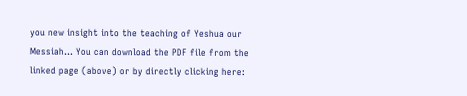you new insight into the teaching of Yeshua our Messiah... You can download the PDF file from the linked page (above) or by directly clicking here: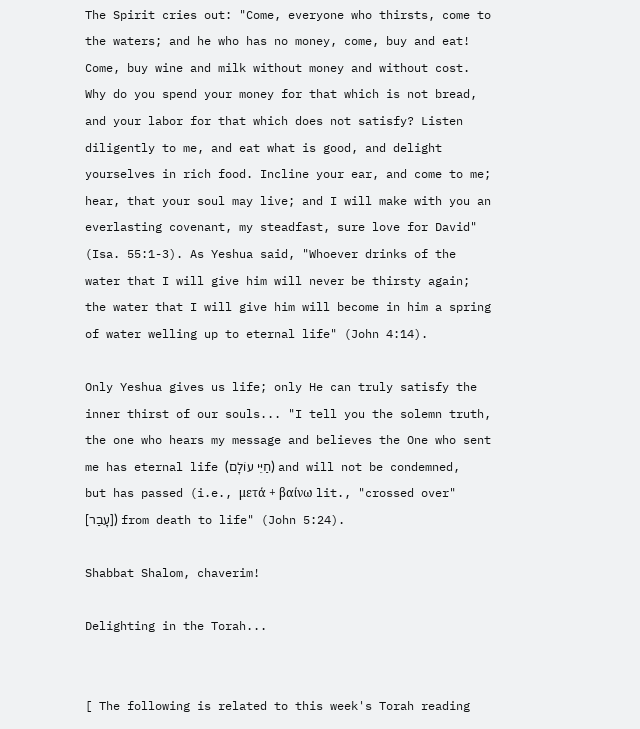The Spirit cries out: "Come, everyone who thirsts, come to the waters; and he who has no money, come, buy and eat! Come, buy wine and milk without money and without cost. Why do you spend your money for that which is not bread, and your labor for that which does not satisfy? Listen diligently to me, and eat what is good, and delight yourselves in rich food. Incline your ear, and come to me; hear, that your soul may live; and I will make with you an everlasting covenant, my steadfast, sure love for David" (Isa. 55:1-3). As Yeshua said, "Whoever drinks of the water that I will give him will never be thirsty again; the water that I will give him will become in him a spring of water welling up to eternal life" (John 4:14).

Only Yeshua gives us life; only He can truly satisfy the inner thirst of our souls... "I tell you the solemn truth, the one who hears my message and believes the One who sent me has eternal life (חַיֵּי עוֹלָם) and will not be condemned, but has passed (i.e., μετά + βαίνω lit., "crossed over" [עָבַר]) from death to life" (John 5:24).

Shabbat Shalom, chaverim!

Delighting in the Torah...


[ The following is related to this week's Torah reading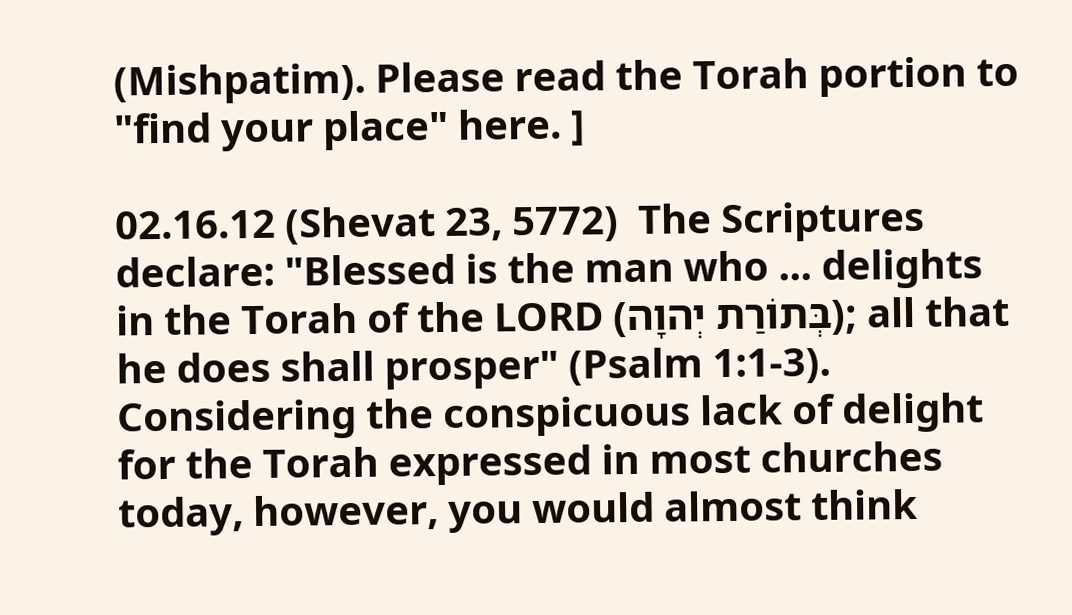(Mishpatim). Please read the Torah portion to "find your place" here. ]

02.16.12 (Shevat 23, 5772)  The Scriptures declare: "Blessed is the man who ... delights in the Torah of the LORD (בְּתוֹרַת יְהוָה); all that he does shall prosper" (Psalm 1:1-3). Considering the conspicuous lack of delight for the Torah expressed in most churches today, however, you would almost think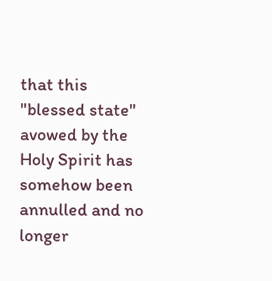that this "blessed state" avowed by the Holy Spirit has somehow been annulled and no longer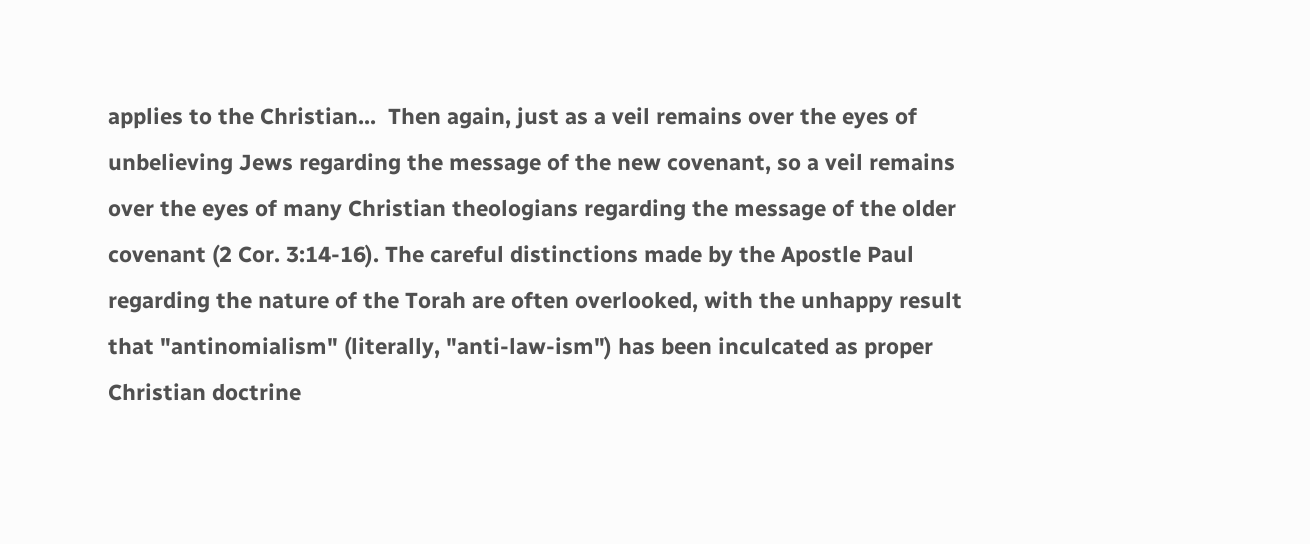applies to the Christian...  Then again, just as a veil remains over the eyes of unbelieving Jews regarding the message of the new covenant, so a veil remains over the eyes of many Christian theologians regarding the message of the older covenant (2 Cor. 3:14-16). The careful distinctions made by the Apostle Paul regarding the nature of the Torah are often overlooked, with the unhappy result that "antinomialism" (literally, "anti-law-ism") has been inculcated as proper Christian doctrine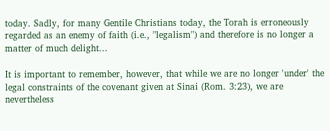today. Sadly, for many Gentile Christians today, the Torah is erroneously regarded as an enemy of faith (i.e., "legalism") and therefore is no longer a matter of much delight...

It is important to remember, however, that while we are no longer 'under' the legal constraints of the covenant given at Sinai (Rom. 3:23), we are nevertheless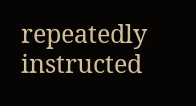repeatedly instructed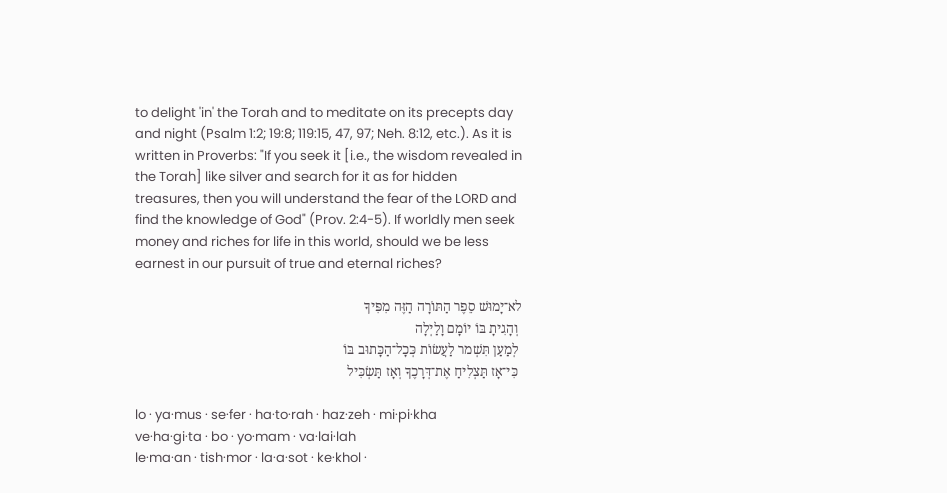to delight 'in' the Torah and to meditate on its precepts day and night (Psalm 1:2; 19:8; 119:15, 47, 97; Neh. 8:12, etc.). As it is written in Proverbs: "If you seek it [i.e., the wisdom revealed in the Torah] like silver and search for it as for hidden treasures, then you will understand the fear of the LORD and find the knowledge of God" (Prov. 2:4-5). If worldly men seek money and riches for life in this world, should we be less earnest in our pursuit of true and eternal riches?

לא־יָמוּשׁ סֵפֶר הַתּוֹרָה הַזֶּה מִפִּיךָ
 וְהָגִיתָ בּוֹ יוֹמָם וָלַיְלָה
 לְמַעַן תִּשְׁמר לַעֲשׂוֹת כְּכָל־הַכָּתוּב בּוֹ
 כִּי־אָז תַּצְלִיחַ אֶת־דְּרָכֶךָ וְאָז תַּשְׂכִּיל

lo · ya·mus · se·fer · ha·to·rah · haz·zeh · mi·pi·kha
ve·ha·gi·ta · bo · yo·mam · va·lai·lah
le·ma·an · tish·mor · la·a·sot · ke·khol ·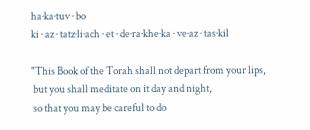ha·ka·tuv · bo
ki · az · tatz·li·ach · et · de·ra·khe·ka · ve·az · tas·kil

"This Book of the Torah shall not depart from your lips,
 but you shall meditate on it day and night,
 so that you may be careful to do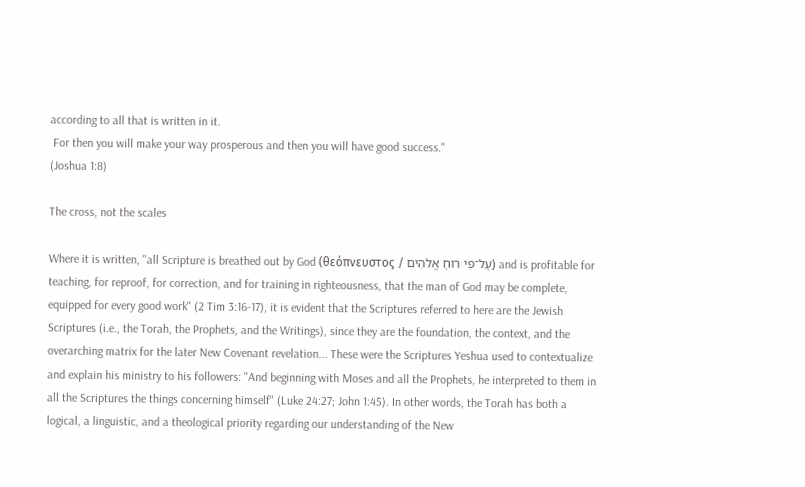according to all that is written in it.
 For then you will make your way prosperous and then you will have good success."
(Joshua 1:8)

The cross, not the scales

Where it is written, "all Scripture is breathed out by God (θεόπνευστος / עַל־פִּי רוּחַ אֱלהִים) and is profitable for teaching, for reproof, for correction, and for training in righteousness, that the man of God may be complete, equipped for every good work" (2 Tim 3:16-17), it is evident that the Scriptures referred to here are the Jewish Scriptures (i.e., the Torah, the Prophets, and the Writings), since they are the foundation, the context, and the overarching matrix for the later New Covenant revelation... These were the Scriptures Yeshua used to contextualize and explain his ministry to his followers: "And beginning with Moses and all the Prophets, he interpreted to them in all the Scriptures the things concerning himself" (Luke 24:27; John 1:45). In other words, the Torah has both a logical, a linguistic, and a theological priority regarding our understanding of the New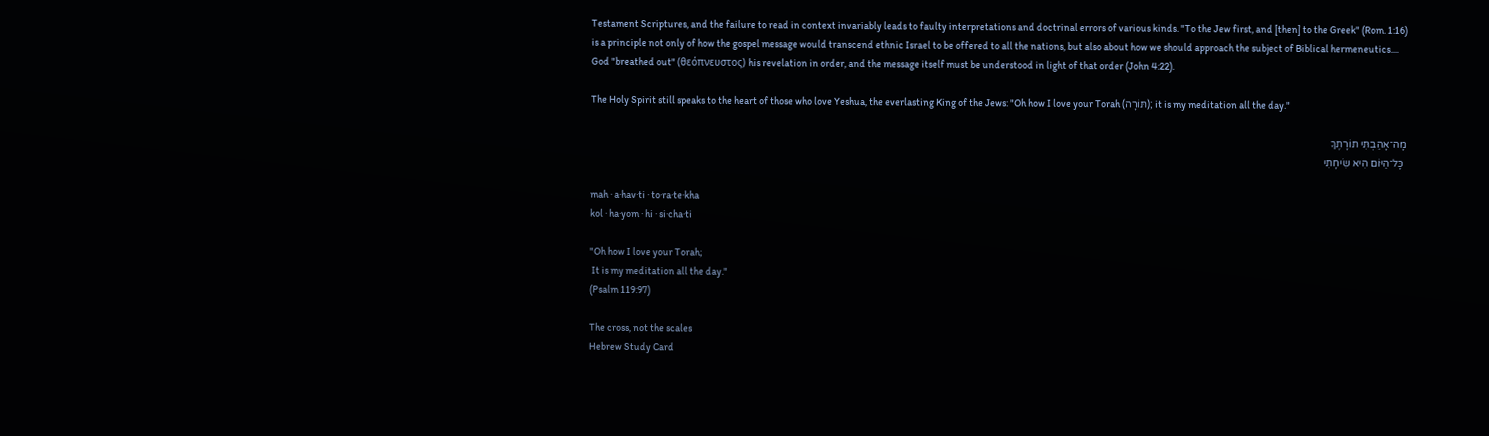Testament Scriptures, and the failure to read in context invariably leads to faulty interpretations and doctrinal errors of various kinds. "To the Jew first, and [then] to the Greek" (Rom. 1:16) is a principle not only of how the gospel message would transcend ethnic Israel to be offered to all the nations, but also about how we should approach the subject of Biblical hermeneutics.... God "breathed out" (θεόπνευστος) his revelation in order, and the message itself must be understood in light of that order (John 4:22).

The Holy Spirit still speaks to the heart of those who love Yeshua, the everlasting King of the Jews: "Oh how I love your Torah (תּוֹרָה); it is my meditation all the day."

מָה־אָהַבְתִּי תוֹרָתֶךָ
 כָּל־הַיּוֹם הִיא שִׂיחָתִי

mah · a·hav·ti · to·ra·te·kha
kol · ha·yom · hi · si·cha·ti

"Oh how I love your Torah;
 It is my meditation all the day."
(Psalm 119:97)

The cross, not the scales
Hebrew Study Card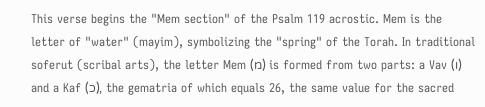This verse begins the "Mem section" of the Psalm 119 acrostic. Mem is the letter of "water" (mayim), symbolizing the "spring" of the Torah. In traditional soferut (scribal arts), the letter Mem (מ) is formed from two parts: a Vav (ו) and a Kaf (כ), the gematria of which equals 26, the same value for the sacred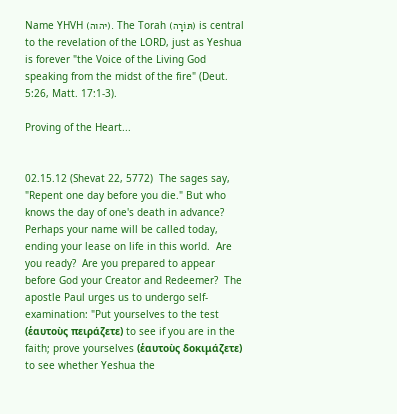Name YHVH (יהוה). The Torah (תּוֹרָה) is central to the revelation of the LORD, just as Yeshua is forever "the Voice of the Living God speaking from the midst of the fire" (Deut. 5:26, Matt. 17:1-3).

Proving of the Heart...


02.15.12 (Shevat 22, 5772)  The sages say, "Repent one day before you die." But who knows the day of one's death in advance? Perhaps your name will be called today, ending your lease on life in this world.  Are you ready?  Are you prepared to appear before God your Creator and Redeemer?  The apostle Paul urges us to undergo self-examination: "Put yourselves to the test (ἑαυτοὺς πειράζετε) to see if you are in the faith; prove yourselves (ἑαυτοὺς δοκιμάζετε) to see whether Yeshua the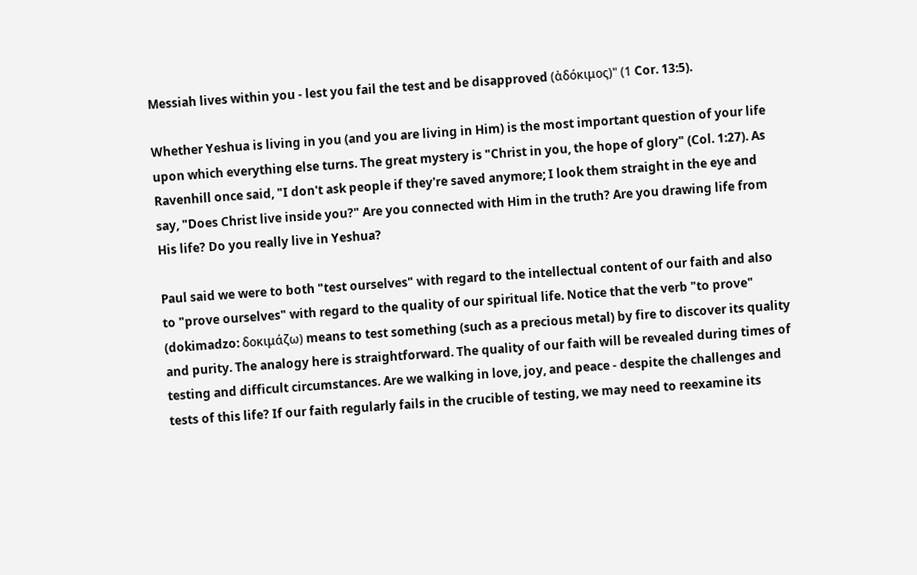Messiah lives within you - lest you fail the test and be disapproved (ἀδόκιμος)" (1 Cor. 13:5).

Whether Yeshua is living in you (and you are living in Him) is the most important question of your life upon which everything else turns. The great mystery is "Christ in you, the hope of glory" (Col. 1:27). As Ravenhill once said, "I don't ask people if they're saved anymore; I look them straight in the eye and say, "Does Christ live inside you?" Are you connected with Him in the truth? Are you drawing life from His life? Do you really live in Yeshua?

Paul said we were to both "test ourselves" with regard to the intellectual content of our faith and also to "prove ourselves" with regard to the quality of our spiritual life. Notice that the verb "to prove" (dokimadzo: δοκιμάζω) means to test something (such as a precious metal) by fire to discover its quality and purity. The analogy here is straightforward. The quality of our faith will be revealed during times of testing and difficult circumstances. Are we walking in love, joy, and peace - despite the challenges and tests of this life? If our faith regularly fails in the crucible of testing, we may need to reexamine its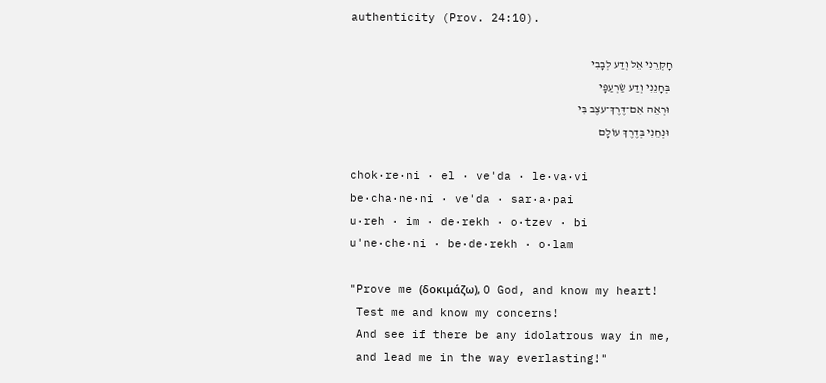authenticity (Prov. 24:10).

חָקְרֵנִי אֵל וְדַע לְבָבִי
 בְּחָנֵנִי וְדַע שַׂרְעַפָּי
 וּרְאֵה אִם־דֶּרֶךְ־עצֶב בִּי
 וּנְחֵנִי בְּדֶרֶךְ עוֹלָם

chok·re·ni · el · ve'da · le·va·vi
be·cha·ne·ni · ve'da · sar·a·pai
u·reh · im · de·rekh · o·tzev · bi
u'ne·che·ni · be·de·rekh · o·lam

"Prove me (δοκιμάζω), O God, and know my heart!
 Test me and know my concerns!
 And see if there be any idolatrous way in me,
 and lead me in the way everlasting!"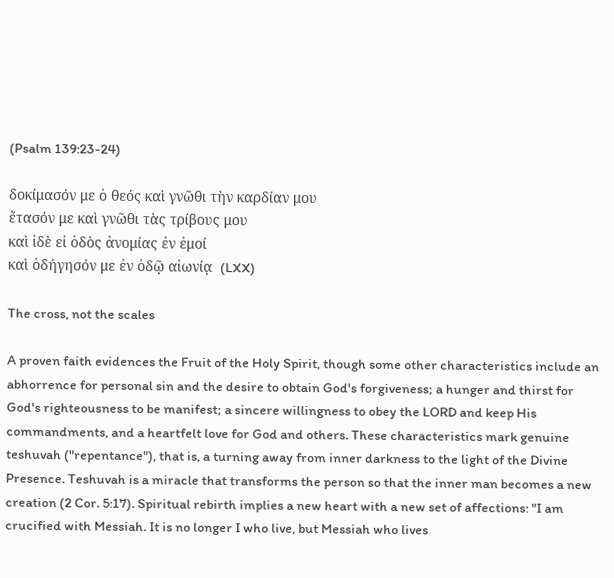(Psalm 139:23-24)

δοκίμασόν με ὁ θεός καὶ γνῶθι τὴν καρδίαν μου
ἔτασόν με καὶ γνῶθι τὰς τρίβους μου
καὶ ἰδὲ εἰ ὁδὸς ἀνομίας ἐν ἐμοί
καὶ ὁδήγησόν με ἐν ὁδῷ αἰωνίᾳ  (LXX)

The cross, not the scales

A proven faith evidences the Fruit of the Holy Spirit, though some other characteristics include an abhorrence for personal sin and the desire to obtain God's forgiveness; a hunger and thirst for God's righteousness to be manifest; a sincere willingness to obey the LORD and keep His commandments, and a heartfelt love for God and others. These characteristics mark genuine teshuvah ("repentance"), that is, a turning away from inner darkness to the light of the Divine Presence. Teshuvah is a miracle that transforms the person so that the inner man becomes a new creation (2 Cor. 5:17). Spiritual rebirth implies a new heart with a new set of affections: "I am crucified with Messiah. It is no longer I who live, but Messiah who lives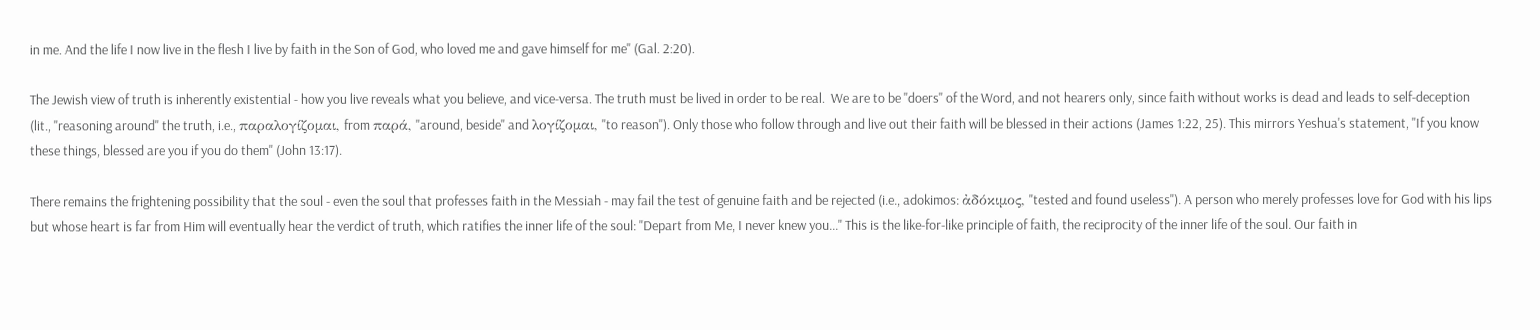in me. And the life I now live in the flesh I live by faith in the Son of God, who loved me and gave himself for me" (Gal. 2:20).

The Jewish view of truth is inherently existential - how you live reveals what you believe, and vice-versa. The truth must be lived in order to be real.  We are to be "doers" of the Word, and not hearers only, since faith without works is dead and leads to self-deception (lit., "reasoning around" the truth, i.e., παραλογίζομαι, from παρά, "around, beside" and λογίζομαι, "to reason"). Only those who follow through and live out their faith will be blessed in their actions (James 1:22, 25). This mirrors Yeshua's statement, "If you know these things, blessed are you if you do them" (John 13:17).

There remains the frightening possibility that the soul - even the soul that professes faith in the Messiah - may fail the test of genuine faith and be rejected (i.e., adokimos: ἀδόκιμος, "tested and found useless"). A person who merely professes love for God with his lips but whose heart is far from Him will eventually hear the verdict of truth, which ratifies the inner life of the soul: "Depart from Me, I never knew you..." This is the like-for-like principle of faith, the reciprocity of the inner life of the soul. Our faith in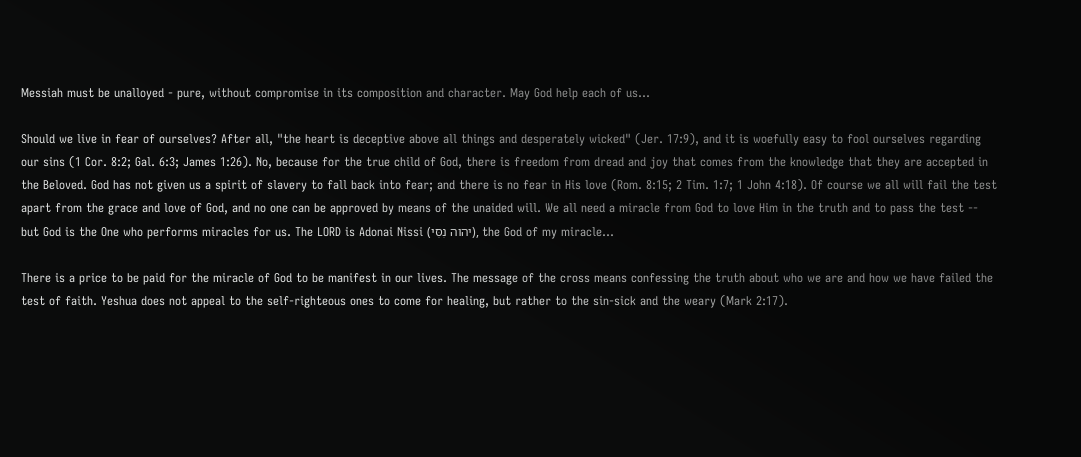Messiah must be unalloyed - pure, without compromise in its composition and character. May God help each of us...

Should we live in fear of ourselves? After all, "the heart is deceptive above all things and desperately wicked" (Jer. 17:9), and it is woefully easy to fool ourselves regarding our sins (1 Cor. 8:2; Gal. 6:3; James 1:26). No, because for the true child of God, there is freedom from dread and joy that comes from the knowledge that they are accepted in the Beloved. God has not given us a spirit of slavery to fall back into fear; and there is no fear in His love (Rom. 8:15; 2 Tim. 1:7; 1 John 4:18). Of course we all will fail the test apart from the grace and love of God, and no one can be approved by means of the unaided will. We all need a miracle from God to love Him in the truth and to pass the test -- but God is the One who performs miracles for us. The LORD is Adonai Nissi (יהוה נִסִּי), the God of my miracle...

There is a price to be paid for the miracle of God to be manifest in our lives. The message of the cross means confessing the truth about who we are and how we have failed the test of faith. Yeshua does not appeal to the self-righteous ones to come for healing, but rather to the sin-sick and the weary (Mark 2:17).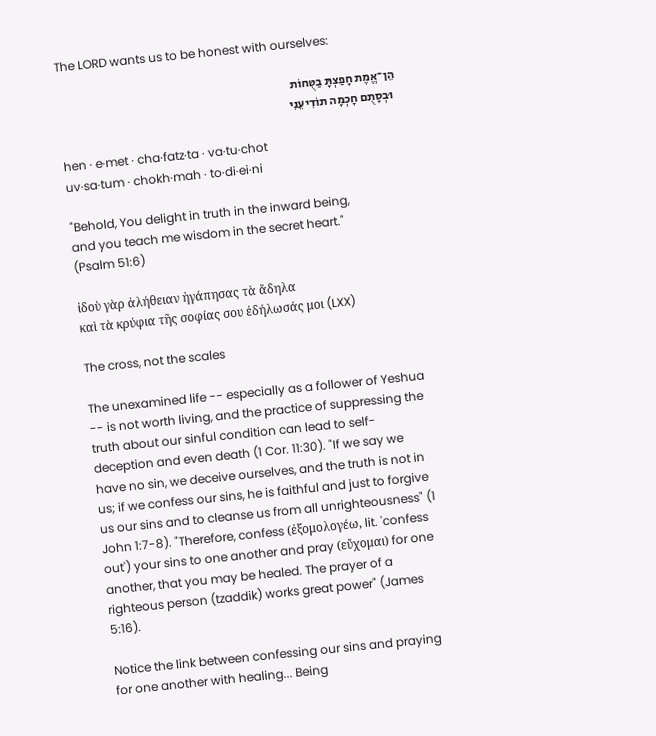The LORD wants us to be honest with ourselves:

הֵן־אֱמֶת חָפַצְתָּ בַטֻּחוֹת
 וּבְסָתֻם חָכְמָה תוֹדִיעֵנִי

hen · e·met · cha·fatz·ta · va·tu·chot
uv·sa·tum · chokh·mah · to·di·ei·ni

"Behold, You delight in truth in the inward being,
and you teach me wisdom in the secret heart."
(Psalm 51:6)

ἰδοὺ γὰρ ἀλήθειαν ἠγάπησας τὰ ἄδηλα
καὶ τὰ κρύφια τῆς σοφίας σου ἐδήλωσάς μοι (LXX)

The cross, not the scales

The unexamined life -- especially as a follower of Yeshua -- is not worth living, and the practice of suppressing the truth about our sinful condition can lead to self-deception and even death (1 Cor. 11:30). "If we say we have no sin, we deceive ourselves, and the truth is not in us; if we confess our sins, he is faithful and just to forgive us our sins and to cleanse us from all unrighteousness" (1 John 1:7-8). "Therefore, confess (ἐξομολογέω, lit. 'confess out') your sins to one another and pray (εὔχομαι) for one another, that you may be healed. The prayer of a righteous person (tzaddik) works great power" (James 5:16).

Notice the link between confessing our sins and praying for one another with healing... Being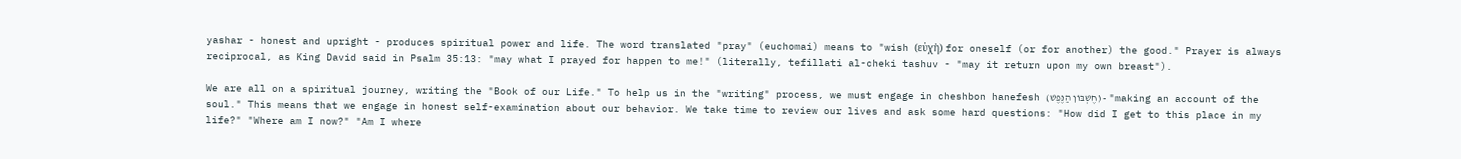yashar - honest and upright - produces spiritual power and life. The word translated "pray" (euchomai) means to "wish (εὐχὴ) for oneself (or for another) the good." Prayer is always reciprocal, as King David said in Psalm 35:13: "may what I prayed for happen to me!" (literally, tefillati al-cheki tashuv - "may it return upon my own breast").

We are all on a spiritual journey, writing the "Book of our Life." To help us in the "writing" process, we must engage in cheshbon hanefesh (חֶשְׁבּוֹן הַנֶּפֶשׁ) - "making an account of the soul." This means that we engage in honest self-examination about our behavior. We take time to review our lives and ask some hard questions: "How did I get to this place in my life?" "Where am I now?" "Am I where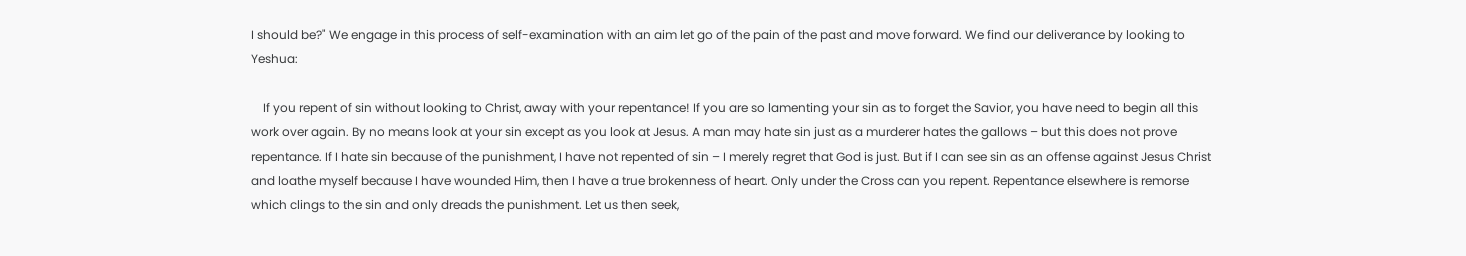I should be?" We engage in this process of self-examination with an aim let go of the pain of the past and move forward. We find our deliverance by looking to Yeshua:

    If you repent of sin without looking to Christ, away with your repentance! If you are so lamenting your sin as to forget the Savior, you have need to begin all this work over again. By no means look at your sin except as you look at Jesus. A man may hate sin just as a murderer hates the gallows – but this does not prove repentance. If I hate sin because of the punishment, I have not repented of sin – I merely regret that God is just. But if I can see sin as an offense against Jesus Christ and loathe myself because I have wounded Him, then I have a true brokenness of heart. Only under the Cross can you repent. Repentance elsewhere is remorse which clings to the sin and only dreads the punishment. Let us then seek,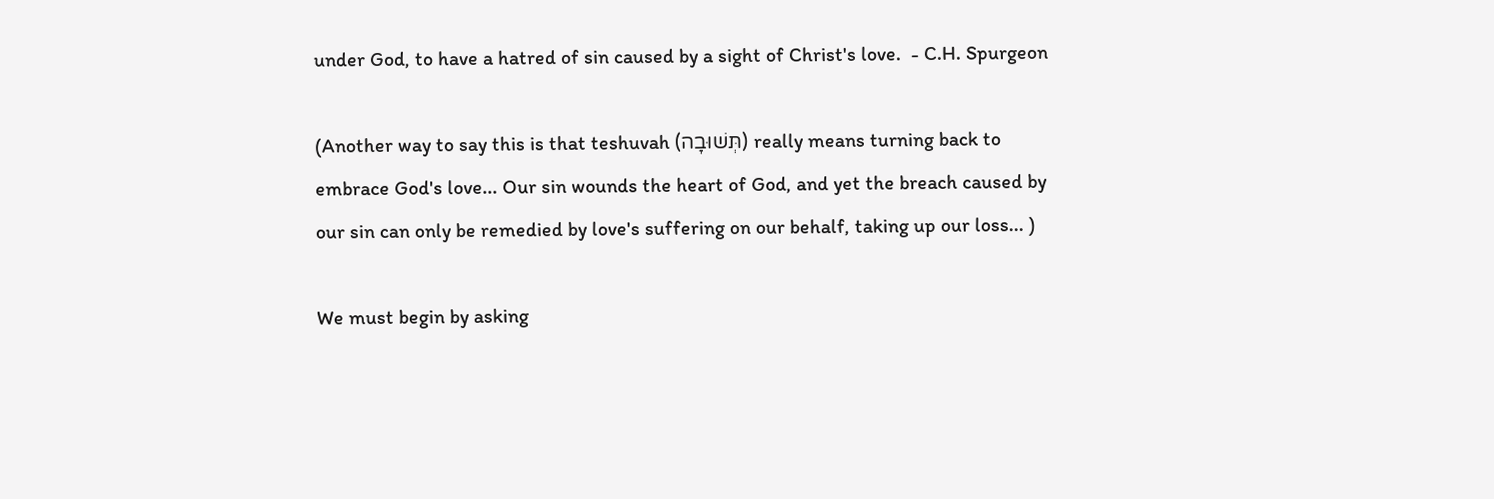under God, to have a hatred of sin caused by a sight of Christ's love.  - C.H. Spurgeon

(Another way to say this is that teshuvah (תְּשׁוּבָה) really means turning back to embrace God's love... Our sin wounds the heart of God, and yet the breach caused by our sin can only be remedied by love's suffering on our behalf, taking up our loss... )

We must begin by asking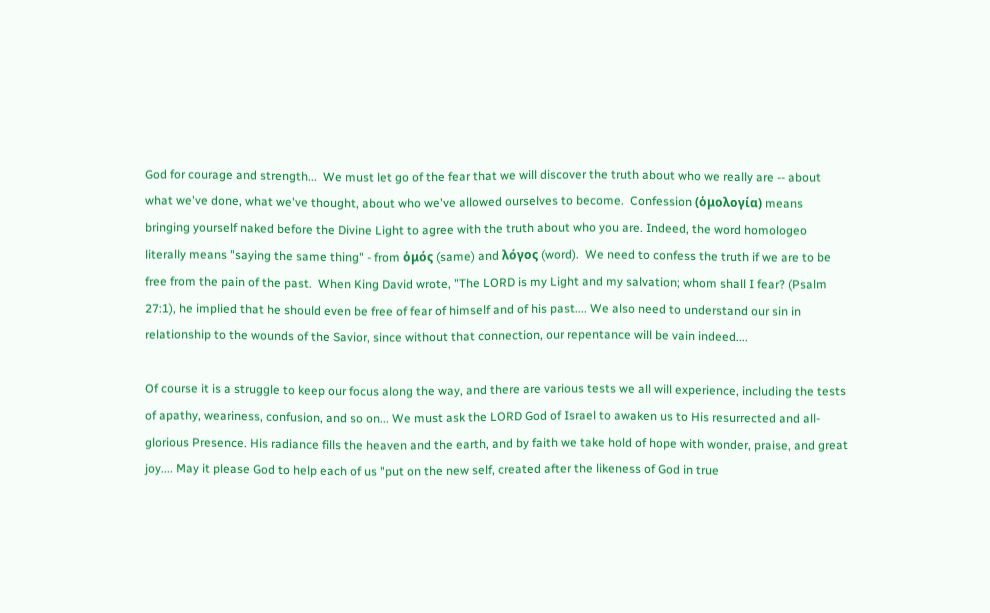God for courage and strength...  We must let go of the fear that we will discover the truth about who we really are -- about what we've done, what we've thought, about who we've allowed ourselves to become.  Confession (ὁμολογία) means bringing yourself naked before the Divine Light to agree with the truth about who you are. Indeed, the word homologeo literally means "saying the same thing" - from ὁμός (same) and λόγος (word).  We need to confess the truth if we are to be free from the pain of the past.  When King David wrote, "The LORD is my Light and my salvation; whom shall I fear? (Psalm 27:1), he implied that he should even be free of fear of himself and of his past.... We also need to understand our sin in relationship to the wounds of the Savior, since without that connection, our repentance will be vain indeed....

Of course it is a struggle to keep our focus along the way, and there are various tests we all will experience, including the tests of apathy, weariness, confusion, and so on... We must ask the LORD God of Israel to awaken us to His resurrected and all-glorious Presence. His radiance fills the heaven and the earth, and by faith we take hold of hope with wonder, praise, and great joy.... May it please God to help each of us "put on the new self, created after the likeness of God in true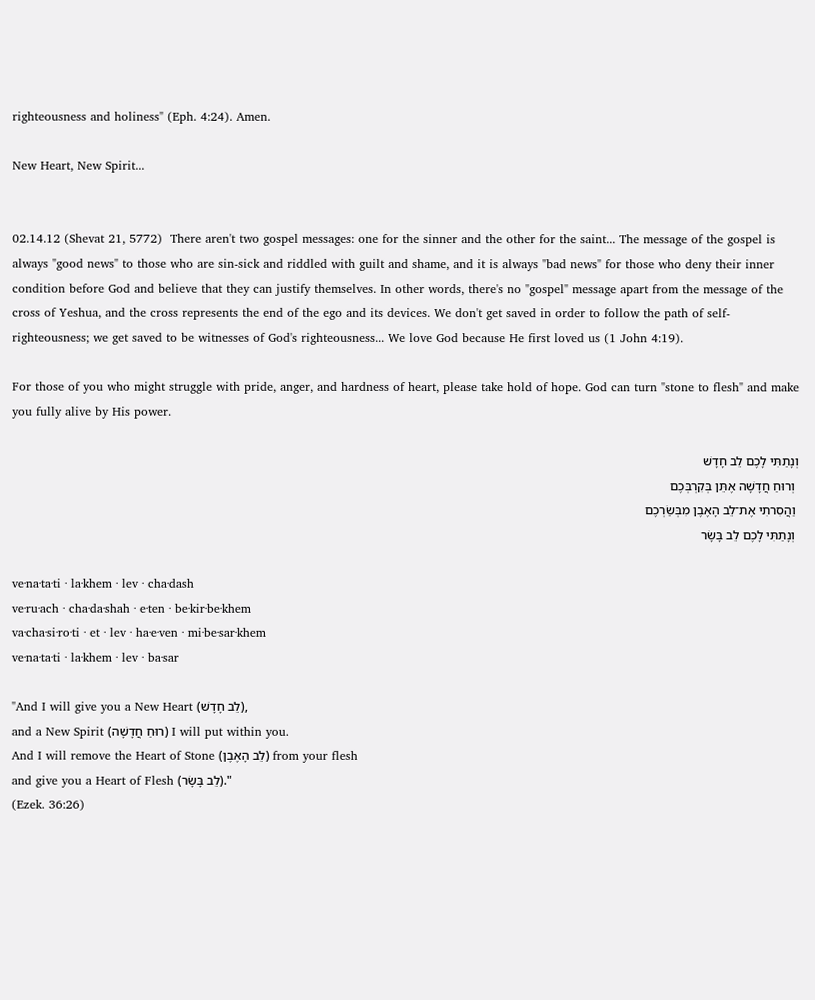righteousness and holiness" (Eph. 4:24). Amen.

New Heart, New Spirit...


02.14.12 (Shevat 21, 5772)  There aren't two gospel messages: one for the sinner and the other for the saint... The message of the gospel is always "good news" to those who are sin-sick and riddled with guilt and shame, and it is always "bad news" for those who deny their inner condition before God and believe that they can justify themselves. In other words, there's no "gospel" message apart from the message of the cross of Yeshua, and the cross represents the end of the ego and its devices. We don't get saved in order to follow the path of self-righteousness; we get saved to be witnesses of God's righteousness... We love God because He first loved us (1 John 4:19).

For those of you who might struggle with pride, anger, and hardness of heart, please take hold of hope. God can turn "stone to flesh" and make you fully alive by His power.

וְנָתַתִּי לָכֶם לֵב חָדָשׁ
 וְרוּחַ חֲדָשָׁה אֶתֵּן בְּקִרְבְּכֶם
 וַהֲסִרתִי אֶת־לֵב הָאֶבֶן מִבְּשַׂרְכֶם
 וְנָתַתִּי לָכֶם לֵב בָּשָׂר

ve·na·ta·ti · la·khem · lev · cha·dash
ve·ru·ach · cha·da·shah · e·ten · be·kir·be·khem
va·cha·si·ro·ti · et · lev · ha·e·ven · mi·be·sar·khem
ve·na·ta·ti · la·khem · lev · ba·sar

"And I will give you a New Heart (לֵב חָדָשׁ),
and a New Spirit (רוּחַ חֲדָשָׁה) I will put within you.
And I will remove the Heart of Stone (לֵב הָאֶבֶן) from your flesh
and give you a Heart of Flesh (לֵב בָּשָׂר)."
(Ezek. 36:26)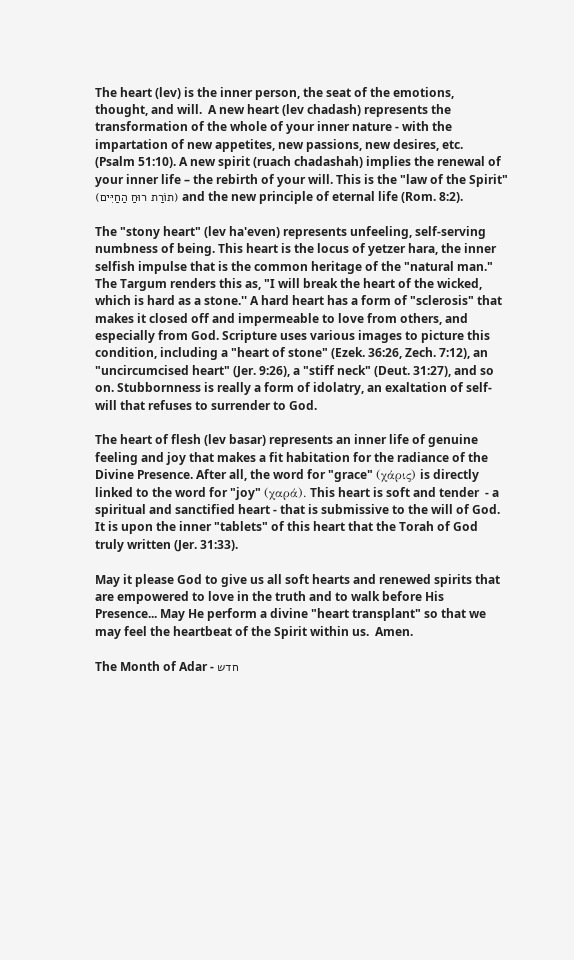The heart (lev) is the inner person, the seat of the emotions, thought, and will.  A new heart (lev chadash) represents the transformation of the whole of your inner nature - with the impartation of new appetites, new passions, new desires, etc.  (Psalm 51:10). A new spirit (ruach chadashah) implies the renewal of your inner life – the rebirth of your will. This is the "law of the Spirit" (תוֹרַת רוּחַ הַחַיִּים) and the new principle of eternal life (Rom. 8:2).

The "stony heart" (lev ha'even) represents unfeeling, self-serving numbness of being. This heart is the locus of yetzer hara, the inner selfish impulse that is the common heritage of the "natural man." The Targum renders this as, "I will break the heart of the wicked, which is hard as a stone.'' A hard heart has a form of "sclerosis" that makes it closed off and impermeable to love from others, and especially from God. Scripture uses various images to picture this condition, including a "heart of stone" (Ezek. 36:26, Zech. 7:12), an "uncircumcised heart" (Jer. 9:26), a "stiff neck" (Deut. 31:27), and so on. Stubbornness is really a form of idolatry, an exaltation of self-will that refuses to surrender to God.

The heart of flesh (lev basar) represents an inner life of genuine feeling and joy that makes a fit habitation for the radiance of the Divine Presence. After all, the word for "grace" (χάρις) is directly linked to the word for "joy" (χαρά). This heart is soft and tender  - a spiritual and sanctified heart - that is submissive to the will of God. It is upon the inner "tablets" of this heart that the Torah of God truly written (Jer. 31:33).

May it please God to give us all soft hearts and renewed spirits that are empowered to love in the truth and to walk before His Presence... May He perform a divine "heart transplant" so that we may feel the heartbeat of the Spirit within us.  Amen.

The Month of Adar - חדש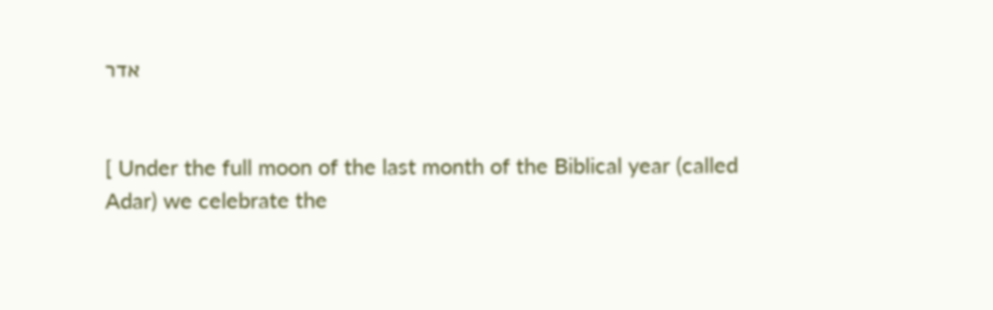אדר


[ Under the full moon of the last month of the Biblical year (called Adar) we celebrate the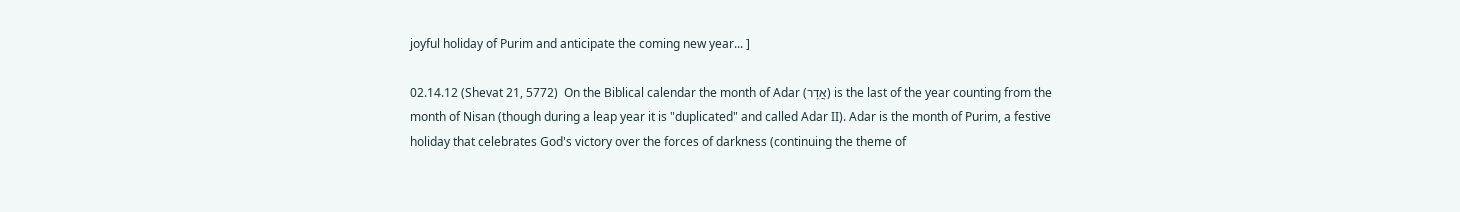joyful holiday of Purim and anticipate the coming new year... ]

02.14.12 (Shevat 21, 5772)  On the Biblical calendar the month of Adar (אֲדָר) is the last of the year counting from the month of Nisan (though during a leap year it is "duplicated" and called Adar II). Adar is the month of Purim, a festive holiday that celebrates God's victory over the forces of darkness (continuing the theme of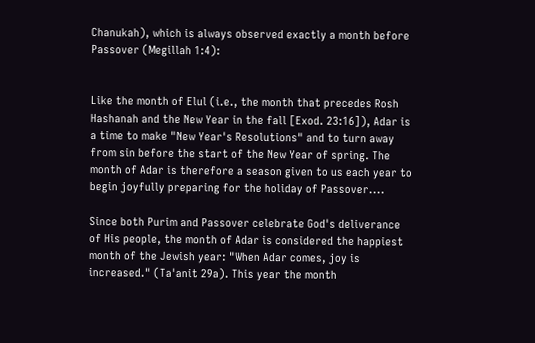Chanukah), which is always observed exactly a month before Passover (Megillah 1:4):


Like the month of Elul (i.e., the month that precedes Rosh Hashanah and the New Year in the fall [Exod. 23:16]), Adar is a time to make "New Year's Resolutions" and to turn away from sin before the start of the New Year of spring. The month of Adar is therefore a season given to us each year to begin joyfully preparing for the holiday of Passover....

Since both Purim and Passover celebrate God's deliverance of His people, the month of Adar is considered the happiest month of the Jewish year: "When Adar comes, joy is increased." (Ta'anit 29a). This year the month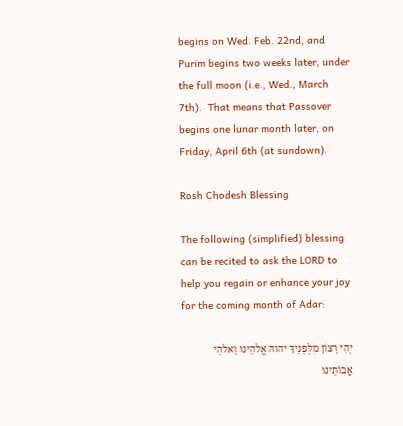begins on Wed. Feb. 22nd, and Purim begins two weeks later, under the full moon (i.e., Wed., March 7th).  That means that Passover begins one lunar month later, on Friday, April 6th (at sundown).

Rosh Chodesh Blessing

The following (simplified) blessing can be recited to ask the LORD to help you regain or enhance your joy for the coming month of Adar:

יְהִי רָצוֹן מִלְּפָנֵיךָ יהוה אֱלהֵינוּ וֵאלהֵי אֲבוֹתֵינוּ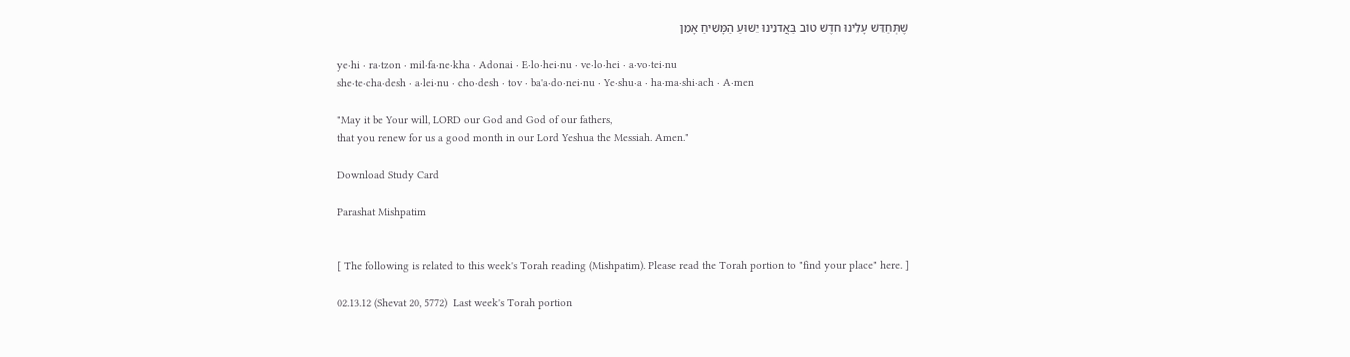שֶׁתְּחַדֵּשׁ עָלֵינוּ חדֶשׁ טוֹב בַּאֲדנֵינוּ יֵשׁוּעַ הַמָּשִׁיחַ אָמֵן

ye·hi · ra·tzon · mil·fa·ne·kha · Adonai · E·lo·hei·nu · ve·lo·hei · a·vo·tei·nu
she·te·cha·desh · a·lei·nu · cho·desh · tov · ba'a·do·nei·nu · Ye·shu·a · ha·ma·shi·ach · A·men

"May it be Your will, LORD our God and God of our fathers,
that you renew for us a good month in our Lord Yeshua the Messiah. Amen."

Download Study Card

Parashat Mishpatim


[ The following is related to this week's Torah reading (Mishpatim). Please read the Torah portion to "find your place" here. ]

02.13.12 (Shevat 20, 5772)  Last week's Torah portion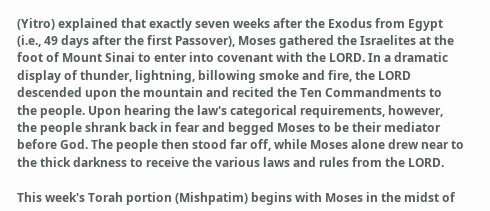(Yitro) explained that exactly seven weeks after the Exodus from Egypt (i.e., 49 days after the first Passover), Moses gathered the Israelites at the foot of Mount Sinai to enter into covenant with the LORD. In a dramatic display of thunder, lightning, billowing smoke and fire, the LORD descended upon the mountain and recited the Ten Commandments to the people. Upon hearing the law's categorical requirements, however, the people shrank back in fear and begged Moses to be their mediator before God. The people then stood far off, while Moses alone drew near to the thick darkness to receive the various laws and rules from the LORD.

This week's Torah portion (Mishpatim) begins with Moses in the midst of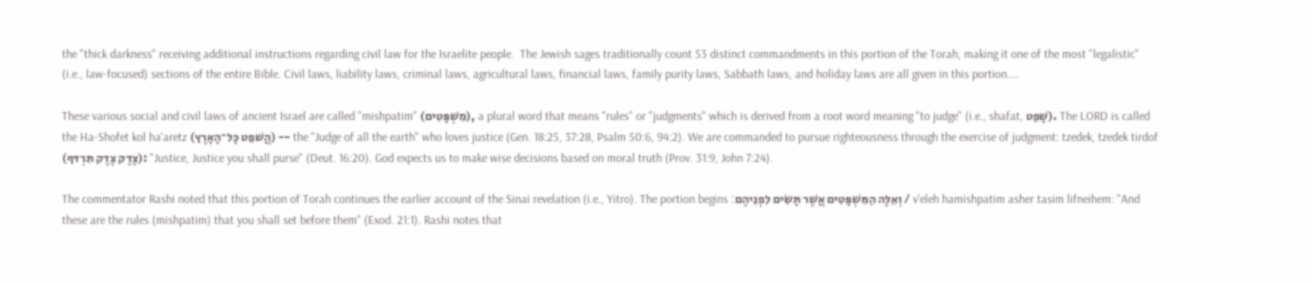the "thick darkness" receiving additional instructions regarding civil law for the Israelite people.  The Jewish sages traditionally count 53 distinct commandments in this portion of the Torah, making it one of the most "legalistic" (i.e., law-focused) sections of the entire Bible. Civil laws, liability laws, criminal laws, agricultural laws, financial laws, family purity laws, Sabbath laws, and holiday laws are all given in this portion....

These various social and civil laws of ancient Israel are called "mishpatim" (מִשְׁפָּטִים), a plural word that means "rules" or "judgments" which is derived from a root word meaning "to judge" (i.e., shafat, שָׁפַט). The LORD is called the Ha-Shofet kol ha'aretz (הֲשׁפֵט כָּל־הָאָרֶץ) -- the "Judge of all the earth" who loves justice (Gen. 18:25, 37:28, Psalm 50:6, 94:2). We are commanded to pursue righteousness through the exercise of judgment: tzedek, tzedek tirdof (צֶדֶק צֶדֶק תִּרְדּף): "Justice, Justice you shall purse" (Deut. 16:20). God expects us to make wise decisions based on moral truth (Prov. 31:9, John 7:24).

The commentator Rashi noted that this portion of Torah continues the earlier account of the Sinai revelation (i.e., Yitro). The portion begins וְאֵלֶּה הַמִּשְׁפָּטִים אֲשֶׁר תָּשִׂים לִפְנֵיהֶם׃ / v'eleh hamishpatim asher tasim lifneihem: "And these are the rules (mishpatim) that you shall set before them" (Exod. 21:1). Rashi notes that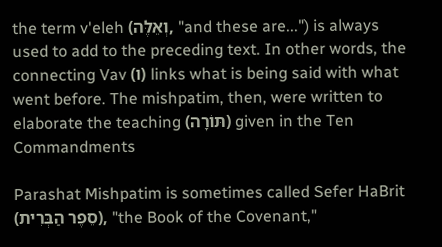the term v'eleh (וְאֵלֶּה, "and these are...") is always used to add to the preceding text. In other words, the connecting Vav (ו) links what is being said with what went before. The mishpatim, then, were written to elaborate the teaching (תּוֹרָה) given in the Ten Commandments

Parashat Mishpatim is sometimes called Sefer HaBrit (סֵפֶר הַבְּרִית), "the Book of the Covenant,"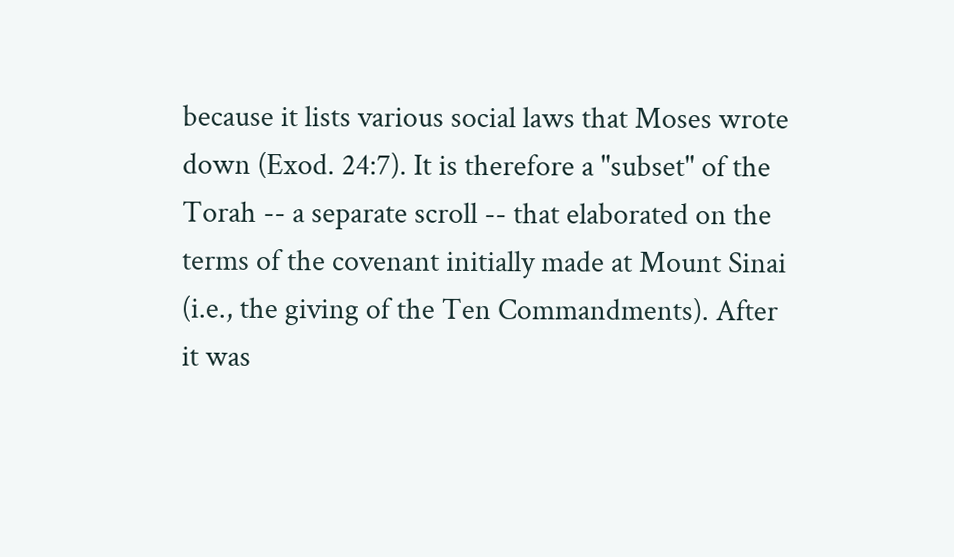because it lists various social laws that Moses wrote down (Exod. 24:7). It is therefore a "subset" of the Torah -- a separate scroll -- that elaborated on the terms of the covenant initially made at Mount Sinai (i.e., the giving of the Ten Commandments). After it was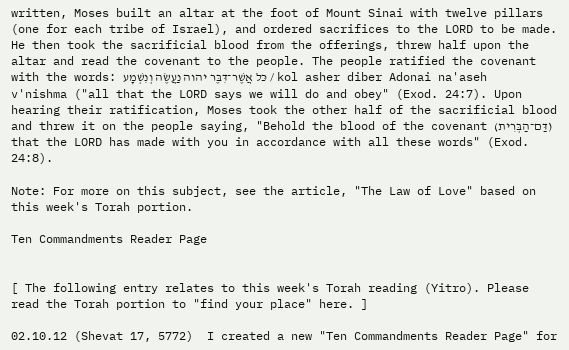written, Moses built an altar at the foot of Mount Sinai with twelve pillars (one for each tribe of Israel), and ordered sacrifices to the LORD to be made. He then took the sacrificial blood from the offerings, threw half upon the altar and read the covenant to the people. The people ratified the covenant with the words: כּל אֲשֶׁר־דִּבֶּר יהוה נַעֲשֶׂה וְנִשְׁמָע / kol asher diber Adonai na'aseh v'nishma ("all that the LORD says we will do and obey" (Exod. 24:7). Upon hearing their ratification, Moses took the other half of the sacrificial blood and threw it on the people saying, "Behold the blood of the covenant (דַּם־הַבְּרִית) that the LORD has made with you in accordance with all these words" (Exod. 24:8).

Note: For more on this subject, see the article, "The Law of Love" based on this week's Torah portion.

Ten Commandments Reader Page


[ The following entry relates to this week's Torah reading (Yitro). Please read the Torah portion to "find your place" here. ]

02.10.12 (Shevat 17, 5772)  I created a new "Ten Commandments Reader Page" for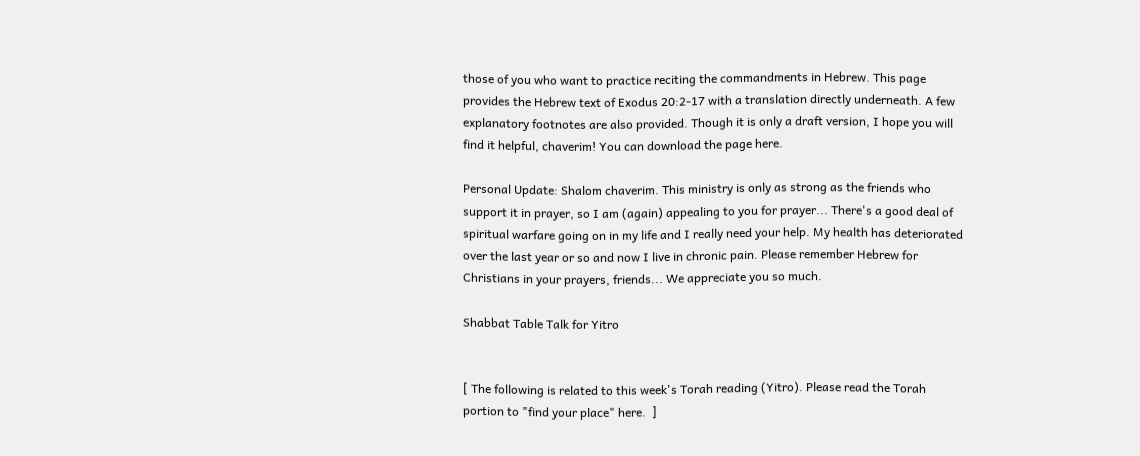those of you who want to practice reciting the commandments in Hebrew. This page provides the Hebrew text of Exodus 20:2-17 with a translation directly underneath. A few explanatory footnotes are also provided. Though it is only a draft version, I hope you will find it helpful, chaverim! You can download the page here.

Personal Update: Shalom chaverim. This ministry is only as strong as the friends who support it in prayer, so I am (again) appealing to you for prayer... There's a good deal of spiritual warfare going on in my life and I really need your help. My health has deteriorated over the last year or so and now I live in chronic pain. Please remember Hebrew for Christians in your prayers, friends... We appreciate you so much.

Shabbat Table Talk for Yitro


[ The following is related to this week's Torah reading (Yitro). Please read the Torah portion to "find your place" here.  ]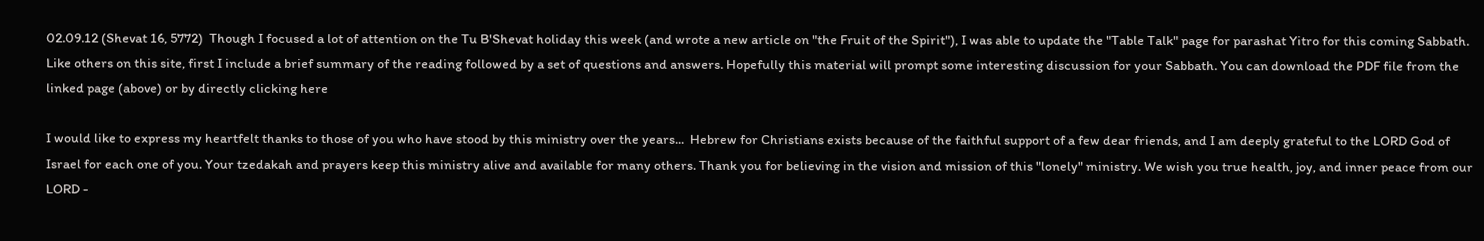02.09.12 (Shevat 16, 5772)  Though I focused a lot of attention on the Tu B'Shevat holiday this week (and wrote a new article on "the Fruit of the Spirit"), I was able to update the "Table Talk" page for parashat Yitro for this coming Sabbath. Like others on this site, first I include a brief summary of the reading followed by a set of questions and answers. Hopefully this material will prompt some interesting discussion for your Sabbath. You can download the PDF file from the linked page (above) or by directly clicking here

I would like to express my heartfelt thanks to those of you who have stood by this ministry over the years...  Hebrew for Christians exists because of the faithful support of a few dear friends, and I am deeply grateful to the LORD God of Israel for each one of you. Your tzedakah and prayers keep this ministry alive and available for many others. Thank you for believing in the vision and mission of this "lonely" ministry. We wish you true health, joy, and inner peace from our LORD -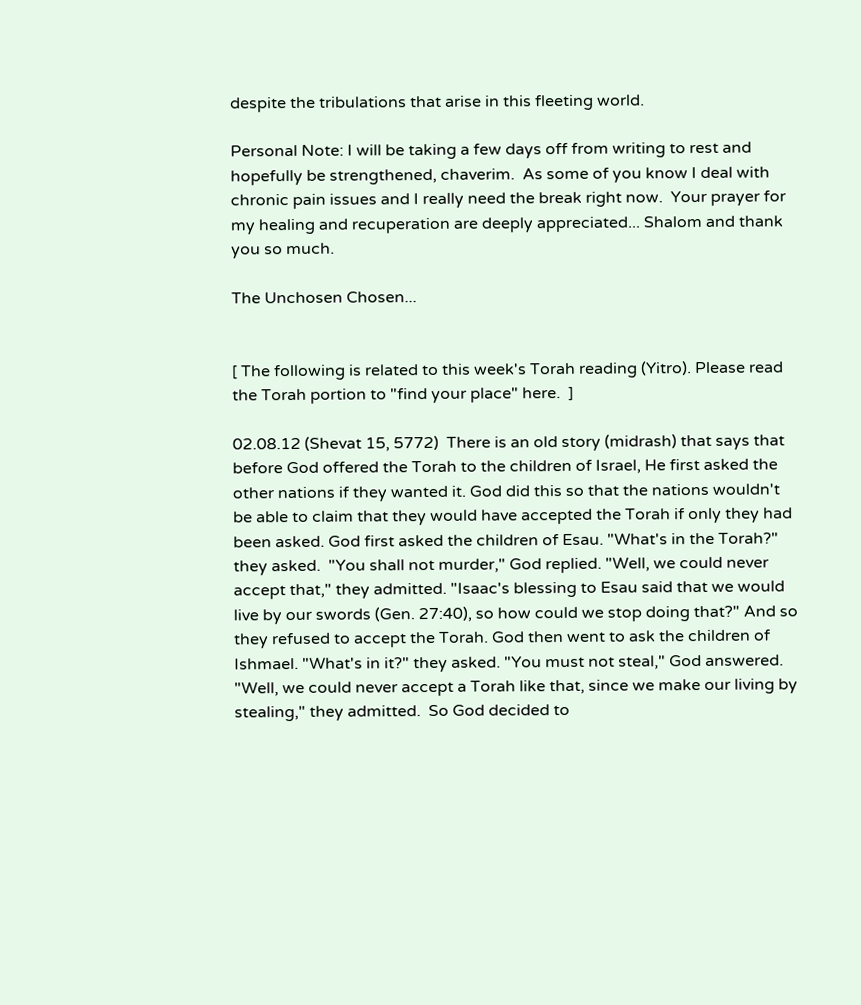despite the tribulations that arise in this fleeting world.

Personal Note: I will be taking a few days off from writing to rest and hopefully be strengthened, chaverim.  As some of you know I deal with chronic pain issues and I really need the break right now.  Your prayer for my healing and recuperation are deeply appreciated... Shalom and thank you so much.

The Unchosen Chosen...


[ The following is related to this week's Torah reading (Yitro). Please read the Torah portion to "find your place" here.  ]

02.08.12 (Shevat 15, 5772)  There is an old story (midrash) that says that before God offered the Torah to the children of Israel, He first asked the other nations if they wanted it. God did this so that the nations wouldn't be able to claim that they would have accepted the Torah if only they had been asked. God first asked the children of Esau. "What's in the Torah?" they asked.  "You shall not murder," God replied. "Well, we could never accept that," they admitted. "Isaac's blessing to Esau said that we would live by our swords (Gen. 27:40), so how could we stop doing that?" And so they refused to accept the Torah. God then went to ask the children of Ishmael. "What's in it?" they asked. "You must not steal," God answered. "Well, we could never accept a Torah like that, since we make our living by stealing," they admitted.  So God decided to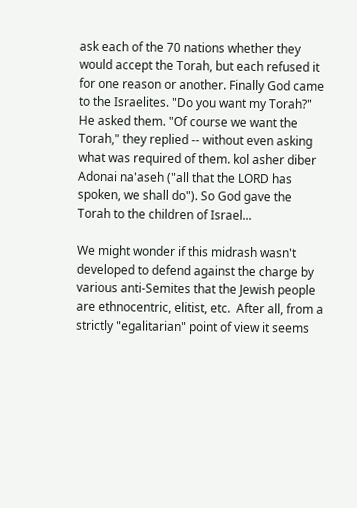ask each of the 70 nations whether they would accept the Torah, but each refused it for one reason or another. Finally God came to the Israelites. "Do you want my Torah?" He asked them. "Of course we want the Torah," they replied -- without even asking what was required of them. kol asher diber Adonai na'aseh ("all that the LORD has spoken, we shall do"). So God gave the Torah to the children of Israel...

We might wonder if this midrash wasn't developed to defend against the charge by various anti-Semites that the Jewish people are ethnocentric, elitist, etc.  After all, from a strictly "egalitarian" point of view it seems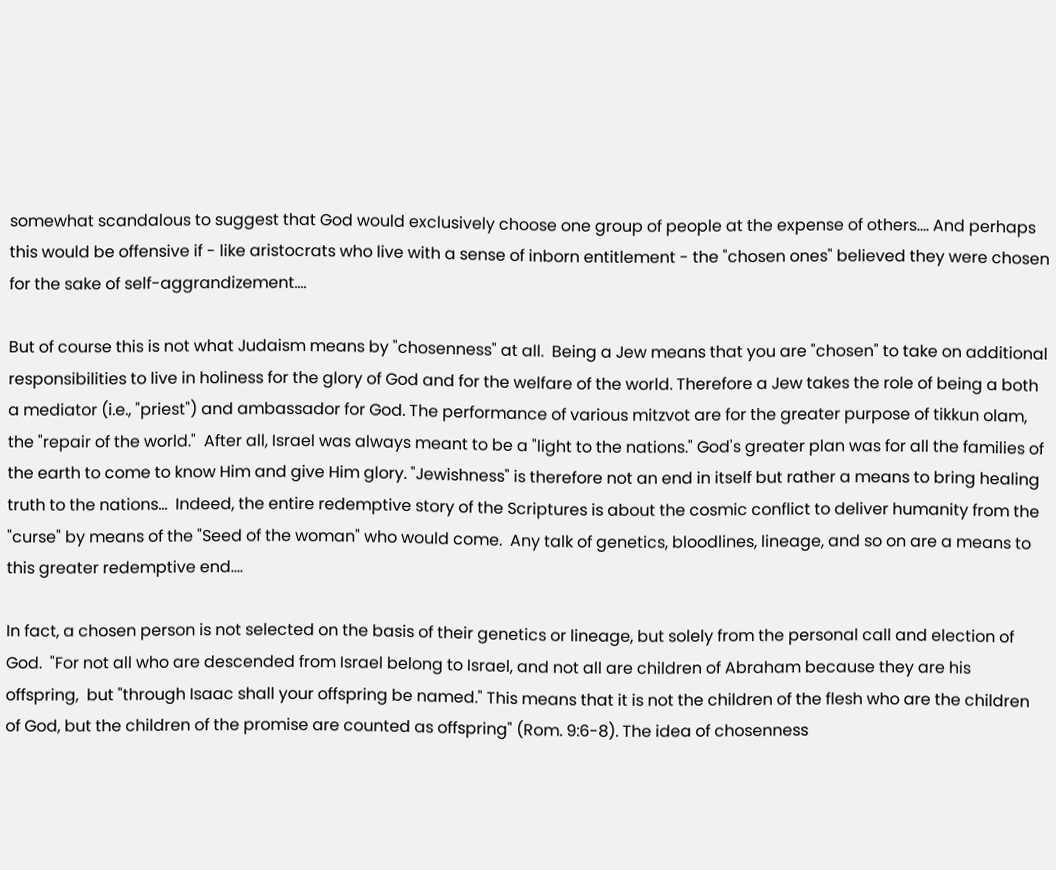somewhat scandalous to suggest that God would exclusively choose one group of people at the expense of others.... And perhaps this would be offensive if - like aristocrats who live with a sense of inborn entitlement - the "chosen ones" believed they were chosen for the sake of self-aggrandizement....

But of course this is not what Judaism means by "chosenness" at all.  Being a Jew means that you are "chosen" to take on additional responsibilities to live in holiness for the glory of God and for the welfare of the world. Therefore a Jew takes the role of being a both a mediator (i.e., "priest") and ambassador for God. The performance of various mitzvot are for the greater purpose of tikkun olam, the "repair of the world."  After all, Israel was always meant to be a "light to the nations." God's greater plan was for all the families of the earth to come to know Him and give Him glory. "Jewishness" is therefore not an end in itself but rather a means to bring healing truth to the nations...  Indeed, the entire redemptive story of the Scriptures is about the cosmic conflict to deliver humanity from the "curse" by means of the "Seed of the woman" who would come.  Any talk of genetics, bloodlines, lineage, and so on are a means to this greater redemptive end....

In fact, a chosen person is not selected on the basis of their genetics or lineage, but solely from the personal call and election of God.  "For not all who are descended from Israel belong to Israel, and not all are children of Abraham because they are his offspring,  but "through Isaac shall your offspring be named." This means that it is not the children of the flesh who are the children of God, but the children of the promise are counted as offspring" (Rom. 9:6-8). The idea of chosenness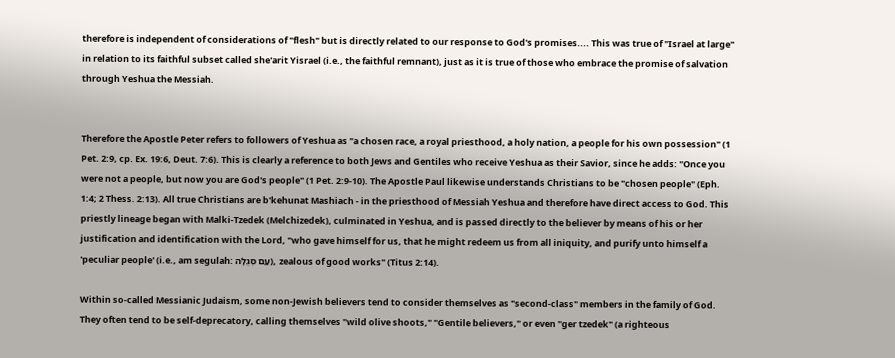therefore is independent of considerations of "flesh" but is directly related to our response to God's promises.... This was true of "Israel at large" in relation to its faithful subset called she'arit Yisrael (i.e., the faithful remnant), just as it is true of those who embrace the promise of salvation through Yeshua the Messiah.


Therefore the Apostle Peter refers to followers of Yeshua as "a chosen race, a royal priesthood, a holy nation, a people for his own possession" (1 Pet. 2:9, cp. Ex. 19:6, Deut. 7:6). This is clearly a reference to both Jews and Gentiles who receive Yeshua as their Savior, since he adds: "Once you were not a people, but now you are God's people" (1 Pet. 2:9-10). The Apostle Paul likewise understands Christians to be "chosen people" (Eph. 1:4; 2 Thess. 2:13). All true Christians are b'kehunat Mashiach - in the priesthood of Messiah Yeshua and therefore have direct access to God. This priestly lineage began with Malki-Tzedek (Melchizedek), culminated in Yeshua, and is passed directly to the believer by means of his or her justification and identification with the Lord, "who gave himself for us, that he might redeem us from all iniquity, and purify unto himself a 'peculiar people' (i.e., am segulah: עַם סְגֻלָּה), zealous of good works" (Titus 2:14).

Within so-called Messianic Judaism, some non-Jewish believers tend to consider themselves as "second-class" members in the family of God.  They often tend to be self-deprecatory, calling themselves "wild olive shoots," "Gentile believers," or even "ger tzedek" (a righteous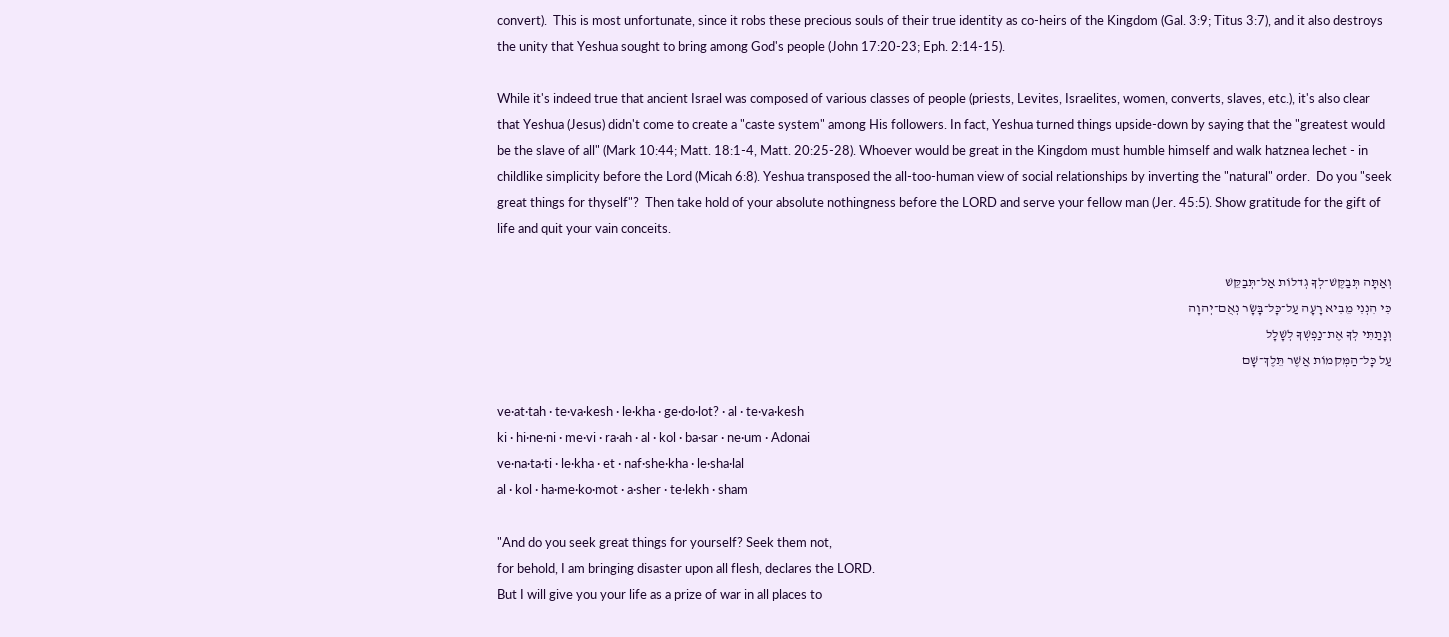convert).  This is most unfortunate, since it robs these precious souls of their true identity as co-heirs of the Kingdom (Gal. 3:9; Titus 3:7), and it also destroys the unity that Yeshua sought to bring among God's people (John 17:20-23; Eph. 2:14-15).

While it's indeed true that ancient Israel was composed of various classes of people (priests, Levites, Israelites, women, converts, slaves, etc.), it's also clear that Yeshua (Jesus) didn't come to create a "caste system" among His followers. In fact, Yeshua turned things upside-down by saying that the "greatest would be the slave of all" (Mark 10:44; Matt. 18:1-4, Matt. 20:25-28). Whoever would be great in the Kingdom must humble himself and walk hatznea lechet - in childlike simplicity before the Lord (Micah 6:8). Yeshua transposed the all-too-human view of social relationships by inverting the "natural" order.  Do you "seek great things for thyself"?  Then take hold of your absolute nothingness before the LORD and serve your fellow man (Jer. 45:5). Show gratitude for the gift of life and quit your vain conceits.

וְאַתָּה תְּבַקֶּשׁ־לְךָ גְדלוֹת אַל־תְּבַקֵּשׁ
כִּי הִנְנִי מֵבִיא רָעָה עַל־כָּל־בָּשָׂר נְאֻם־יְהוָה
וְנָתַתִּי לְךָ אֶת־נַפְשְׁךָ לְשָׁלָל
עַל כָּל־הַמְּקמוֹת אֲשֶׁר תֵּלֶךְ־שָׁם

ve·at·tah · te·va·kesh · le·kha · ge·do·lot? · al · te·va·kesh
ki · hi·ne·ni · me·vi · ra·ah · al · kol · ba·sar · ne·um · Adonai
ve·na·ta·ti · le·kha · et · naf·she·kha · le·sha·lal
al · kol · ha·me·ko·mot · a·sher · te·lekh · sham

"And do you seek great things for yourself? Seek them not,
for behold, I am bringing disaster upon all flesh, declares the LORD.
But I will give you your life as a prize of war in all places to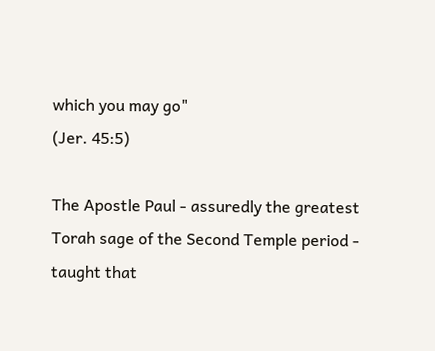which you may go"
(Jer. 45:5)

The Apostle Paul - assuredly the greatest Torah sage of the Second Temple period - taught that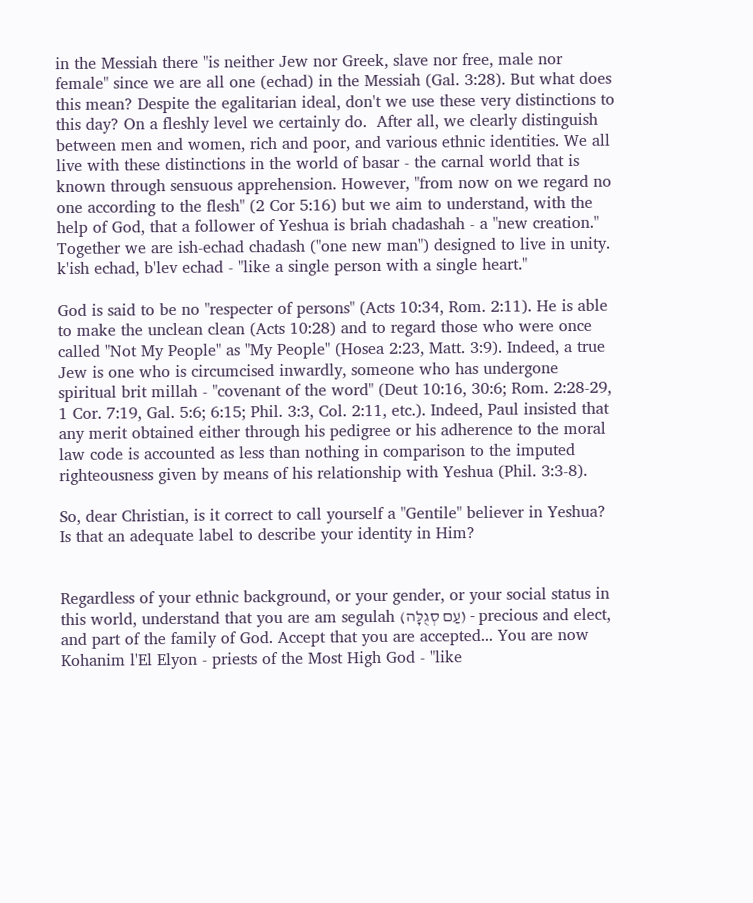in the Messiah there "is neither Jew nor Greek, slave nor free, male nor female" since we are all one (echad) in the Messiah (Gal. 3:28). But what does this mean? Despite the egalitarian ideal, don't we use these very distinctions to this day? On a fleshly level we certainly do.  After all, we clearly distinguish between men and women, rich and poor, and various ethnic identities. We all live with these distinctions in the world of basar - the carnal world that is known through sensuous apprehension. However, "from now on we regard no one according to the flesh" (2 Cor 5:16) but we aim to understand, with the help of God, that a follower of Yeshua is briah chadashah - a "new creation." Together we are ish-echad chadash ("one new man") designed to live in unity. k'ish echad, b'lev echad - "like a single person with a single heart."

God is said to be no "respecter of persons" (Acts 10:34, Rom. 2:11). He is able to make the unclean clean (Acts 10:28) and to regard those who were once called "Not My People" as "My People" (Hosea 2:23, Matt. 3:9). Indeed, a true Jew is one who is circumcised inwardly, someone who has undergone spiritual brit millah - "covenant of the word" (Deut 10:16, 30:6; Rom. 2:28-29, 1 Cor. 7:19, Gal. 5:6; 6:15; Phil. 3:3, Col. 2:11, etc.). Indeed, Paul insisted that any merit obtained either through his pedigree or his adherence to the moral law code is accounted as less than nothing in comparison to the imputed righteousness given by means of his relationship with Yeshua (Phil. 3:3-8).

So, dear Christian, is it correct to call yourself a "Gentile" believer in Yeshua? Is that an adequate label to describe your identity in Him?


Regardless of your ethnic background, or your gender, or your social status in this world, understand that you are am segulah (עַם סְגֻלָּה) - precious and elect, and part of the family of God. Accept that you are accepted... You are now Kohanim l'El Elyon - priests of the Most High God - "like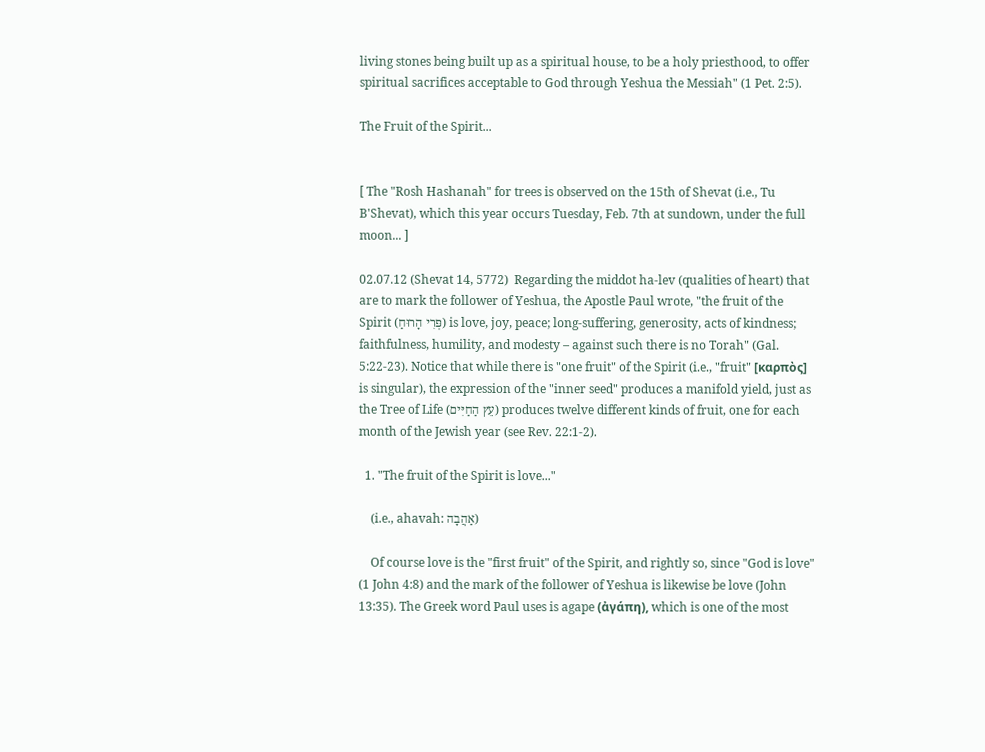living stones being built up as a spiritual house, to be a holy priesthood, to offer spiritual sacrifices acceptable to God through Yeshua the Messiah" (1 Pet. 2:5).

The Fruit of the Spirit...


[ The "Rosh Hashanah" for trees is observed on the 15th of Shevat (i.e., Tu B'Shevat), which this year occurs Tuesday, Feb. 7th at sundown, under the full moon... ]

02.07.12 (Shevat 14, 5772)  Regarding the middot ha-lev (qualities of heart) that are to mark the follower of Yeshua, the Apostle Paul wrote, "the fruit of the Spirit (פְּרִי הָרוּחַ) is love, joy, peace; long-suffering, generosity, acts of kindness; faithfulness, humility, and modesty – against such there is no Torah" (Gal. 5:22-23). Notice that while there is "one fruit" of the Spirit (i.e., "fruit" [καρπὸς] is singular), the expression of the "inner seed" produces a manifold yield, just as the Tree of Life (עֵץ הַחַיִּים) produces twelve different kinds of fruit, one for each month of the Jewish year (see Rev. 22:1-2).

  1. "The fruit of the Spirit is love..."

    (i.e., ahavah: אַהֲבָה)

    Of course love is the "first fruit" of the Spirit, and rightly so, since "God is love" (1 John 4:8) and the mark of the follower of Yeshua is likewise be love (John 13:35). The Greek word Paul uses is agape (ἀγάπη), which is one of the most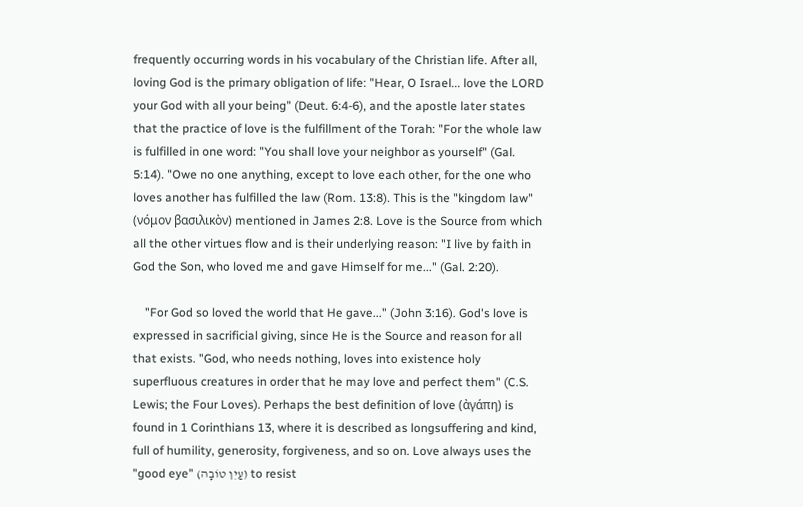frequently occurring words in his vocabulary of the Christian life. After all, loving God is the primary obligation of life: "Hear, O Israel... love the LORD your God with all your being" (Deut. 6:4-6), and the apostle later states that the practice of love is the fulfillment of the Torah: "For the whole law is fulfilled in one word: "You shall love your neighbor as yourself" (Gal. 5:14). "Owe no one anything, except to love each other, for the one who loves another has fulfilled the law (Rom. 13:8). This is the "kingdom law" (νόμον βασιλικὸν) mentioned in James 2:8. Love is the Source from which all the other virtues flow and is their underlying reason: "I live by faith in God the Son, who loved me and gave Himself for me..." (Gal. 2:20).

    "For God so loved the world that He gave..." (John 3:16). God's love is expressed in sacrificial giving, since He is the Source and reason for all that exists. "God, who needs nothing, loves into existence holy superfluous creatures in order that he may love and perfect them" (C.S. Lewis; the Four Loves). Perhaps the best definition of love (ἀγάπη) is found in 1 Corinthians 13, where it is described as longsuffering and kind, full of humility, generosity, forgiveness, and so on. Love always uses the "good eye" (עַיִן טוֹבָה) to resist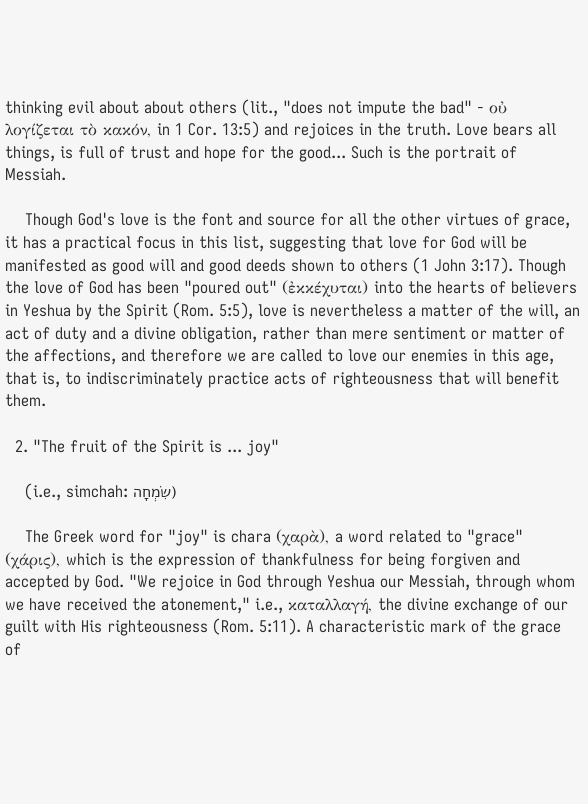thinking evil about about others (lit., "does not impute the bad" - οὐ λογίζεται τὸ κακόν, in 1 Cor. 13:5) and rejoices in the truth. Love bears all things, is full of trust and hope for the good... Such is the portrait of Messiah.

    Though God's love is the font and source for all the other virtues of grace, it has a practical focus in this list, suggesting that love for God will be manifested as good will and good deeds shown to others (1 John 3:17). Though the love of God has been "poured out" (ἐκκέχυται) into the hearts of believers in Yeshua by the Spirit (Rom. 5:5), love is nevertheless a matter of the will, an act of duty and a divine obligation, rather than mere sentiment or matter of the affections, and therefore we are called to love our enemies in this age, that is, to indiscriminately practice acts of righteousness that will benefit them.

  2. "The fruit of the Spirit is ... joy"

    (i.e., simchah: שִׂמְחָה)

    The Greek word for "joy" is chara (χαρὰ), a word related to "grace" (χάρις), which is the expression of thankfulness for being forgiven and accepted by God. "We rejoice in God through Yeshua our Messiah, through whom we have received the atonement," i.e., καταλλαγή, the divine exchange of our guilt with His righteousness (Rom. 5:11). A characteristic mark of the grace of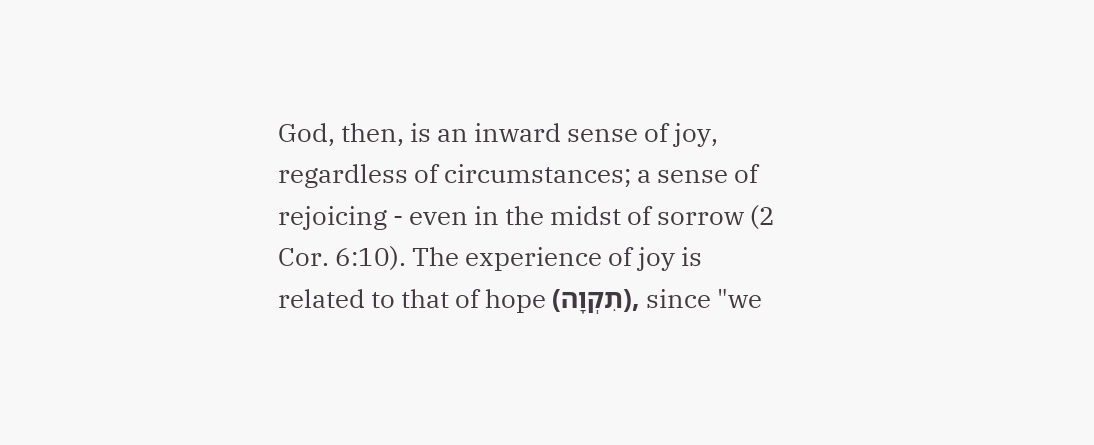God, then, is an inward sense of joy, regardless of circumstances; a sense of rejoicing - even in the midst of sorrow (2 Cor. 6:10). The experience of joy is related to that of hope (תִקְוָה), since "we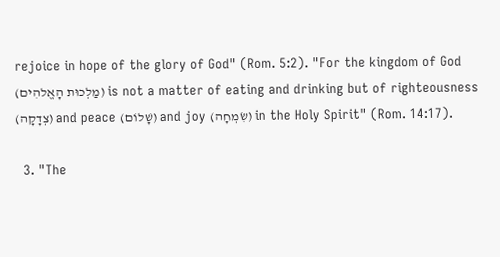rejoice in hope of the glory of God" (Rom. 5:2). "For the kingdom of God (מַלְכוּת הָאֱלהִים) is not a matter of eating and drinking but of righteousness (צְדָקָה) and peace (שָׁלוֹם) and joy (שִׂמְחָה) in the Holy Spirit" (Rom. 14:17).

  3. "The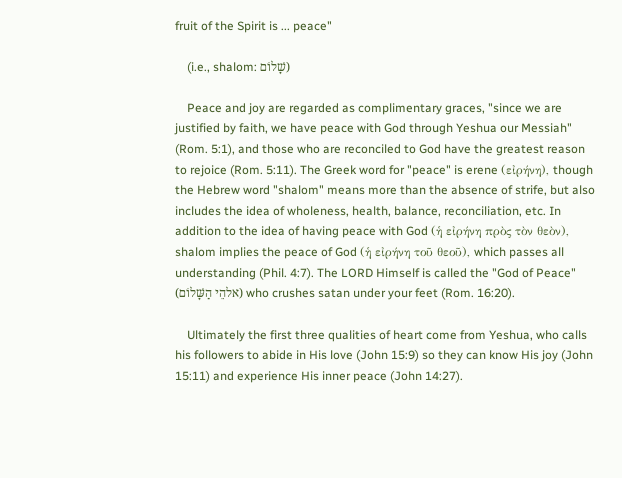fruit of the Spirit is ... peace"

    (i.e., shalom: שָׁלוֹם)

    Peace and joy are regarded as complimentary graces, "since we are justified by faith, we have peace with God through Yeshua our Messiah" (Rom. 5:1), and those who are reconciled to God have the greatest reason to rejoice (Rom. 5:11). The Greek word for "peace" is erene (εἰρήνη), though the Hebrew word "shalom" means more than the absence of strife, but also includes the idea of wholeness, health, balance, reconciliation, etc. In addition to the idea of having peace with God (ἡ εἰρήνη πρὸς τὸν θεὸν), shalom implies the peace of God (ἡ εἰρήνη τοῦ θεοῦ), which passes all understanding (Phil. 4:7). The LORD Himself is called the "God of Peace" (אלהֵי הַשָּׁלוֹם) who crushes satan under your feet (Rom. 16:20).

    Ultimately the first three qualities of heart come from Yeshua, who calls his followers to abide in His love (John 15:9) so they can know His joy (John 15:11) and experience His inner peace (John 14:27).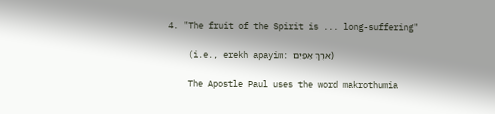4. "The fruit of the Spirit is ... long-suffering"

    (i.e., erekh apayim: ארֶךְ אַפַּיִם)

    The Apostle Paul uses the word makrothumia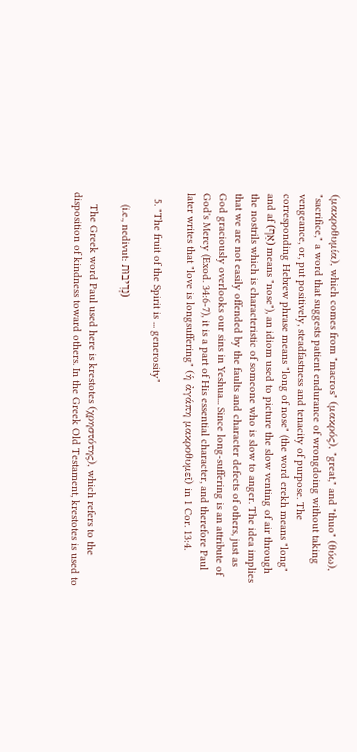(μακροθυμία), which comes from "macros" (μακρός), "great," and "thuo" (θύω), "sacrifice," a word that suggests patient endurance of wrongdoing without taking vengeance, or, put positively, steadfastness and tenacity of purpose. The corresponding Hebrew phrase means "long of nose" (the word erekh means "long" and af (אַף) means "nose"), an idiom used to picture the slow venting of air through the nostrils which is characteristic of someone who is slow to anger. The idea implies that we are not easily offended by the faults and character defects of others, just as God graciously overlooks our sins in Yeshua... Since long-suffering is an attribute of God's Mercy (Exod. 34:6-7), it is a part of His essential character, and therefore Paul later writes that "love is longsuffering" (ἡ ἀγάπη μακροθυμεῖ) in 1 Cor. 13:4.

  5. "The fruit of the Spirit is ... generosity"

    (i.e., nedivut: נְדִיבוּת)

    The Greek word Paul used here is krestotes (χρηστότης), which refers to the disposition of kindness toward others. In the Greek Old Testament, krestotes is used to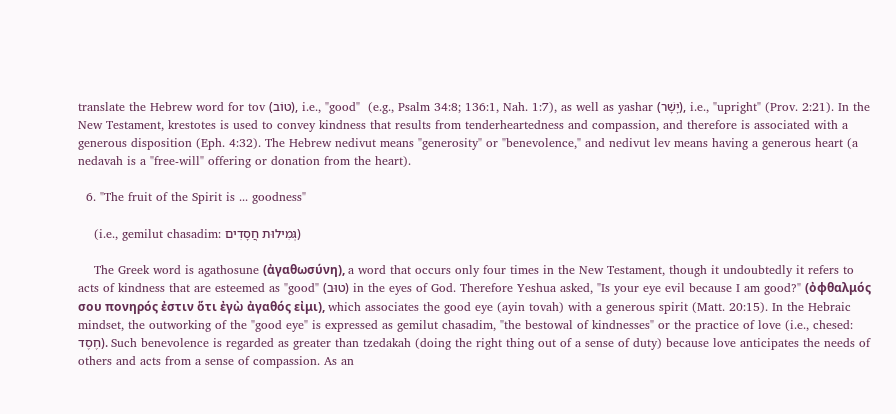translate the Hebrew word for tov (טוֹב), i.e., "good"  (e.g., Psalm 34:8; 136:1, Nah. 1:7), as well as yashar (יָשָׁר), i.e., "upright" (Prov. 2:21). In the New Testament, krestotes is used to convey kindness that results from tenderheartedness and compassion, and therefore is associated with a generous disposition (Eph. 4:32). The Hebrew nedivut means "generosity" or "benevolence," and nedivut lev means having a generous heart (a nedavah is a "free-will" offering or donation from the heart).

  6. "The fruit of the Spirit is ... goodness"

    (i.e., gemilut chasadim: גְּמִילוּת חֲסָדִים)

    The Greek word is agathosune (ἀγαθωσύνη), a word that occurs only four times in the New Testament, though it undoubtedly it refers to acts of kindness that are esteemed as "good" (טוּב) in the eyes of God. Therefore Yeshua asked, "Is your eye evil because I am good?" (ὀφθαλμός σου πονηρός ἐστιν ὅτι ἐγὼ ἀγαθός εἰμι), which associates the good eye (ayin tovah) with a generous spirit (Matt. 20:15). In the Hebraic mindset, the outworking of the "good eye" is expressed as gemilut chasadim, "the bestowal of kindnesses" or the practice of love (i.e., chesed: חֶסֶד). Such benevolence is regarded as greater than tzedakah (doing the right thing out of a sense of duty) because love anticipates the needs of others and acts from a sense of compassion. As an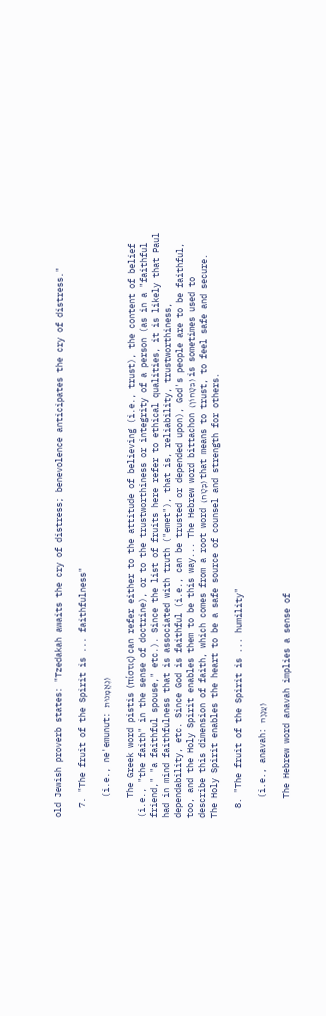old Jewish proverb states: "Tzedakah awaits the cry of distress; benevolence anticipates the cry of distress."

  7. "The fruit of the Spirit is ... faithfulness"

    (i.e., ne'emunut: נֶאֱמָנוּת)

    The Greek word pistis (πίστις) can refer either to the attitude of believing (i.e., trust), the content of belief (i.e., "the faith" in the sense of doctrine), or to the trustworthiness or integrity of a person (as in a "faithful friend," "a faithful spouse," etc.). Since the list of fruits here refer to ethical qualities, it is likely that Paul had in mind faithfulness that is associated with truth ("emet"), that is, reliability, trustworthiness, dependability, etc. Since God is faithful (i.e., can be trusted or depended upon), God's people are to be faithful, too, and the Holy Spirit enables them to be this way... The Hebrew word bittachon (בִּטָּחוֹן) is sometimes used to describe this dimension of faith, which comes from a root word (בָּטָח) that means to trust, to feel safe and secure.  The Holy Spirit enables the heart to be a safe source of counsel and strength for others.

  8. "The fruit of the Spirit is ... humility"

    (i.e., anavah: עֲנָוָה)

    The Hebrew word anavah implies a sense of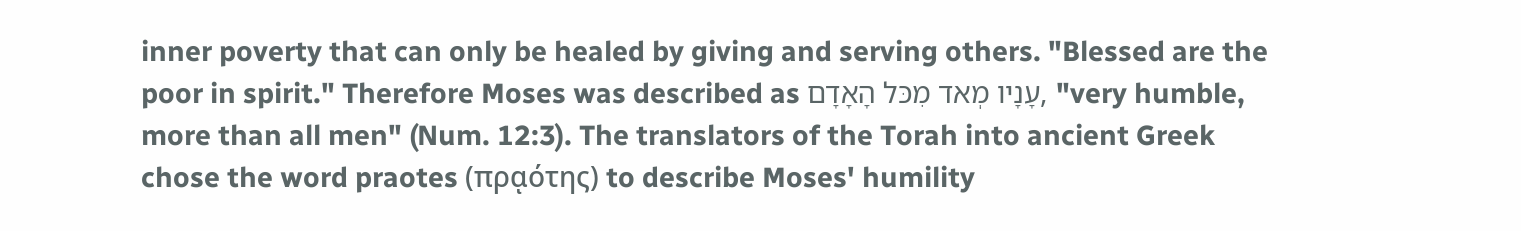inner poverty that can only be healed by giving and serving others. "Blessed are the poor in spirit." Therefore Moses was described as עָנָיו מְאד מִכּל הָאָדָם, "very humble, more than all men" (Num. 12:3). The translators of the Torah into ancient Greek chose the word praotes (πρᾳότης) to describe Moses' humility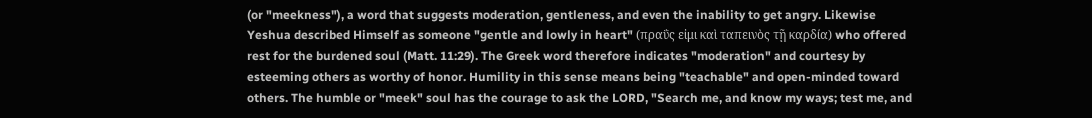(or "meekness"), a word that suggests moderation, gentleness, and even the inability to get angry. Likewise Yeshua described Himself as someone "gentle and lowly in heart" (πραΰς εἰμι καὶ ταπεινὸς τῇ καρδία) who offered rest for the burdened soul (Matt. 11:29). The Greek word therefore indicates "moderation" and courtesy by esteeming others as worthy of honor. Humility in this sense means being "teachable" and open-minded toward others. The humble or "meek" soul has the courage to ask the LORD, "Search me, and know my ways; test me, and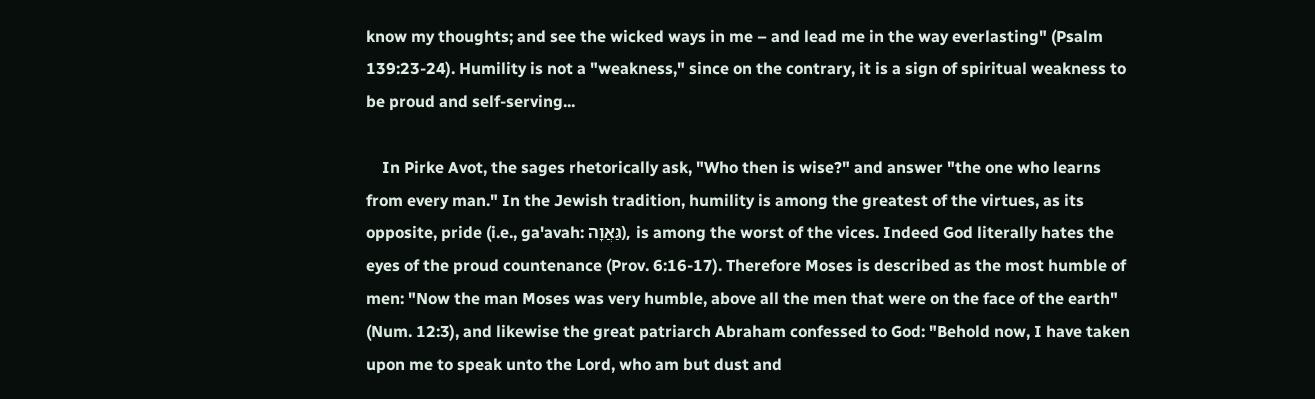know my thoughts; and see the wicked ways in me – and lead me in the way everlasting" (Psalm 139:23-24). Humility is not a "weakness," since on the contrary, it is a sign of spiritual weakness to be proud and self-serving...

    In Pirke Avot, the sages rhetorically ask, "Who then is wise?" and answer "the one who learns from every man." In the Jewish tradition, humility is among the greatest of the virtues, as its opposite, pride (i.e., ga'avah: גַּאֲוָה), is among the worst of the vices. Indeed God literally hates the eyes of the proud countenance (Prov. 6:16-17). Therefore Moses is described as the most humble of men: "Now the man Moses was very humble, above all the men that were on the face of the earth" (Num. 12:3), and likewise the great patriarch Abraham confessed to God: "Behold now, I have taken upon me to speak unto the Lord, who am but dust and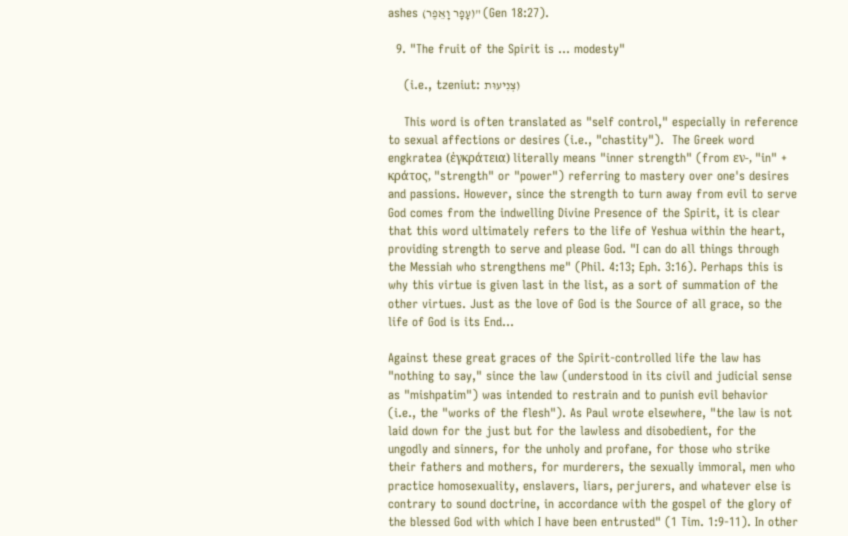ashes (עָפָר וָאֵפֶר)" (Gen 18:27).

  9. "The fruit of the Spirit is ... modesty"

    (i.e., tzeniut: צְנִיעוּת)

    This word is often translated as "self control," especially in reference to sexual affections or desires (i.e., "chastity").  The Greek word engkratea (ἐγκράτεια) literally means "inner strength" (from εν-, "in" + κράτος, "strength" or "power") referring to mastery over one's desires and passions. However, since the strength to turn away from evil to serve God comes from the indwelling Divine Presence of the Spirit, it is clear that this word ultimately refers to the life of Yeshua within the heart, providing strength to serve and please God. "I can do all things through the Messiah who strengthens me" (Phil. 4:13; Eph. 3:16). Perhaps this is why this virtue is given last in the list, as a sort of summation of the other virtues. Just as the love of God is the Source of all grace, so the life of God is its End...

Against these great graces of the Spirit-controlled life the law has "nothing to say," since the law (understood in its civil and judicial sense as "mishpatim") was intended to restrain and to punish evil behavior (i.e., the "works of the flesh"). As Paul wrote elsewhere, "the law is not laid down for the just but for the lawless and disobedient, for the ungodly and sinners, for the unholy and profane, for those who strike their fathers and mothers, for murderers, the sexually immoral, men who practice homosexuality, enslavers, liars, perjurers, and whatever else is contrary to sound doctrine, in accordance with the gospel of the glory of the blessed God with which I have been entrusted" (1 Tim. 1:9-11). In other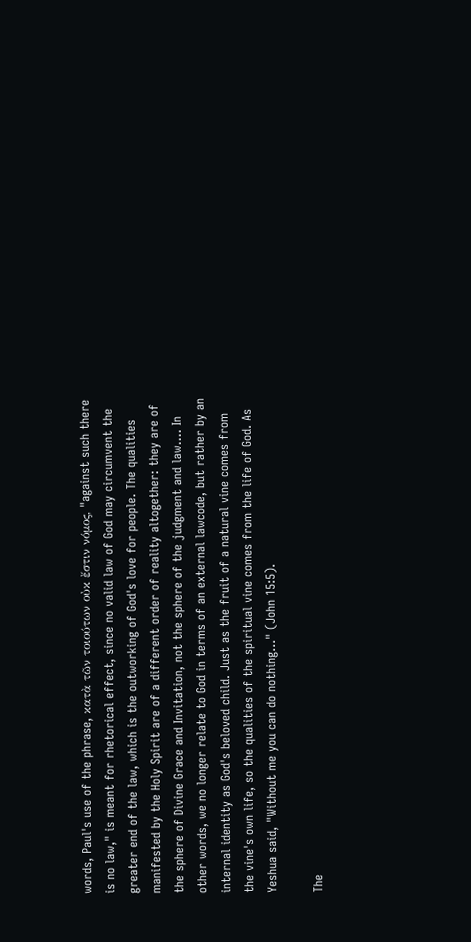words, Paul's use of the phrase, κατὰ τῶν τοιούτων οὐκ ἔστιν νόμος, "against such there is no law," is meant for rhetorical effect, since no valid law of God may circumvent the greater end of the law, which is the outworking of God's love for people. The qualities manifested by the Holy Spirit are of a different order of reality altogether: they are of the sphere of Divine Grace and Invitation, not the sphere of the judgment and law.... In other words, we no longer relate to God in terms of an external lawcode, but rather by an internal identity as God's beloved child. Just as the fruit of a natural vine comes from the vine's own life, so the qualities of the spiritual vine comes from the life of God. As Yeshua said, "Without me you can do nothing..." (John 15:5).

The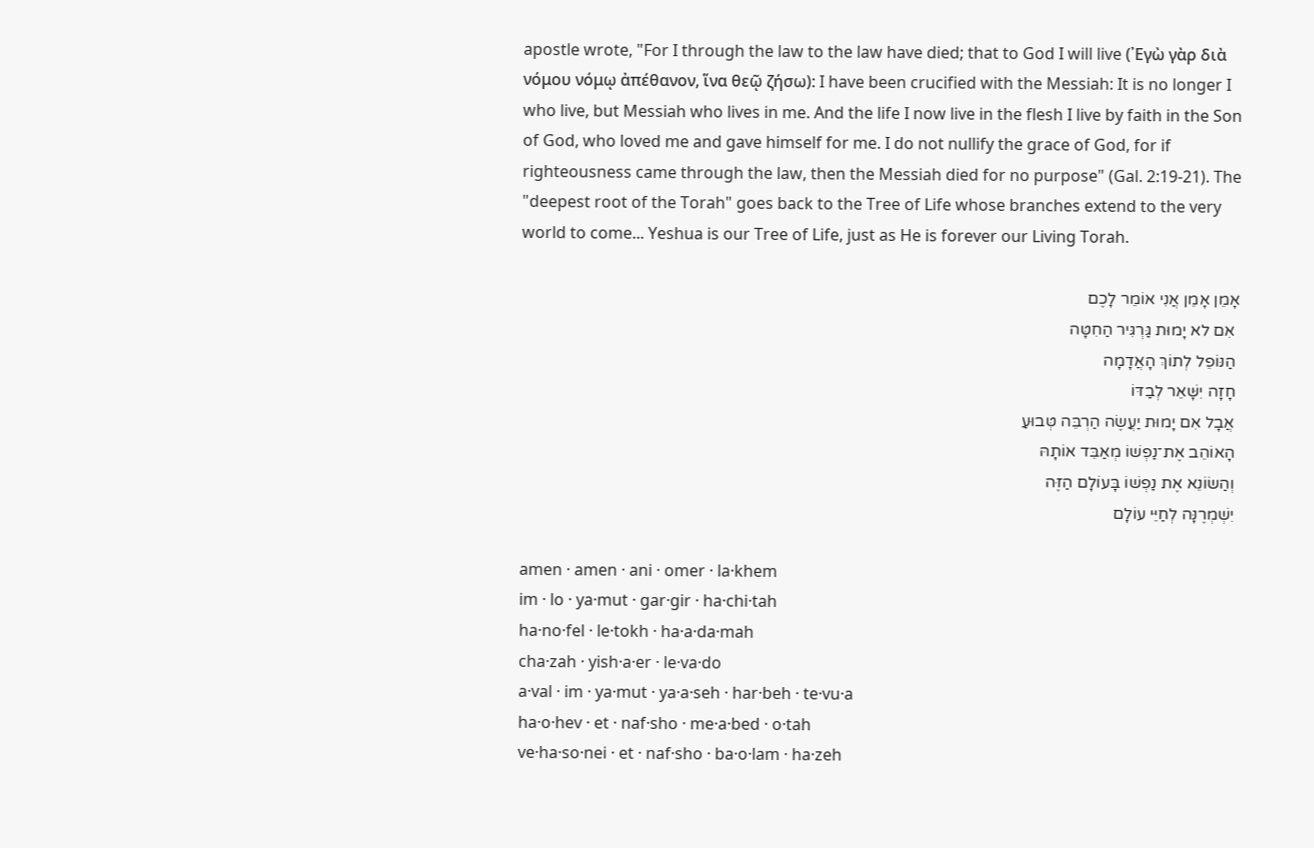apostle wrote, "For I through the law to the law have died; that to God I will live (᾽Εγὼ γὰρ διὰ νόμου νόμῳ ἀπέθανον, ἵνα θεῷ ζήσω): I have been crucified with the Messiah: It is no longer I who live, but Messiah who lives in me. And the life I now live in the flesh I live by faith in the Son of God, who loved me and gave himself for me. I do not nullify the grace of God, for if righteousness came through the law, then the Messiah died for no purpose" (Gal. 2:19-21). The "deepest root of the Torah" goes back to the Tree of Life whose branches extend to the very world to come... Yeshua is our Tree of Life, just as He is forever our Living Torah.

אָמֵן אָמֵן אֲנִי אוֹמֵר לָכֶם
 אִם לא יָמוּת גַּרְגִּיר הַחִטָּה
 הַנּוֹפֵל לְתוֹךְ הָאֲדָמָה
 חָזָה יִשָּׁאֵר לְבַדּוֹ
 אֲבָל אִם יָמוּת יַעֲשֶׂה הַרְבֵּה טְּבוּעַ
 הָאוֹהֵב אֶת־נַפְשׁוֹ מְאַבֵּד אוֹתָהּ
 וְהַשׂוֹנֵא אֶת נַפְשׁוֹ בָּעוֹלָם הַזֶּה
 יִשְׁמְרֶנָּה לְחַיֵּי עוֹלָם

amen · amen · ani · omer · la·khem
im · lo · ya·mut · gar·gir · ha·chi·tah
ha·no·fel · le·tokh · ha·a·da·mah
cha·zah · yish·a·er · le·va·do
a·val · im · ya·mut · ya·a·seh · har·beh · te·vu·a
ha·o·hev · et · naf·sho · me·a·bed · o·tah
ve·ha·so·nei · et · naf·sho · ba·o·lam · ha·zeh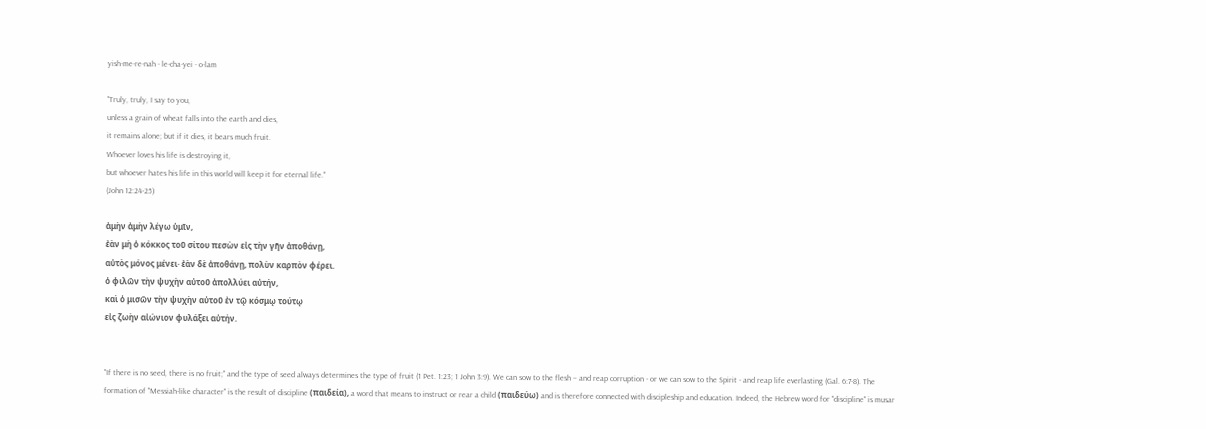yish·me·re·nah · le·cha·yei · o·lam

"Truly, truly, I say to you,
unless a grain of wheat falls into the earth and dies,
it remains alone; but if it dies, it bears much fruit.
Whoever loves his life is destroying it,
but whoever hates his life in this world will keep it for eternal life."
(John 12:24-25)

ἀμὴν ἀμὴν λέγω ὑμῖν,
ἐὰν μὴ ὁ κόκκος τοῦ σίτου πεσὼν εἰς τὴν γῆν ἀποθάνῃ,
αὐτὸς μόνος μένει· ἐὰν δὲ ἀποθάνῃ, πολὺν καρπὸν φέρει.
ὁ φιλῶν τὴν ψυχὴν αὐτοῦ ἀπολλύει αὐτήν,
καὶ ὁ μισῶν τὴν ψυχὴν αὐτοῦ ἐν τῷ κόσμῳ τούτῳ
εἰς ζωὴν αἰώνιον φυλάξει αὐτήν.


"If there is no seed, there is no fruit;" and the type of seed always determines the type of fruit (1 Pet. 1:23; 1 John 3:9). We can sow to the flesh – and reap corruption - or we can sow to the Spirit - and reap life everlasting (Gal. 6:7-8). The formation of "Messiah-like character" is the result of discipline (παιδεία), a word that means to instruct or rear a child (παιδεύω) and is therefore connected with discipleship and education. Indeed, the Hebrew word for "discipline" is musar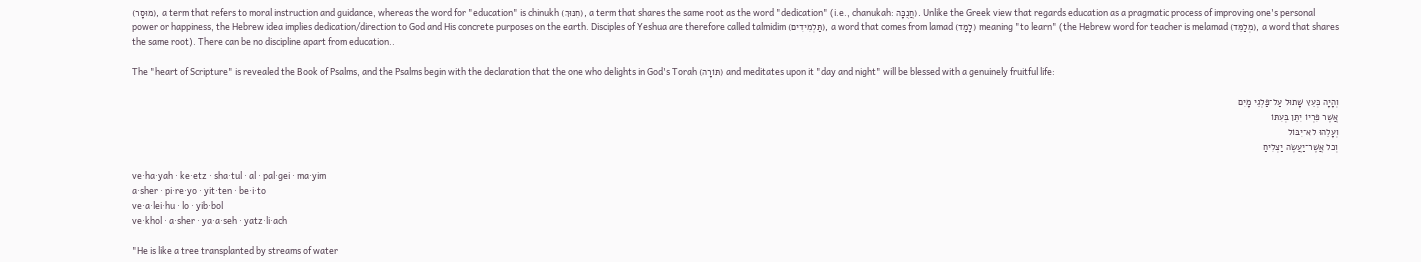(מוּסָר), a term that refers to moral instruction and guidance, whereas the word for "education" is chinukh (חִנּוּךְ), a term that shares the same root as the word "dedication" (i.e., chanukah: חֲנֻכָּה). Unlike the Greek view that regards education as a pragmatic process of improving one's personal power or happiness, the Hebrew idea implies dedication/direction to God and His concrete purposes on the earth. Disciples of Yeshua are therefore called talmidim (תַּלְמִידִים), a word that comes from lamad (לָמַד) meaning "to learn" (the Hebrew word for teacher is melamad (מְלַמֵּד), a word that shares the same root). There can be no discipline apart from education..

The "heart of Scripture" is revealed the Book of Psalms, and the Psalms begin with the declaration that the one who delights in God's Torah (תּוֹרָה) and meditates upon it "day and night" will be blessed with a genuinely fruitful life:

וְהָיָה כְּעֵץ שָׁתוּל עַל־פַּלְגֵי מָיִם
אֲשֶׁר פִּרְיוֹ יִתֵּן בְּעִתּוֹ
וְעָלֵהוּ לא־יִבּוֹל
וְכל אֲשֶׁר־יַעֲשֶׂה יַצְלִיחַ

ve·ha·yah · ke·etz · sha·tul · al · pal·gei · ma·yim
a·sher · pi·re·yo · yit·ten · be·i·to
ve·a·lei·hu · lo · yib·bol
ve·khol · a·sher · ya·a·seh · yatz·li·ach

"He is like a tree transplanted by streams of water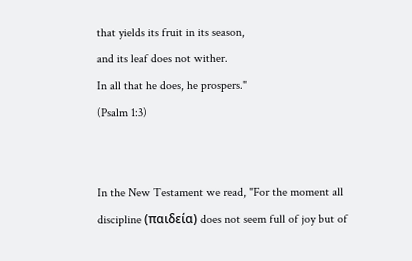that yields its fruit in its season,
and its leaf does not wither.
In all that he does, he prospers."
(Psalm 1:3)


In the New Testament we read, "For the moment all discipline (παιδεία) does not seem full of joy but of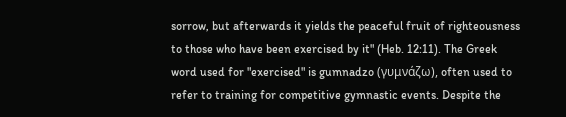sorrow, but afterwards it yields the peaceful fruit of righteousness to those who have been exercised by it" (Heb. 12:11). The Greek word used for "exercised" is gumnadzo (γυμνάζω), often used to refer to training for competitive gymnastic events. Despite the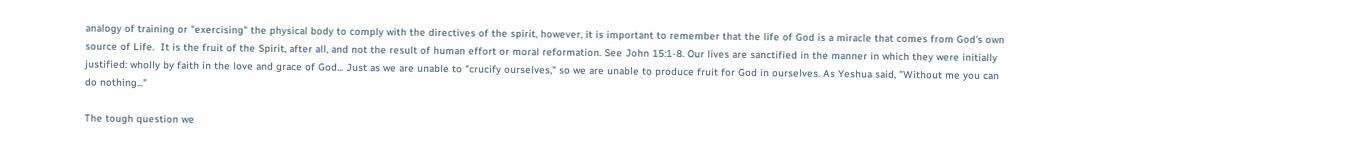analogy of training or "exercising" the physical body to comply with the directives of the spirit, however, it is important to remember that the life of God is a miracle that comes from God's own source of Life.  It is the fruit of the Spirit, after all, and not the result of human effort or moral reformation. See John 15:1-8. Our lives are sanctified in the manner in which they were initially justified: wholly by faith in the love and grace of God... Just as we are unable to "crucify ourselves," so we are unable to produce fruit for God in ourselves. As Yeshua said, "Without me you can do nothing..."

The tough question we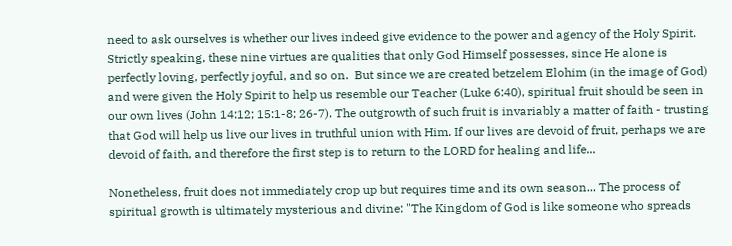need to ask ourselves is whether our lives indeed give evidence to the power and agency of the Holy Spirit. Strictly speaking, these nine virtues are qualities that only God Himself possesses, since He alone is perfectly loving, perfectly joyful, and so on.  But since we are created betzelem Elohim (in the image of God) and were given the Holy Spirit to help us resemble our Teacher (Luke 6:40), spiritual fruit should be seen in our own lives (John 14:12; 15:1-8; 26-7). The outgrowth of such fruit is invariably a matter of faith - trusting that God will help us live our lives in truthful union with Him. If our lives are devoid of fruit, perhaps we are devoid of faith, and therefore the first step is to return to the LORD for healing and life...

Nonetheless, fruit does not immediately crop up but requires time and its own season... The process of spiritual growth is ultimately mysterious and divine: "The Kingdom of God is like someone who spreads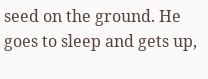seed on the ground. He goes to sleep and gets up,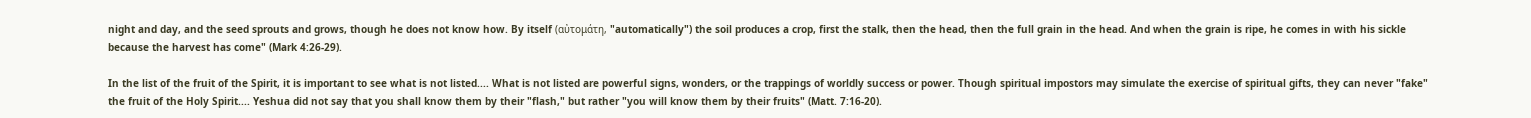night and day, and the seed sprouts and grows, though he does not know how. By itself (αὐτομάτη, "automatically") the soil produces a crop, first the stalk, then the head, then the full grain in the head. And when the grain is ripe, he comes in with his sickle because the harvest has come" (Mark 4:26-29).

In the list of the fruit of the Spirit, it is important to see what is not listed.... What is not listed are powerful signs, wonders, or the trappings of worldly success or power. Though spiritual impostors may simulate the exercise of spiritual gifts, they can never "fake" the fruit of the Holy Spirit.... Yeshua did not say that you shall know them by their "flash," but rather "you will know them by their fruits" (Matt. 7:16-20).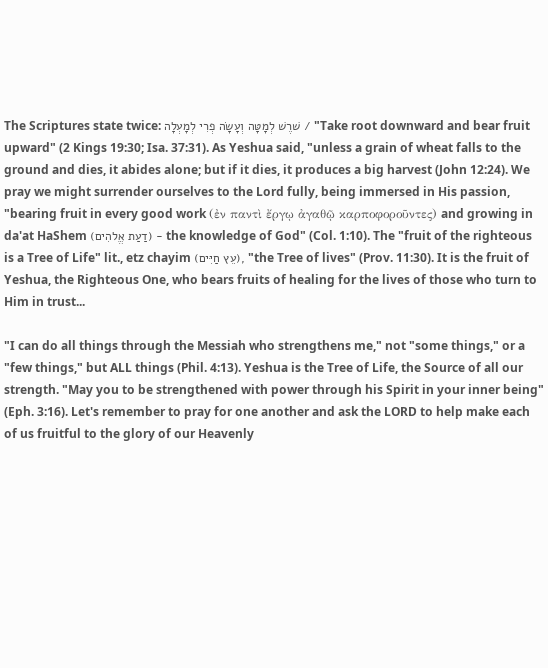The Scriptures state twice: שׁרֶשׁ לְמָטָּה וְעָשָׂה פְרִי לְמָעְלָה / "Take root downward and bear fruit upward" (2 Kings 19:30; Isa. 37:31). As Yeshua said, "unless a grain of wheat falls to the ground and dies, it abides alone; but if it dies, it produces a big harvest (John 12:24). We pray we might surrender ourselves to the Lord fully, being immersed in His passion, "bearing fruit in every good work (ἐν παντὶ ἔργῳ ἀγαθῷ καρποφοροῦντες) and growing in da'at HaShem (דַעַת אֱלהִים) - the knowledge of God" (Col. 1:10). The "fruit of the righteous is a Tree of Life" lit., etz chayim (עֵץ חַיִּים), "the Tree of lives" (Prov. 11:30). It is the fruit of Yeshua, the Righteous One, who bears fruits of healing for the lives of those who turn to Him in trust...

"I can do all things through the Messiah who strengthens me," not "some things," or a "few things," but ALL things (Phil. 4:13). Yeshua is the Tree of Life, the Source of all our strength. "May you to be strengthened with power through his Spirit in your inner being" (Eph. 3:16). Let's remember to pray for one another and ask the LORD to help make each of us fruitful to the glory of our Heavenly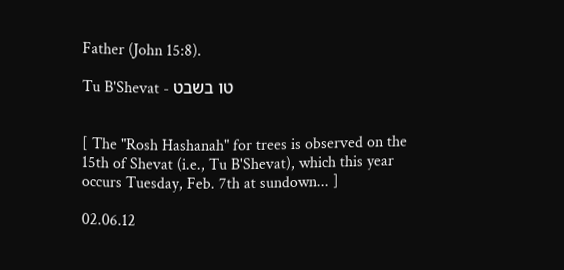Father (John 15:8).

Tu B'Shevat - טו בשבט


[ The "Rosh Hashanah" for trees is observed on the 15th of Shevat (i.e., Tu B'Shevat), which this year occurs Tuesday, Feb. 7th at sundown... ]

02.06.12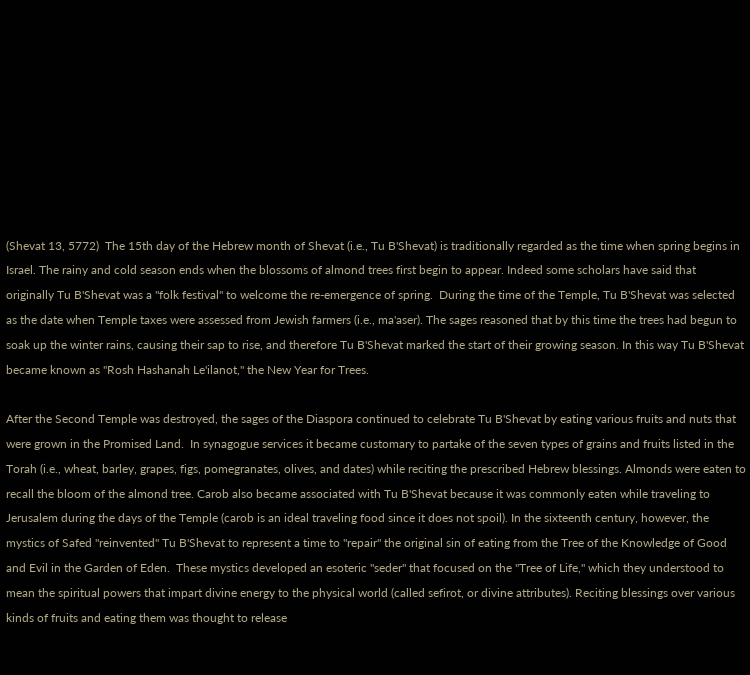(Shevat 13, 5772)  The 15th day of the Hebrew month of Shevat (i.e., Tu B'Shevat) is traditionally regarded as the time when spring begins in Israel. The rainy and cold season ends when the blossoms of almond trees first begin to appear. Indeed some scholars have said that originally Tu B'Shevat was a "folk festival" to welcome the re-emergence of spring.  During the time of the Temple, Tu B'Shevat was selected as the date when Temple taxes were assessed from Jewish farmers (i.e., ma'aser). The sages reasoned that by this time the trees had begun to soak up the winter rains, causing their sap to rise, and therefore Tu B'Shevat marked the start of their growing season. In this way Tu B'Shevat became known as "Rosh Hashanah Le'ilanot," the New Year for Trees.

After the Second Temple was destroyed, the sages of the Diaspora continued to celebrate Tu B'Shevat by eating various fruits and nuts that were grown in the Promised Land.  In synagogue services it became customary to partake of the seven types of grains and fruits listed in the Torah (i.e., wheat, barley, grapes, figs, pomegranates, olives, and dates) while reciting the prescribed Hebrew blessings. Almonds were eaten to recall the bloom of the almond tree. Carob also became associated with Tu B'Shevat because it was commonly eaten while traveling to Jerusalem during the days of the Temple (carob is an ideal traveling food since it does not spoil). In the sixteenth century, however, the mystics of Safed "reinvented" Tu B'Shevat to represent a time to "repair" the original sin of eating from the Tree of the Knowledge of Good and Evil in the Garden of Eden.  These mystics developed an esoteric "seder" that focused on the "Tree of Life," which they understood to mean the spiritual powers that impart divine energy to the physical world (called sefirot, or divine attributes). Reciting blessings over various kinds of fruits and eating them was thought to release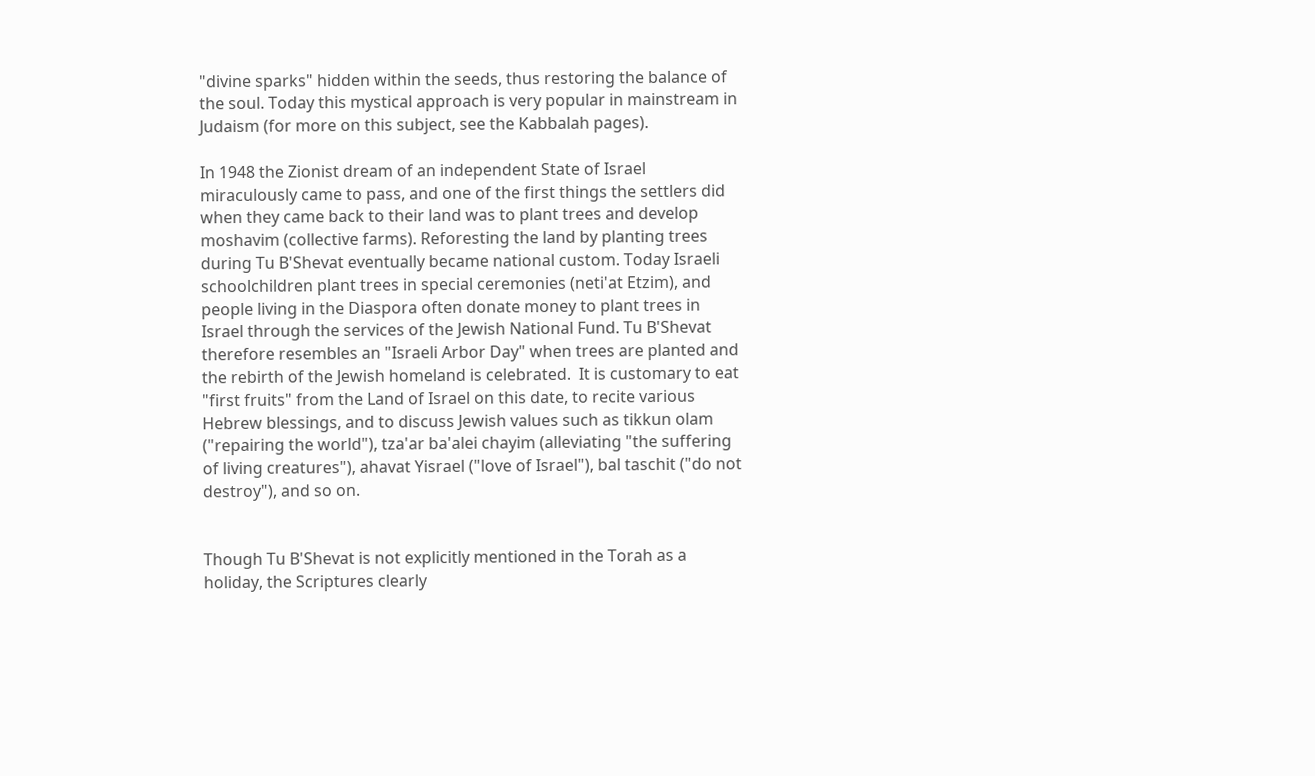"divine sparks" hidden within the seeds, thus restoring the balance of the soul. Today this mystical approach is very popular in mainstream in Judaism (for more on this subject, see the Kabbalah pages).

In 1948 the Zionist dream of an independent State of Israel miraculously came to pass, and one of the first things the settlers did when they came back to their land was to plant trees and develop moshavim (collective farms). Reforesting the land by planting trees during Tu B'Shevat eventually became national custom. Today Israeli schoolchildren plant trees in special ceremonies (neti'at Etzim), and people living in the Diaspora often donate money to plant trees in Israel through the services of the Jewish National Fund. Tu B'Shevat therefore resembles an "Israeli Arbor Day" when trees are planted and the rebirth of the Jewish homeland is celebrated.  It is customary to eat "first fruits" from the Land of Israel on this date, to recite various Hebrew blessings, and to discuss Jewish values such as tikkun olam ("repairing the world"), tza'ar ba'alei chayim (alleviating "the suffering of living creatures"), ahavat Yisrael ("love of Israel"), bal taschit ("do not destroy"), and so on.


Though Tu B'Shevat is not explicitly mentioned in the Torah as a holiday, the Scriptures clearly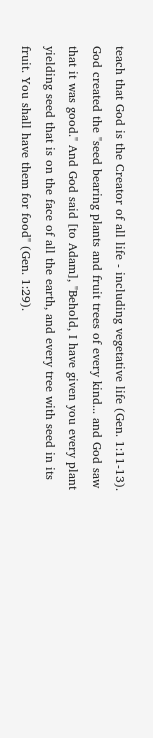teach that God is the Creator of all life - including vegetative life (Gen. 1:11-13). God created the "seed bearing plants and fruit trees of every kind... and God saw that it was good." And God said [to Adam], "Behold, I have given you every plant yielding seed that is on the face of all the earth, and every tree with seed in its fruit. You shall have them for food" (Gen. 1:29).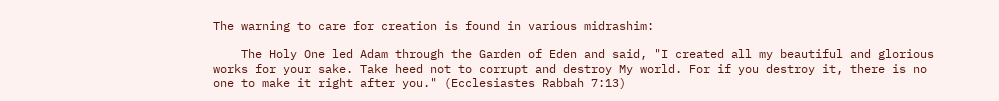The warning to care for creation is found in various midrashim:

    The Holy One led Adam through the Garden of Eden and said, "I created all my beautiful and glorious works for your sake. Take heed not to corrupt and destroy My world. For if you destroy it, there is no one to make it right after you." (Ecclesiastes Rabbah 7:13)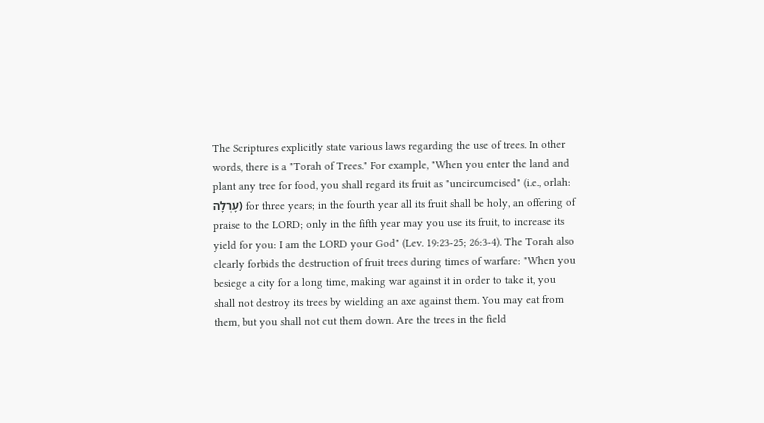The Scriptures explicitly state various laws regarding the use of trees. In other words, there is a "Torah of Trees." For example, "When you enter the land and plant any tree for food, you shall regard its fruit as "uncircumcised" (i.e., orlah: עָרְלָה) for three years; in the fourth year all its fruit shall be holy, an offering of praise to the LORD; only in the fifth year may you use its fruit, to increase its yield for you: I am the LORD your God" (Lev. 19:23-25; 26:3-4). The Torah also clearly forbids the destruction of fruit trees during times of warfare: "When you besiege a city for a long time, making war against it in order to take it, you shall not destroy its trees by wielding an axe against them. You may eat from them, but you shall not cut them down. Are the trees in the field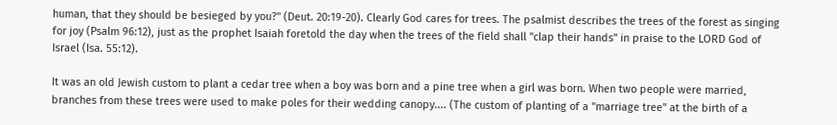human, that they should be besieged by you?" (Deut. 20:19-20). Clearly God cares for trees. The psalmist describes the trees of the forest as singing for joy (Psalm 96:12), just as the prophet Isaiah foretold the day when the trees of the field shall "clap their hands" in praise to the LORD God of Israel (Isa. 55:12).

It was an old Jewish custom to plant a cedar tree when a boy was born and a pine tree when a girl was born. When two people were married, branches from these trees were used to make poles for their wedding canopy.... (The custom of planting of a "marriage tree" at the birth of a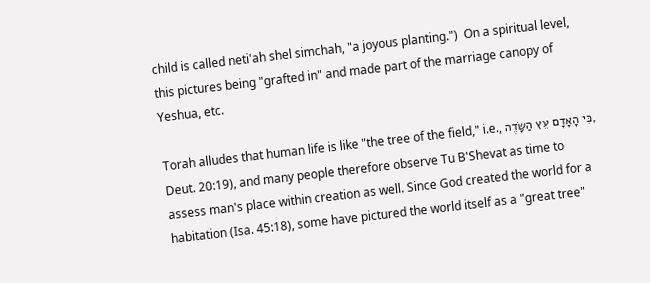child is called neti'ah shel simchah, "a joyous planting.")  On a spiritual level, this pictures being "grafted in" and made part of the marriage canopy of Yeshua, etc.

Torah alludes that human life is like "the tree of the field," i.e., כִּי הָאָדָם עֵץ הַשָּׂדֶה, Deut. 20:19), and many people therefore observe Tu B'Shevat as time to assess man's place within creation as well. Since God created the world for a habitation (Isa. 45:18), some have pictured the world itself as a "great tree"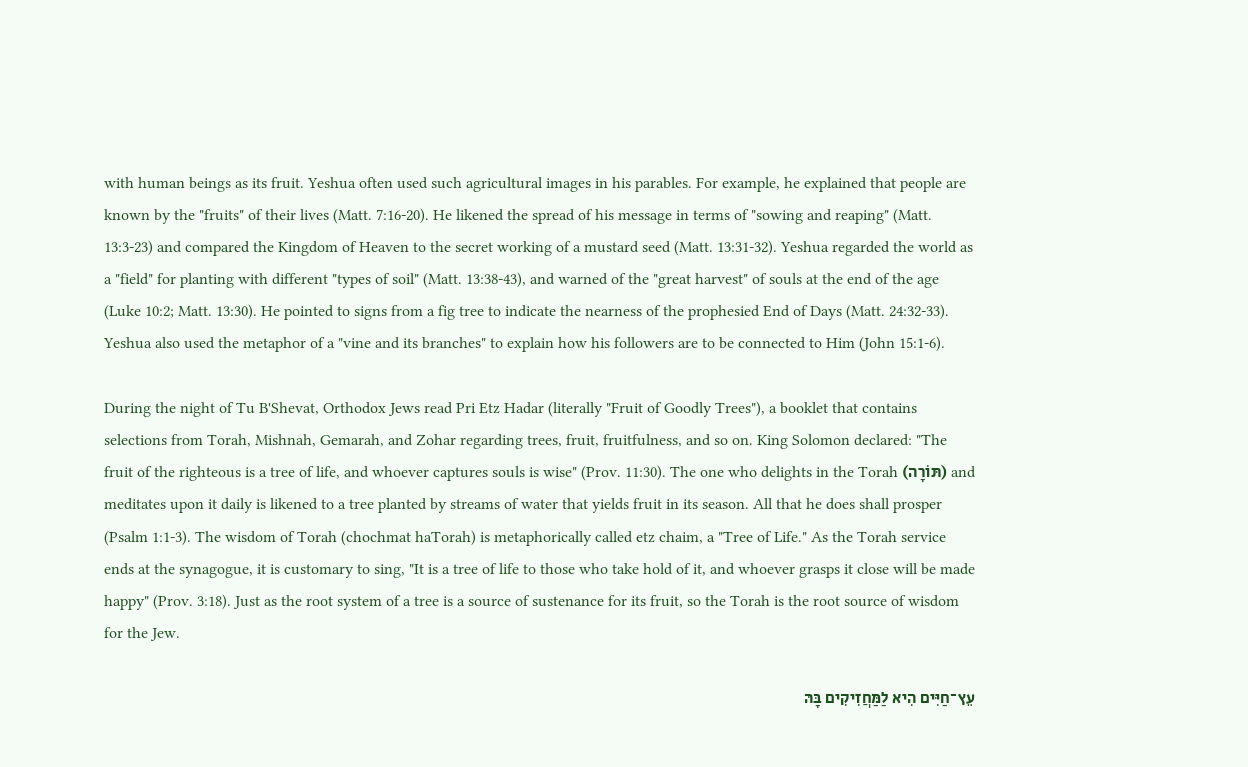with human beings as its fruit. Yeshua often used such agricultural images in his parables. For example, he explained that people are known by the "fruits" of their lives (Matt. 7:16-20). He likened the spread of his message in terms of "sowing and reaping" (Matt. 13:3-23) and compared the Kingdom of Heaven to the secret working of a mustard seed (Matt. 13:31-32). Yeshua regarded the world as a "field" for planting with different "types of soil" (Matt. 13:38-43), and warned of the "great harvest" of souls at the end of the age (Luke 10:2; Matt. 13:30). He pointed to signs from a fig tree to indicate the nearness of the prophesied End of Days (Matt. 24:32-33). Yeshua also used the metaphor of a "vine and its branches" to explain how his followers are to be connected to Him (John 15:1-6).

During the night of Tu B'Shevat, Orthodox Jews read Pri Etz Hadar (literally "Fruit of Goodly Trees"), a booklet that contains selections from Torah, Mishnah, Gemarah, and Zohar regarding trees, fruit, fruitfulness, and so on. King Solomon declared: "The fruit of the righteous is a tree of life, and whoever captures souls is wise" (Prov. 11:30). The one who delights in the Torah (תּוֹרָה) and meditates upon it daily is likened to a tree planted by streams of water that yields fruit in its season. All that he does shall prosper (Psalm 1:1-3). The wisdom of Torah (chochmat haTorah) is metaphorically called etz chaim, a "Tree of Life." As the Torah service ends at the synagogue, it is customary to sing, "It is a tree of life to those who take hold of it, and whoever grasps it close will be made happy" (Prov. 3:18). Just as the root system of a tree is a source of sustenance for its fruit, so the Torah is the root source of wisdom for the Jew.

עֵץ־חַיִּים הִיא לַמַּחֲזִיקִים בָּהּ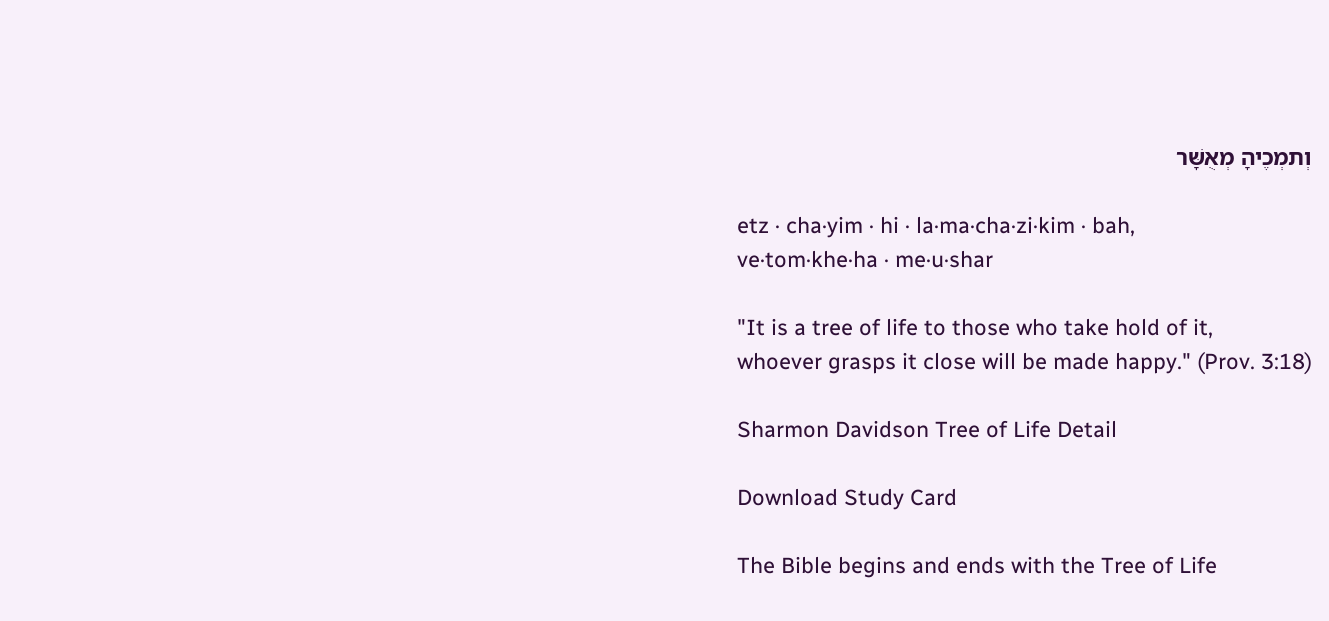וְתמְכֶיהָ מְאֻשָּׁר

etz · cha·yim · hi · la·ma·cha·zi·kim · bah,
ve·tom·khe·ha · me·u·shar

"It is a tree of life to those who take hold of it,
whoever grasps it close will be made happy." (Prov. 3:18)

Sharmon Davidson Tree of Life Detail

Download Study Card

The Bible begins and ends with the Tree of Life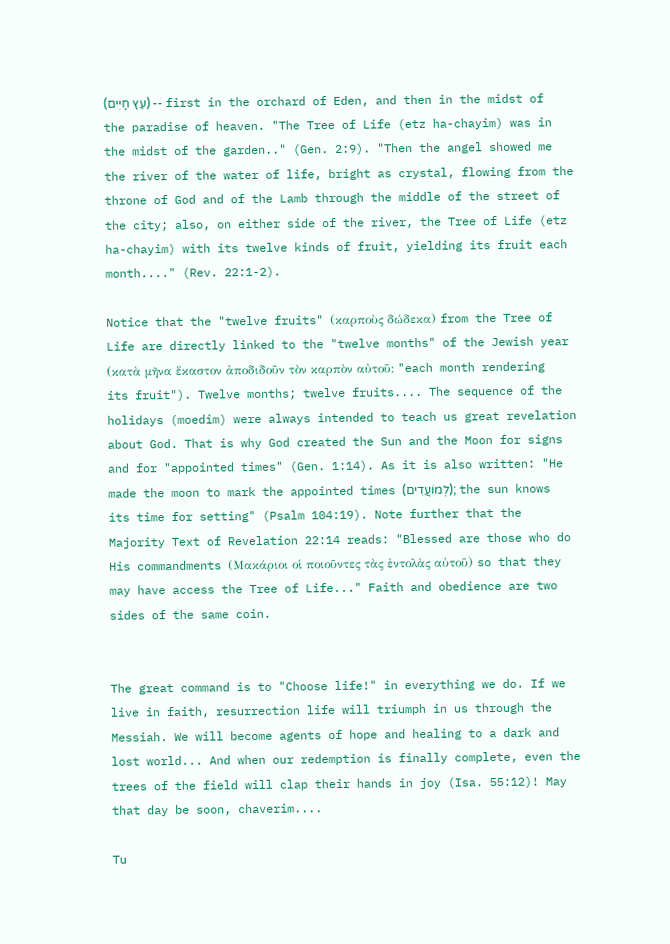(עֵץ חַיִּים) -- first in the orchard of Eden, and then in the midst of the paradise of heaven. "The Tree of Life (etz ha-chayim) was in the midst of the garden.." (Gen. 2:9). "Then the angel showed me the river of the water of life, bright as crystal, flowing from the throne of God and of the Lamb through the middle of the street of the city; also, on either side of the river, the Tree of Life (etz ha-chayim) with its twelve kinds of fruit, yielding its fruit each month...." (Rev. 22:1-2).

Notice that the "twelve fruits" (καρποὺς δώδεκα) from the Tree of Life are directly linked to the "twelve months" of the Jewish year (κατὰ μῆνα ἕκαστον ἀποδιδοῦν τὸν καρπὸν αὐτοῦ: "each month rendering its fruit"). Twelve months; twelve fruits.... The sequence of the holidays (moedim) were always intended to teach us great revelation about God. That is why God created the Sun and the Moon for signs and for "appointed times" (Gen. 1:14). As it is also written: "He made the moon to mark the appointed times (לְמוֹעֲדִים); the sun knows its time for setting" (Psalm 104:19). Note further that the Majority Text of Revelation 22:14 reads: "Blessed are those who do His commandments (Μακάριοι οἱ ποιοῦντες τὰς ἐντολὰς αὐτοῦ) so that they may have access the Tree of Life..." Faith and obedience are two sides of the same coin.


The great command is to "Choose life!" in everything we do. If we live in faith, resurrection life will triumph in us through the Messiah. We will become agents of hope and healing to a dark and lost world... And when our redemption is finally complete, even the trees of the field will clap their hands in joy (Isa. 55:12)! May that day be soon, chaverim....

Tu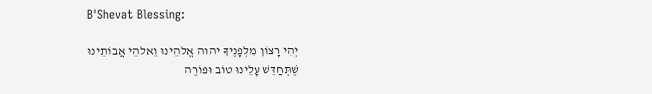B'Shevat Blessing:

יְהִי רָצוֹן מִלְּפָנֶיךָ יהוה אֱלהֵינוּ וֵאלהֵי אֲבוֹתֵינוּ
שֶׁתְּחַדֵּשׁ עָלֵינוּ טוֹב וּפוֹרֶה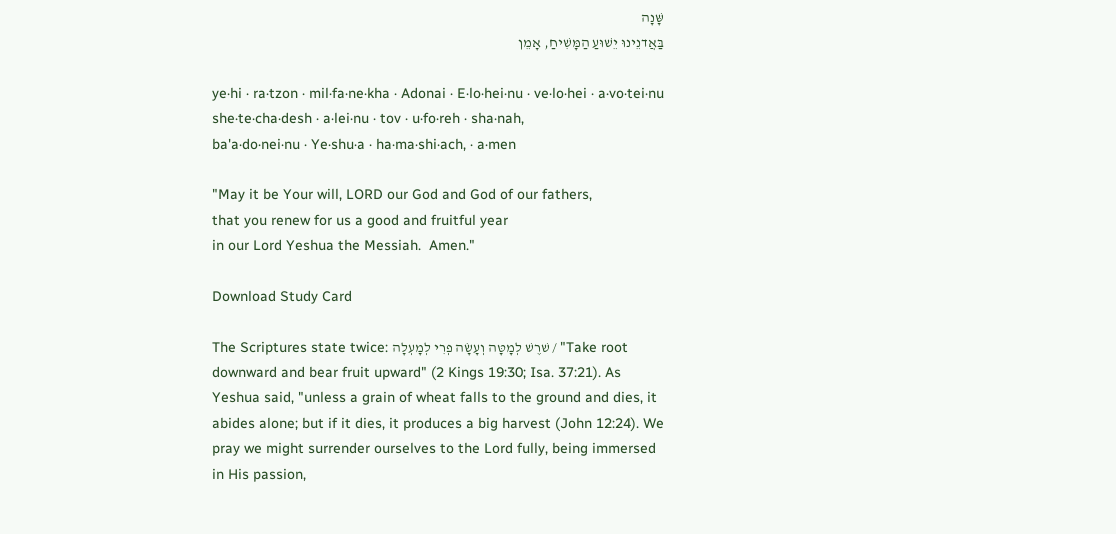שָּׁנָה
בַּאֲדנֵינוּ יֵשׁוּעַ הַמָּשִׁיחַ, אָמֵן

ye·hi · ra·tzon · mil·fa·ne·kha · Adonai · E·lo·hei·nu · ve·lo·hei · a·vo·tei·nu
she·te·cha·desh · a·lei·nu · tov · u·fo·reh · sha·nah,
ba'a·do·nei·nu · Ye·shu·a · ha·ma·shi·ach, · a·men

"May it be Your will, LORD our God and God of our fathers,
that you renew for us a good and fruitful year
in our Lord Yeshua the Messiah.  Amen."

Download Study Card

The Scriptures state twice: שׁרֶשׁ לְמָטָּה וְעָשָׂה פְרִי לְמָעְלָה / "Take root downward and bear fruit upward" (2 Kings 19:30; Isa. 37:21). As Yeshua said, "unless a grain of wheat falls to the ground and dies, it abides alone; but if it dies, it produces a big harvest (John 12:24). We pray we might surrender ourselves to the Lord fully, being immersed in His passion,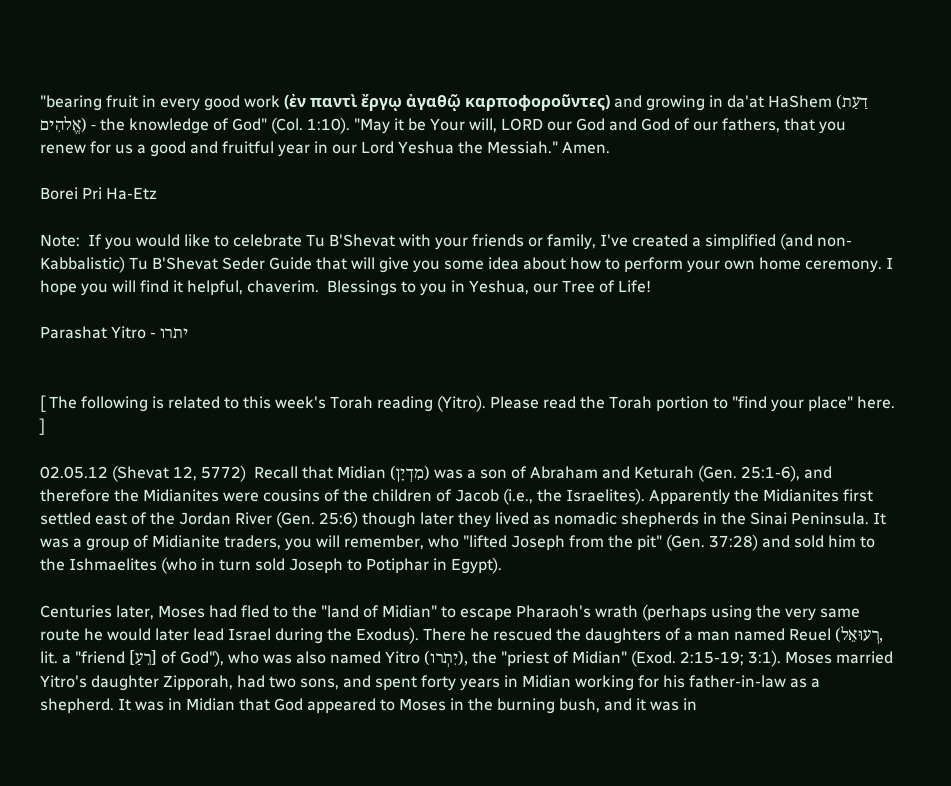"bearing fruit in every good work (ἐν παντὶ ἔργῳ ἀγαθῷ καρποφοροῦντες) and growing in da'at HaShem (דַעַת אֱלהִים) - the knowledge of God" (Col. 1:10). "May it be Your will, LORD our God and God of our fathers, that you renew for us a good and fruitful year in our Lord Yeshua the Messiah." Amen.

Borei Pri Ha-Etz

Note:  If you would like to celebrate Tu B'Shevat with your friends or family, I've created a simplified (and non-Kabbalistic) Tu B'Shevat Seder Guide that will give you some idea about how to perform your own home ceremony. I hope you will find it helpful, chaverim.  Blessings to you in Yeshua, our Tree of Life!

Parashat Yitro - יתרו


[ The following is related to this week's Torah reading (Yitro). Please read the Torah portion to "find your place" here.  ]

02.05.12 (Shevat 12, 5772)  Recall that Midian (מִדְיָן) was a son of Abraham and Keturah (Gen. 25:1-6), and therefore the Midianites were cousins of the children of Jacob (i.e., the Israelites). Apparently the Midianites first settled east of the Jordan River (Gen. 25:6) though later they lived as nomadic shepherds in the Sinai Peninsula. It was a group of Midianite traders, you will remember, who "lifted Joseph from the pit" (Gen. 37:28) and sold him to the Ishmaelites (who in turn sold Joseph to Potiphar in Egypt).

Centuries later, Moses had fled to the "land of Midian" to escape Pharaoh's wrath (perhaps using the very same route he would later lead Israel during the Exodus). There he rescued the daughters of a man named Reuel (רְעוּאֵל, lit. a "friend [רֵעַ] of God"), who was also named Yitro (יִתְרו), the "priest of Midian" (Exod. 2:15-19; 3:1). Moses married Yitro's daughter Zipporah, had two sons, and spent forty years in Midian working for his father-in-law as a shepherd. It was in Midian that God appeared to Moses in the burning bush, and it was in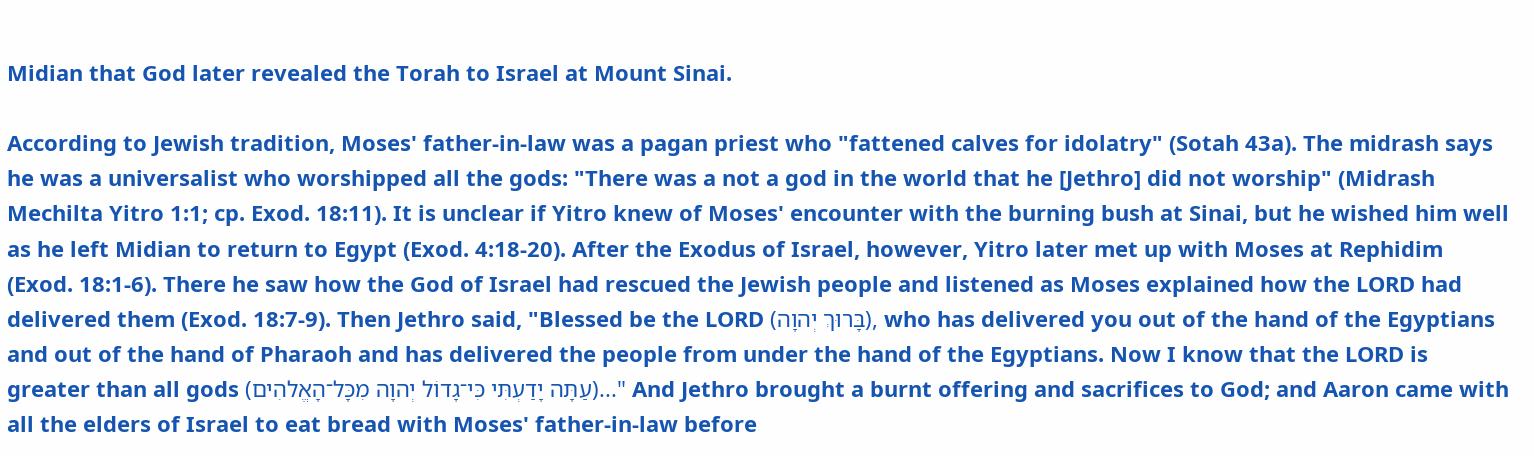Midian that God later revealed the Torah to Israel at Mount Sinai.

According to Jewish tradition, Moses' father-in-law was a pagan priest who "fattened calves for idolatry" (Sotah 43a). The midrash says he was a universalist who worshipped all the gods: "There was a not a god in the world that he [Jethro] did not worship" (Midrash Mechilta Yitro 1:1; cp. Exod. 18:11). It is unclear if Yitro knew of Moses' encounter with the burning bush at Sinai, but he wished him well as he left Midian to return to Egypt (Exod. 4:18-20). After the Exodus of Israel, however, Yitro later met up with Moses at Rephidim (Exod. 18:1-6). There he saw how the God of Israel had rescued the Jewish people and listened as Moses explained how the LORD had delivered them (Exod. 18:7-9). Then Jethro said, "Blessed be the LORD (בָּרוּךְ יְהוָה), who has delivered you out of the hand of the Egyptians and out of the hand of Pharaoh and has delivered the people from under the hand of the Egyptians. Now I know that the LORD is greater than all gods (עַתָּה יָדַעְתִּי כִּי־גָדוֹל יְהוָה מִכָּל־הָאֱלהִים)..." And Jethro brought a burnt offering and sacrifices to God; and Aaron came with all the elders of Israel to eat bread with Moses' father-in-law before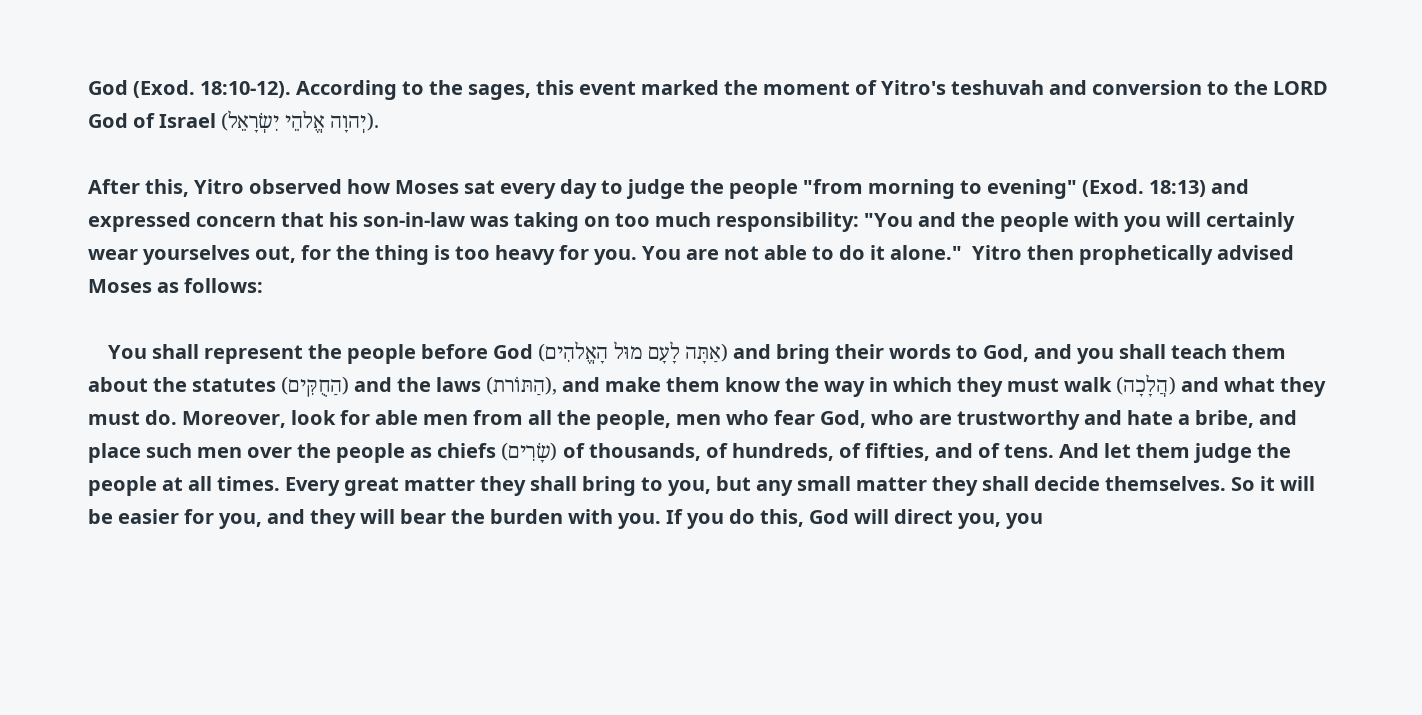God (Exod. 18:10-12). According to the sages, this event marked the moment of Yitro's teshuvah and conversion to the LORD God of Israel (יְהוָה אֱלהֵי יִשְׂרָאֵל).

After this, Yitro observed how Moses sat every day to judge the people "from morning to evening" (Exod. 18:13) and expressed concern that his son-in-law was taking on too much responsibility: "You and the people with you will certainly wear yourselves out, for the thing is too heavy for you. You are not able to do it alone."  Yitro then prophetically advised Moses as follows:

    You shall represent the people before God (אַתָּה לָעָם מוּל הָאֱלהִים) and bring their words to God, and you shall teach them about the statutes (הַחֻקִּים) and the laws (הַתּוֹרת), and make them know the way in which they must walk (הֲלָכָה) and what they must do. Moreover, look for able men from all the people, men who fear God, who are trustworthy and hate a bribe, and place such men over the people as chiefs (שָׂרִים) of thousands, of hundreds, of fifties, and of tens. And let them judge the people at all times. Every great matter they shall bring to you, but any small matter they shall decide themselves. So it will be easier for you, and they will bear the burden with you. If you do this, God will direct you, you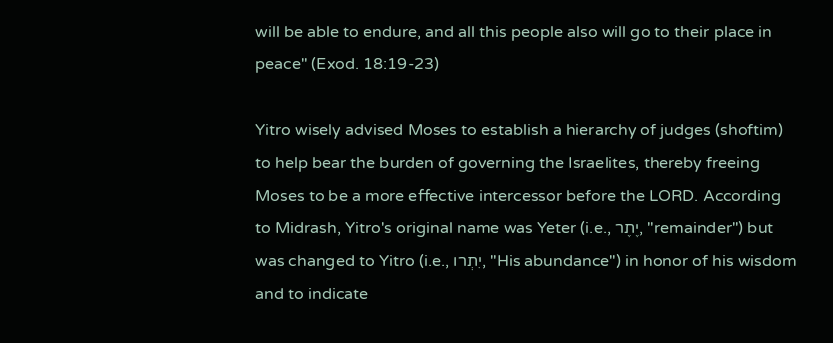will be able to endure, and all this people also will go to their place in peace" (Exod. 18:19-23)

Yitro wisely advised Moses to establish a hierarchy of judges (shoftim) to help bear the burden of governing the Israelites, thereby freeing Moses to be a more effective intercessor before the LORD. According to Midrash, Yitro's original name was Yeter (i.e., יֶתֶר, "remainder") but was changed to Yitro (i.e., יִתְרו, "His abundance") in honor of his wisdom and to indicate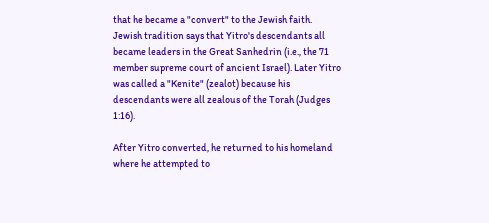that he became a "convert" to the Jewish faith.  Jewish tradition says that Yitro's descendants all became leaders in the Great Sanhedrin (i.e., the 71 member supreme court of ancient Israel). Later Yitro was called a "Kenite" (zealot) because his descendants were all zealous of the Torah (Judges 1:16).

After Yitro converted, he returned to his homeland where he attempted to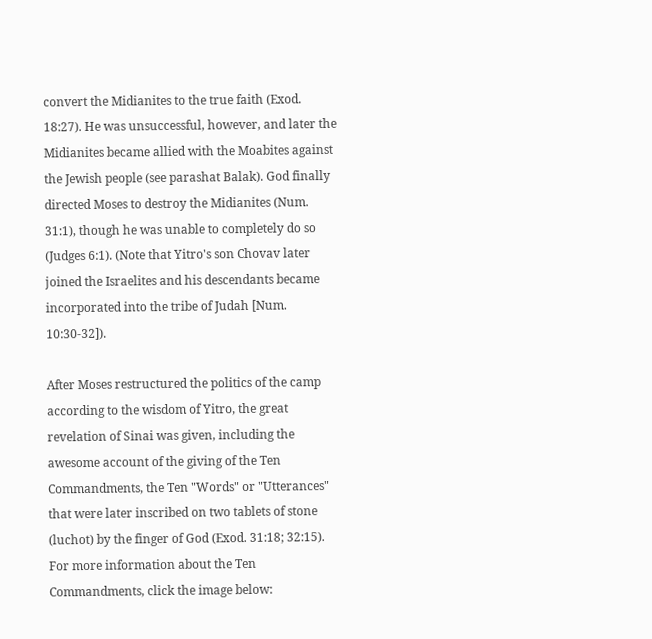convert the Midianites to the true faith (Exod. 18:27). He was unsuccessful, however, and later the Midianites became allied with the Moabites against the Jewish people (see parashat Balak). God finally directed Moses to destroy the Midianites (Num. 31:1), though he was unable to completely do so (Judges 6:1). (Note that Yitro's son Chovav later joined the Israelites and his descendants became incorporated into the tribe of Judah [Num. 10:30-32]).

After Moses restructured the politics of the camp according to the wisdom of Yitro, the great revelation of Sinai was given, including the awesome account of the giving of the Ten Commandments, the Ten "Words" or "Utterances" that were later inscribed on two tablets of stone (luchot) by the finger of God (Exod. 31:18; 32:15). For more information about the Ten Commandments, click the image below: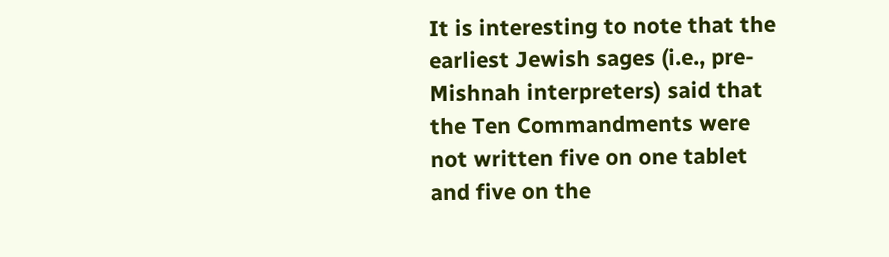It is interesting to note that the earliest Jewish sages (i.e., pre-Mishnah interpreters) said that the Ten Commandments were not written five on one tablet and five on the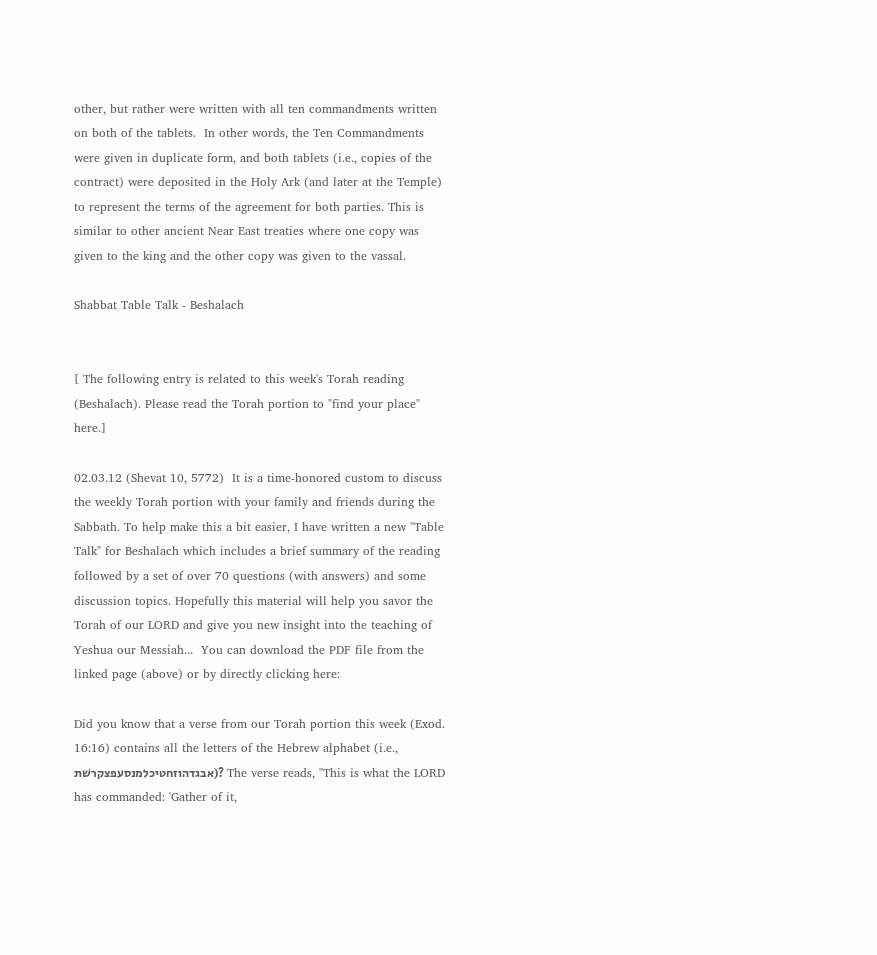other, but rather were written with all ten commandments written on both of the tablets.  In other words, the Ten Commandments were given in duplicate form, and both tablets (i.e., copies of the contract) were deposited in the Holy Ark (and later at the Temple) to represent the terms of the agreement for both parties. This is similar to other ancient Near East treaties where one copy was given to the king and the other copy was given to the vassal.

Shabbat Table Talk - Beshalach


[ The following entry is related to this week's Torah reading (Beshalach). Please read the Torah portion to "find your place" here.]

02.03.12 (Shevat 10, 5772)  It is a time-honored custom to discuss the weekly Torah portion with your family and friends during the Sabbath. To help make this a bit easier, I have written a new "Table Talk" for Beshalach which includes a brief summary of the reading followed by a set of over 70 questions (with answers) and some discussion topics. Hopefully this material will help you savor the Torah of our LORD and give you new insight into the teaching of Yeshua our Messiah...  You can download the PDF file from the linked page (above) or by directly clicking here:

Did you know that a verse from our Torah portion this week (Exod. 16:16) contains all the letters of the Hebrew alphabet (i.e., אבגדהוזחטיכלמנסעפצקרשׁת)? The verse reads, "This is what the LORD has commanded: 'Gather of it,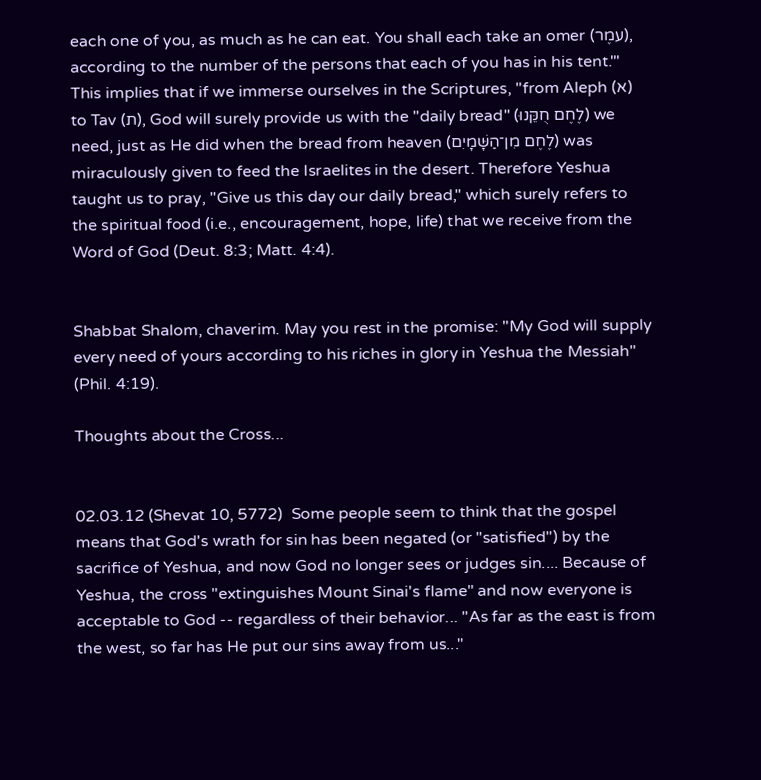each one of you, as much as he can eat. You shall each take an omer (עמֶר), according to the number of the persons that each of you has in his tent.'" This implies that if we immerse ourselves in the Scriptures, "from Aleph (א) to Tav (ת), God will surely provide us with the "daily bread" (לֶחֶם חֻקֵּנוּ) we need, just as He did when the bread from heaven (לֶחֶם מִן־הַשָּׁמָיִם) was miraculously given to feed the Israelites in the desert. Therefore Yeshua taught us to pray, "Give us this day our daily bread," which surely refers to the spiritual food (i.e., encouragement, hope, life) that we receive from the Word of God (Deut. 8:3; Matt. 4:4).


Shabbat Shalom, chaverim. May you rest in the promise: "My God will supply every need of yours according to his riches in glory in Yeshua the Messiah" (Phil. 4:19).

Thoughts about the Cross...


02.03.12 (Shevat 10, 5772)  Some people seem to think that the gospel means that God's wrath for sin has been negated (or "satisfied") by the sacrifice of Yeshua, and now God no longer sees or judges sin.... Because of Yeshua, the cross "extinguishes Mount Sinai's flame" and now everyone is acceptable to God -- regardless of their behavior... "As far as the east is from the west, so far has He put our sins away from us..."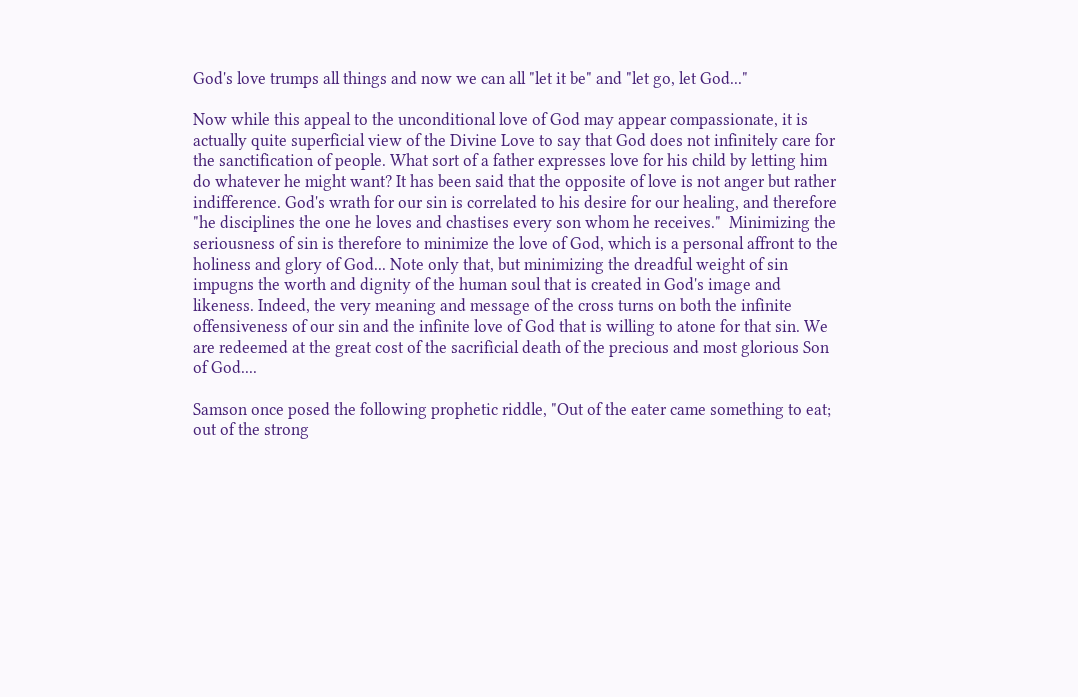God's love trumps all things and now we can all "let it be" and "let go, let God..."

Now while this appeal to the unconditional love of God may appear compassionate, it is actually quite superficial view of the Divine Love to say that God does not infinitely care for the sanctification of people. What sort of a father expresses love for his child by letting him do whatever he might want? It has been said that the opposite of love is not anger but rather indifference. God's wrath for our sin is correlated to his desire for our healing, and therefore "he disciplines the one he loves and chastises every son whom he receives."  Minimizing the seriousness of sin is therefore to minimize the love of God, which is a personal affront to the holiness and glory of God... Note only that, but minimizing the dreadful weight of sin impugns the worth and dignity of the human soul that is created in God's image and likeness. Indeed, the very meaning and message of the cross turns on both the infinite offensiveness of our sin and the infinite love of God that is willing to atone for that sin. We are redeemed at the great cost of the sacrificial death of the precious and most glorious Son of God....

Samson once posed the following prophetic riddle, "Out of the eater came something to eat; out of the strong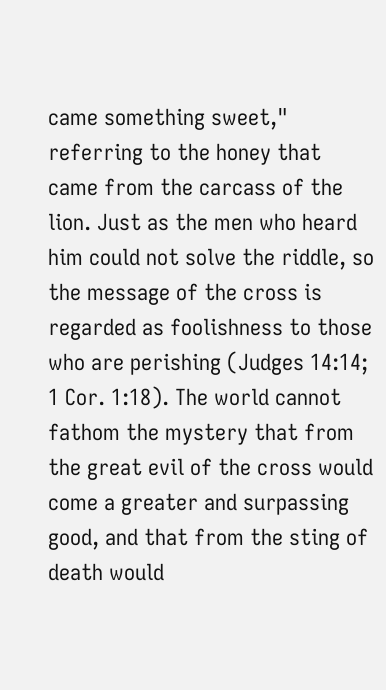came something sweet," referring to the honey that came from the carcass of the lion. Just as the men who heard him could not solve the riddle, so the message of the cross is regarded as foolishness to those who are perishing (Judges 14:14; 1 Cor. 1:18). The world cannot fathom the mystery that from the great evil of the cross would come a greater and surpassing good, and that from the sting of death would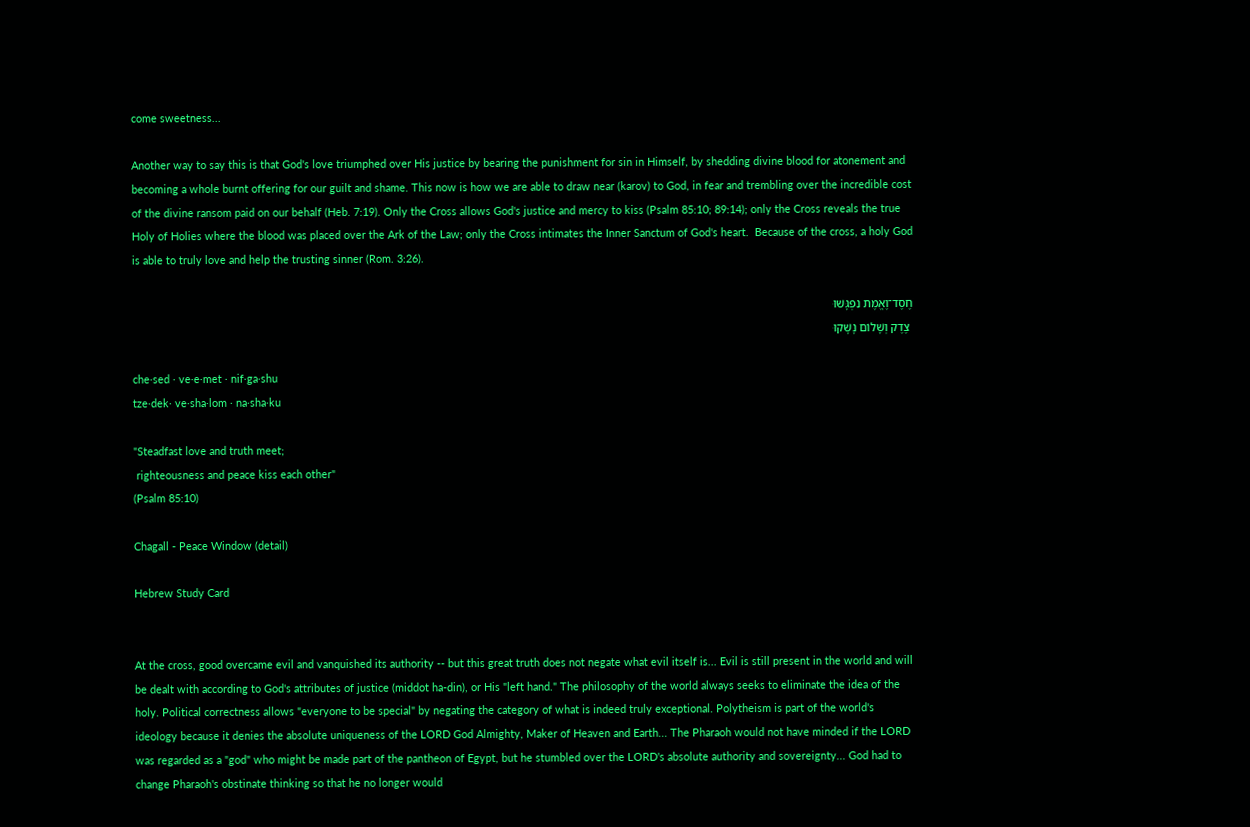come sweetness...

Another way to say this is that God's love triumphed over His justice by bearing the punishment for sin in Himself, by shedding divine blood for atonement and becoming a whole burnt offering for our guilt and shame. This now is how we are able to draw near (karov) to God, in fear and trembling over the incredible cost of the divine ransom paid on our behalf (Heb. 7:19). Only the Cross allows God's justice and mercy to kiss (Psalm 85:10; 89:14); only the Cross reveals the true Holy of Holies where the blood was placed over the Ark of the Law; only the Cross intimates the Inner Sanctum of God's heart.  Because of the cross, a holy God is able to truly love and help the trusting sinner (Rom. 3:26).

חֶסֶד־וֶאֱמֶת נִפְגָּשׁוּ
 צֶדֶק וְשָׁלוֹם נָשָׁקוּ

che·sed · ve·e·met · nif·ga·shu
tze·dek· ve·sha·lom · na·sha·ku

"Steadfast love and truth meet;
 righteousness and peace kiss each other"
(Psalm 85:10)

Chagall - Peace Window (detail)

Hebrew Study Card


At the cross, good overcame evil and vanquished its authority -- but this great truth does not negate what evil itself is... Evil is still present in the world and will be dealt with according to God's attributes of justice (middot ha-din), or His "left hand." The philosophy of the world always seeks to eliminate the idea of the holy. Political correctness allows "everyone to be special" by negating the category of what is indeed truly exceptional. Polytheism is part of the world's ideology because it denies the absolute uniqueness of the LORD God Almighty, Maker of Heaven and Earth... The Pharaoh would not have minded if the LORD was regarded as a "god" who might be made part of the pantheon of Egypt, but he stumbled over the LORD's absolute authority and sovereignty... God had to change Pharaoh's obstinate thinking so that he no longer would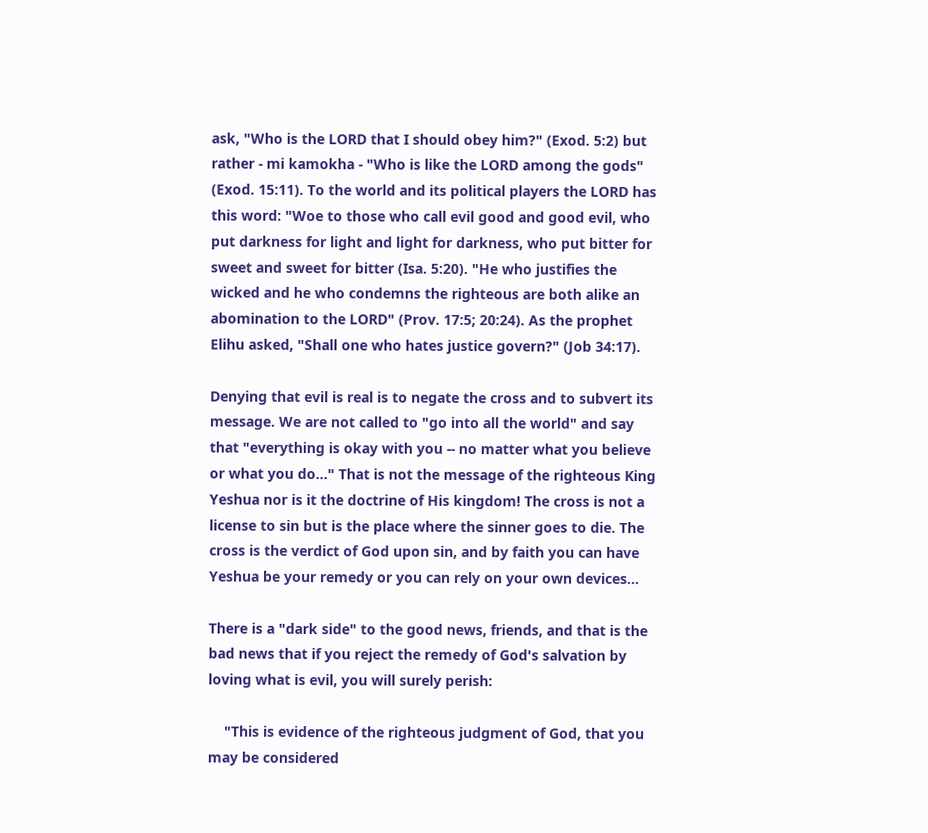ask, "Who is the LORD that I should obey him?" (Exod. 5:2) but rather - mi kamokha - "Who is like the LORD among the gods" (Exod. 15:11). To the world and its political players the LORD has this word: "Woe to those who call evil good and good evil, who put darkness for light and light for darkness, who put bitter for sweet and sweet for bitter (Isa. 5:20). "He who justifies the wicked and he who condemns the righteous are both alike an abomination to the LORD" (Prov. 17:5; 20:24). As the prophet Elihu asked, "Shall one who hates justice govern?" (Job 34:17).

Denying that evil is real is to negate the cross and to subvert its message. We are not called to "go into all the world" and say that "everything is okay with you -- no matter what you believe or what you do..." That is not the message of the righteous King Yeshua nor is it the doctrine of His kingdom! The cross is not a license to sin but is the place where the sinner goes to die. The cross is the verdict of God upon sin, and by faith you can have Yeshua be your remedy or you can rely on your own devices...

There is a "dark side" to the good news, friends, and that is the bad news that if you reject the remedy of God's salvation by loving what is evil, you will surely perish:

    "This is evidence of the righteous judgment of God, that you may be considered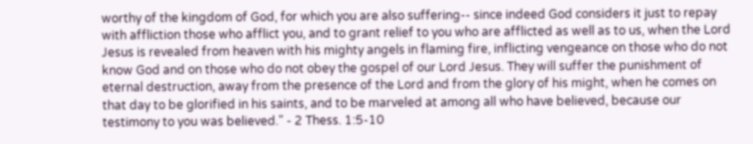worthy of the kingdom of God, for which you are also suffering-- since indeed God considers it just to repay with affliction those who afflict you, and to grant relief to you who are afflicted as well as to us, when the Lord Jesus is revealed from heaven with his mighty angels in flaming fire, inflicting vengeance on those who do not know God and on those who do not obey the gospel of our Lord Jesus. They will suffer the punishment of eternal destruction, away from the presence of the Lord and from the glory of his might, when he comes on that day to be glorified in his saints, and to be marveled at among all who have believed, because our testimony to you was believed." - 2 Thess. 1:5-10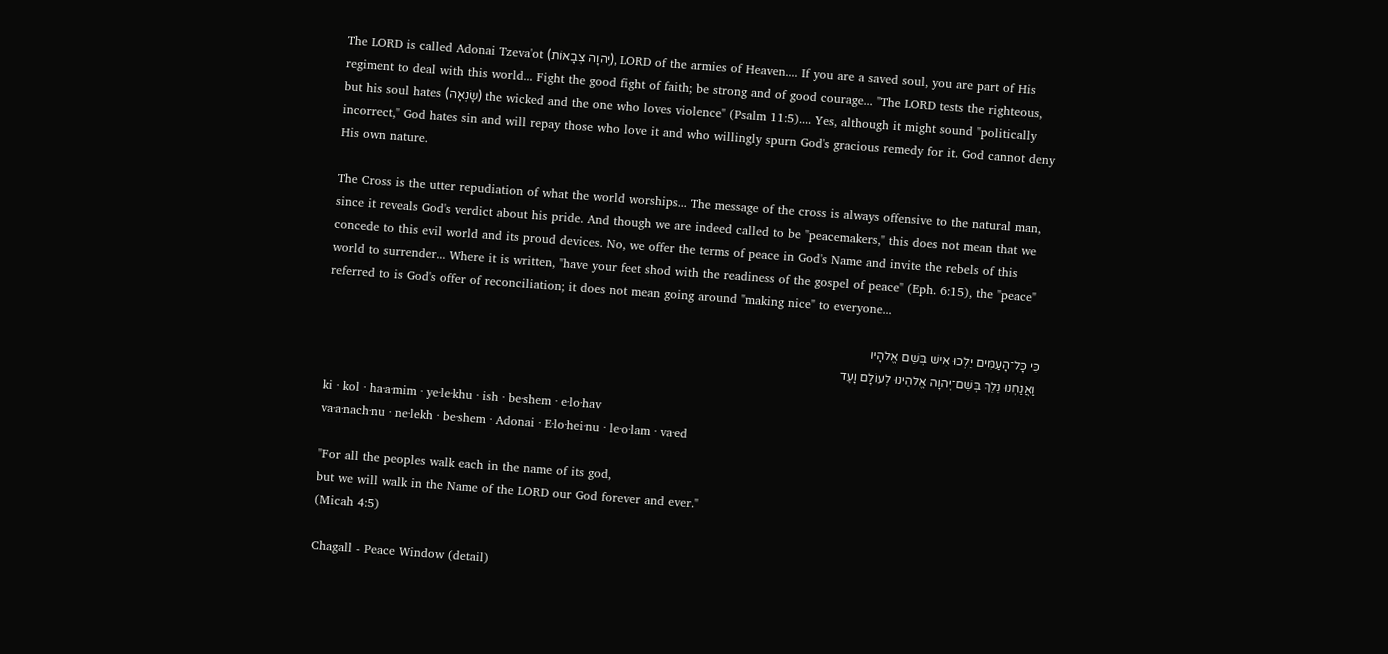The LORD is called Adonai Tzeva'ot (יְהוָה צְבָאוֹת), LORD of the armies of Heaven.... If you are a saved soul, you are part of His regiment to deal with this world... Fight the good fight of faith; be strong and of good courage... "The LORD tests the righteous, but his soul hates (שָׂנְאָה) the wicked and the one who loves violence" (Psalm 11:5).... Yes, although it might sound "politically incorrect," God hates sin and will repay those who love it and who willingly spurn God's gracious remedy for it. God cannot deny His own nature.

The Cross is the utter repudiation of what the world worships... The message of the cross is always offensive to the natural man, since it reveals God's verdict about his pride. And though we are indeed called to be "peacemakers," this does not mean that we concede to this evil world and its proud devices. No, we offer the terms of peace in God's Name and invite the rebels of this world to surrender... Where it is written, "have your feet shod with the readiness of the gospel of peace" (Eph. 6:15), the "peace" referred to is God's offer of reconciliation; it does not mean going around "making nice" to everyone...

כִּי כָּל־הָעַמִּים יֵלְכוּ אִישׁ בְּשֵׁם אֱלהָיו
 וַאֲנַחְנוּ נֵלֵךְ בְּשֵׁם־יְהוָה אֱלהֵינוּ לְעוֹלָם וָעֶד

ki · kol · ha·a·mim · ye·le·khu · ish · be·shem · e·lo·hav
va·a·nach·nu · ne·lekh · be·shem · Adonai · E·lo·hei·nu · le·o·lam · va·ed

"For all the peoples walk each in the name of its god,
but we will walk in the Name of the LORD our God forever and ever."
(Micah 4:5)

Chagall - Peace Window (detail)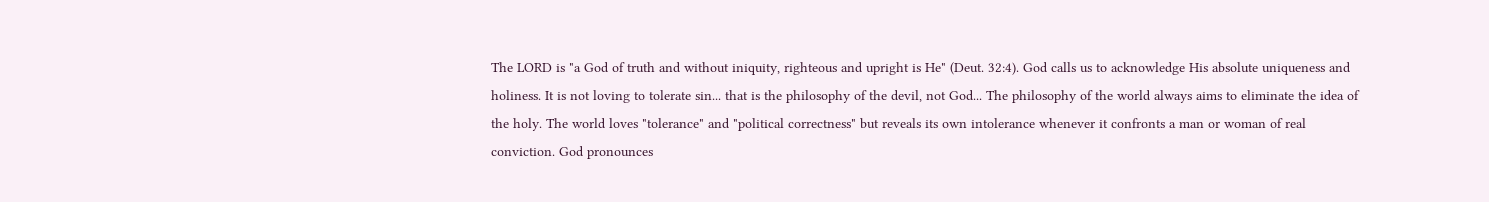The LORD is "a God of truth and without iniquity, righteous and upright is He" (Deut. 32:4). God calls us to acknowledge His absolute uniqueness and holiness. It is not loving to tolerate sin... that is the philosophy of the devil, not God... The philosophy of the world always aims to eliminate the idea of the holy. The world loves "tolerance" and "political correctness" but reveals its own intolerance whenever it confronts a man or woman of real conviction. God pronounces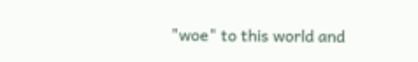"woe" to this world and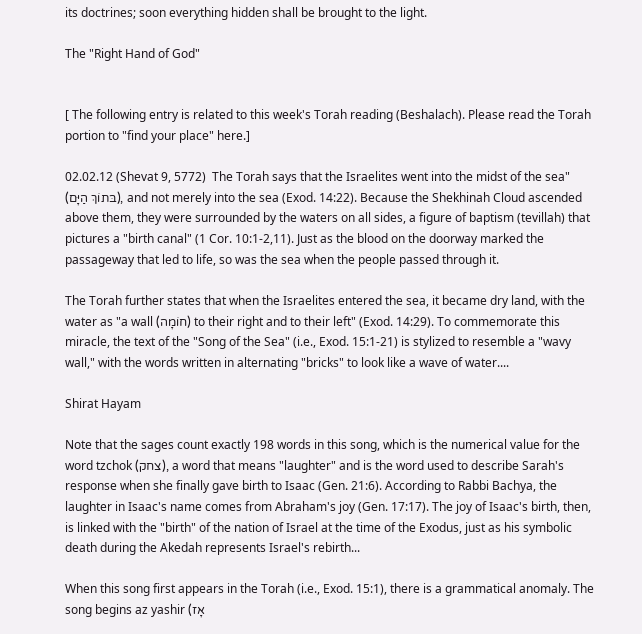its doctrines; soon everything hidden shall be brought to the light.

The "Right Hand of God"


[ The following entry is related to this week's Torah reading (Beshalach). Please read the Torah portion to "find your place" here.]

02.02.12 (Shevat 9, 5772)  The Torah says that the Israelites went into the midst of the sea" (בּתוֹךְ הַיָּם), and not merely into the sea (Exod. 14:22). Because the Shekhinah Cloud ascended above them, they were surrounded by the waters on all sides, a figure of baptism (tevillah) that pictures a "birth canal" (1 Cor. 10:1-2,11). Just as the blood on the doorway marked the passageway that led to life, so was the sea when the people passed through it.

The Torah further states that when the Israelites entered the sea, it became dry land, with the water as "a wall (חוֹמָה) to their right and to their left" (Exod. 14:29). To commemorate this miracle, the text of the "Song of the Sea" (i.e., Exod. 15:1-21) is stylized to resemble a "wavy wall," with the words written in alternating "bricks" to look like a wave of water....

Shirat Hayam

Note that the sages count exactly 198 words in this song, which is the numerical value for the word tzchok (צחק), a word that means "laughter" and is the word used to describe Sarah's response when she finally gave birth to Isaac (Gen. 21:6). According to Rabbi Bachya, the laughter in Isaac's name comes from Abraham's joy (Gen. 17:17). The joy of Isaac's birth, then, is linked with the "birth" of the nation of Israel at the time of the Exodus, just as his symbolic death during the Akedah represents Israel's rebirth...

When this song first appears in the Torah (i.e., Exod. 15:1), there is a grammatical anomaly. The song begins az yashir (אָז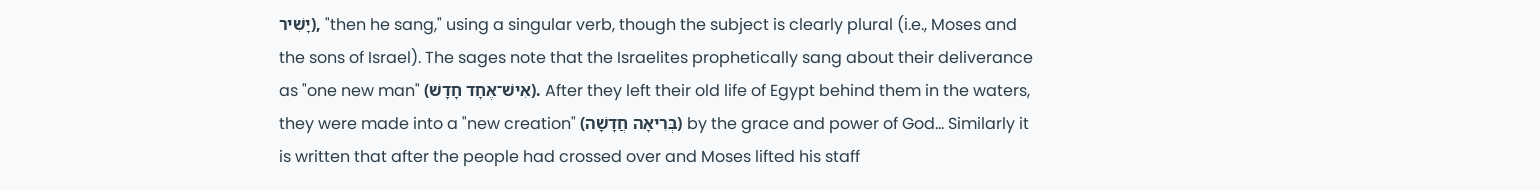יָשִׁיר), "then he sang," using a singular verb, though the subject is clearly plural (i.e., Moses and the sons of Israel). The sages note that the Israelites prophetically sang about their deliverance as "one new man" (אִישׁ־אֶחָד חָדָשׁ). After they left their old life of Egypt behind them in the waters, they were made into a "new creation" (בְּרִיאָה חֲדָשָׁה) by the grace and power of God... Similarly it is written that after the people had crossed over and Moses lifted his staff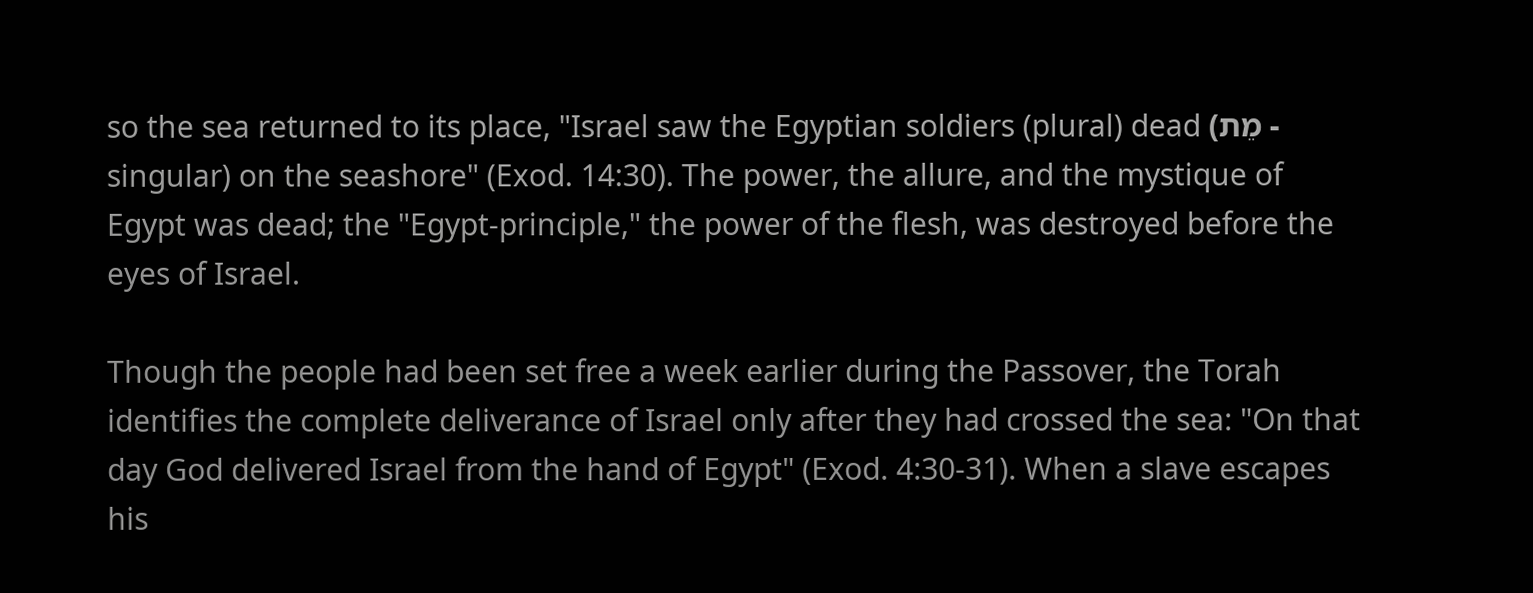so the sea returned to its place, "Israel saw the Egyptian soldiers (plural) dead (מֵת - singular) on the seashore" (Exod. 14:30). The power, the allure, and the mystique of Egypt was dead; the "Egypt-principle," the power of the flesh, was destroyed before the eyes of Israel.

Though the people had been set free a week earlier during the Passover, the Torah identifies the complete deliverance of Israel only after they had crossed the sea: "On that day God delivered Israel from the hand of Egypt" (Exod. 4:30-31). When a slave escapes his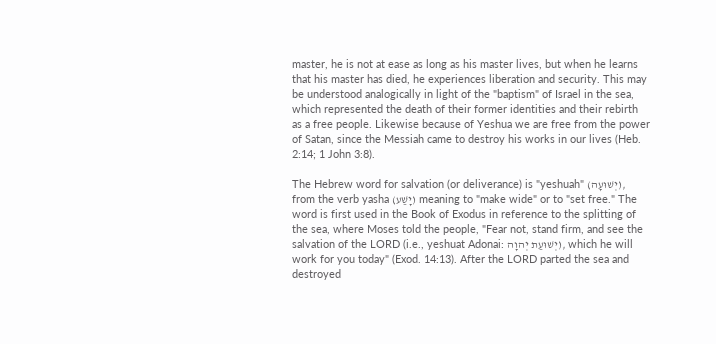master, he is not at ease as long as his master lives, but when he learns that his master has died, he experiences liberation and security. This may be understood analogically in light of the "baptism" of Israel in the sea, which represented the death of their former identities and their rebirth as a free people. Likewise because of Yeshua we are free from the power of Satan, since the Messiah came to destroy his works in our lives (Heb. 2:14; 1 John 3:8).

The Hebrew word for salvation (or deliverance) is "yeshuah" (יְשׁוּעָה), from the verb yasha (יָשַׁע) meaning to "make wide" or to "set free." The word is first used in the Book of Exodus in reference to the splitting of the sea, where Moses told the people, "Fear not, stand firm, and see the salvation of the LORD (i.e., yeshuat Adonai: יְשׁוּעַת יְהוָה), which he will work for you today" (Exod. 14:13). After the LORD parted the sea and destroyed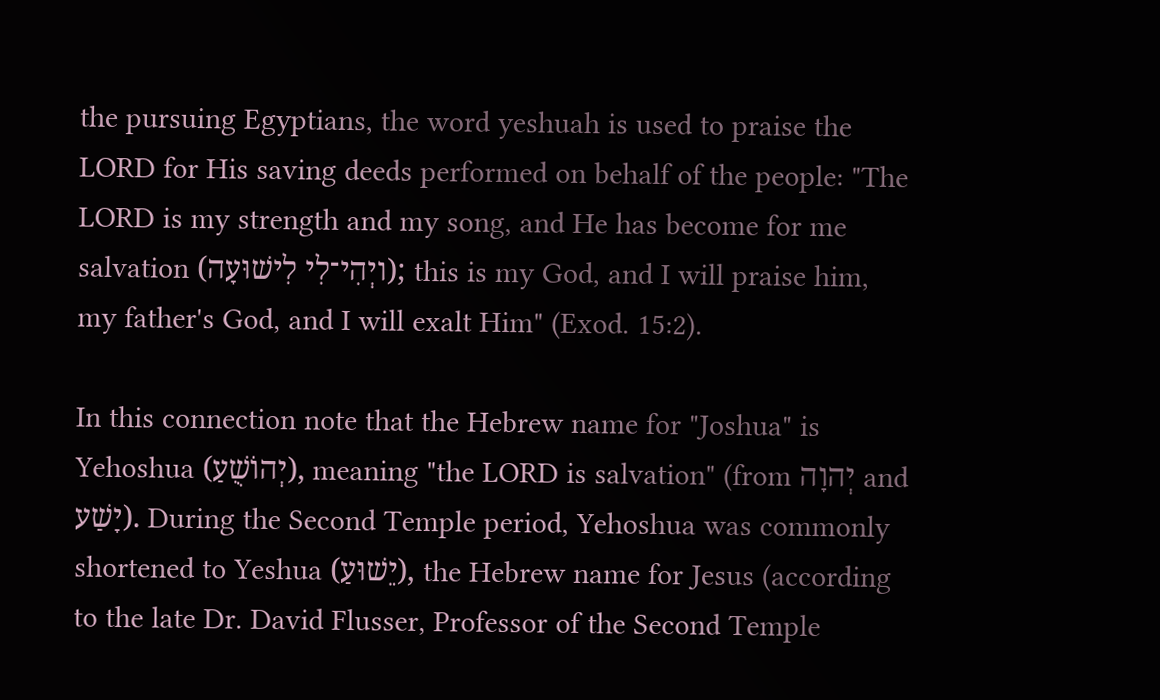the pursuing Egyptians, the word yeshuah is used to praise the LORD for His saving deeds performed on behalf of the people: "The LORD is my strength and my song, and He has become for me salvation (ויְהִי־לִי לִישׁוּעָה); this is my God, and I will praise him, my father's God, and I will exalt Him" (Exod. 15:2).

In this connection note that the Hebrew name for "Joshua" is Yehoshua (יְהוֹשֻׁעַ), meaning "the LORD is salvation" (from יְהוָה and יָשַׁע). During the Second Temple period, Yehoshua was commonly shortened to Yeshua (יֵשׁוּעַ), the Hebrew name for Jesus (according to the late Dr. David Flusser, Professor of the Second Temple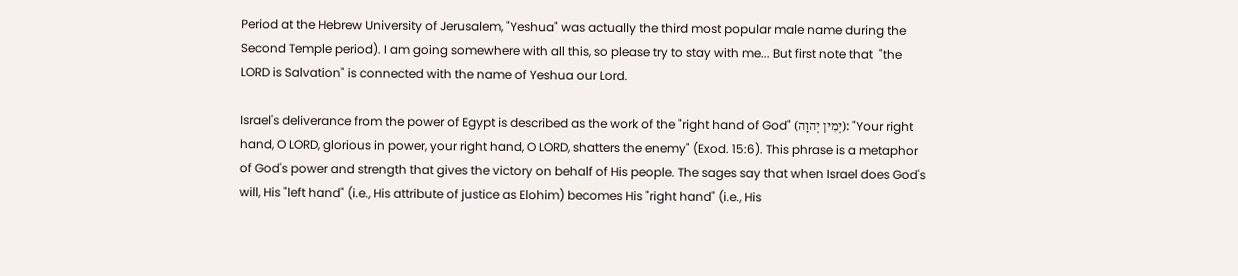Period at the Hebrew University of Jerusalem, "Yeshua" was actually the third most popular male name during the Second Temple period). I am going somewhere with all this, so please try to stay with me... But first note that  "the LORD is Salvation" is connected with the name of Yeshua our Lord.

Israel's deliverance from the power of Egypt is described as the work of the "right hand of God" (יְמִין יְהוָה): "Your right hand, O LORD, glorious in power, your right hand, O LORD, shatters the enemy" (Exod. 15:6). This phrase is a metaphor of God's power and strength that gives the victory on behalf of His people. The sages say that when Israel does God's will, His "left hand" (i.e., His attribute of justice as Elohim) becomes His "right hand" (i.e., His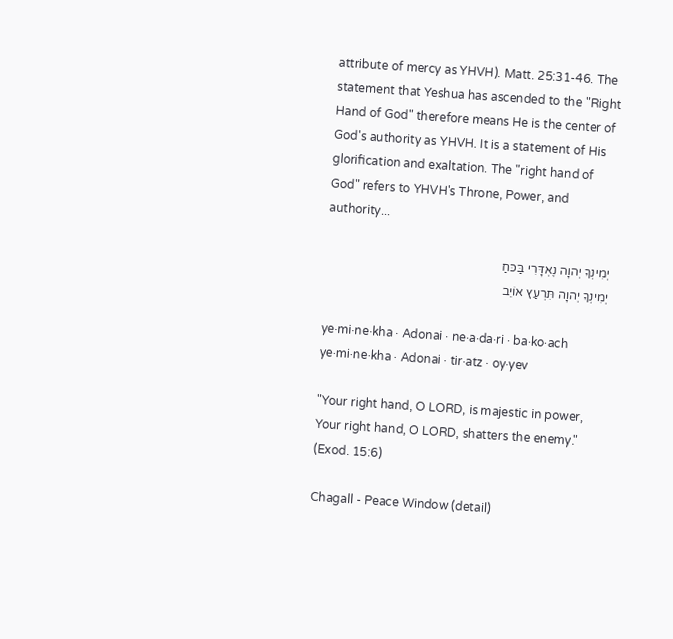attribute of mercy as YHVH). Matt. 25:31-46. The statement that Yeshua has ascended to the "Right Hand of God" therefore means He is the center of God's authority as YHVH. It is a statement of His glorification and exaltation. The "right hand of God" refers to YHVH's Throne, Power, and authority...

יְמִינְךָ יְהוָה נֶאְדָּרִי בַּכּחַ
יְמִינְךָ יְהוָה תִּרְעַץ אוֹיֵב

ye·mi·ne·kha · Adonai · ne·a·da·ri · ba·ko·ach
ye·mi·ne·kha · Adonai · tir·atz · oy·yev

"Your right hand, O LORD, is majestic in power,
Your right hand, O LORD, shatters the enemy."
(Exod. 15:6)

Chagall - Peace Window (detail)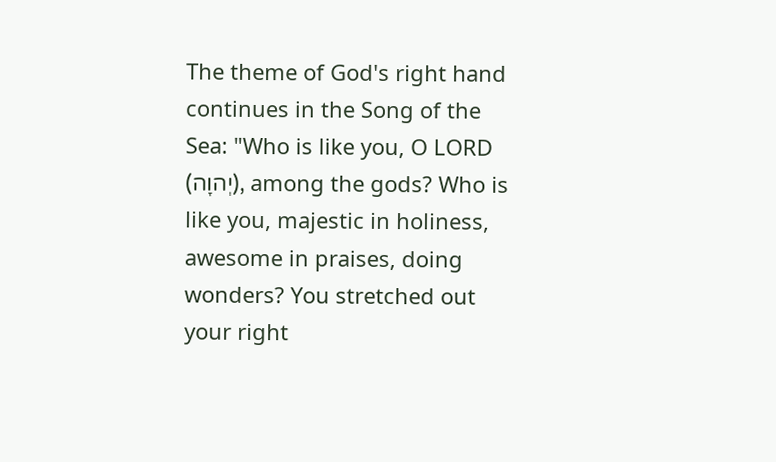The theme of God's right hand continues in the Song of the Sea: "Who is like you, O LORD (יְהוָה), among the gods? Who is like you, majestic in holiness, awesome in praises, doing wonders? You stretched out your right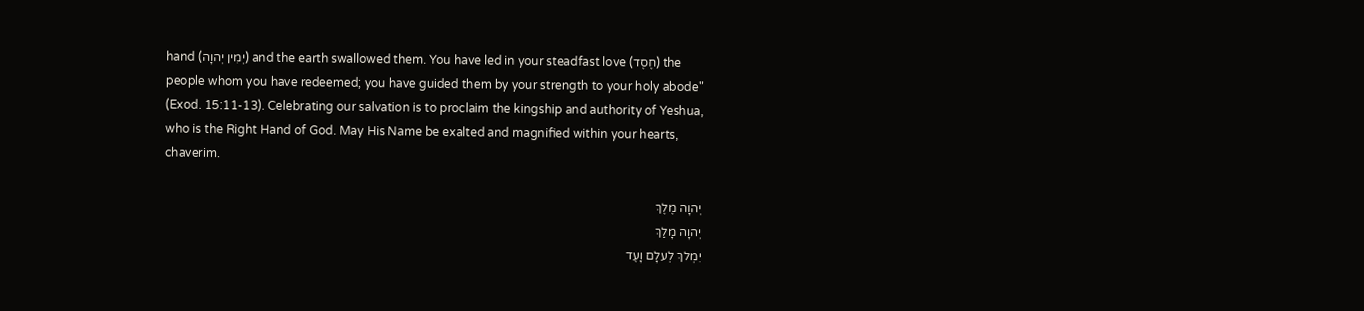hand (יְמִין יְהוָה) and the earth swallowed them. You have led in your steadfast love (חֶסֶד) the people whom you have redeemed; you have guided them by your strength to your holy abode" (Exod. 15:11-13). Celebrating our salvation is to proclaim the kingship and authority of Yeshua, who is the Right Hand of God. May His Name be exalted and magnified within your hearts, chaverim.

יְהוָה מֶלֶךְ
יְהוָה מָלַךְ
יִמְלךְ לְעלָם וָעֶד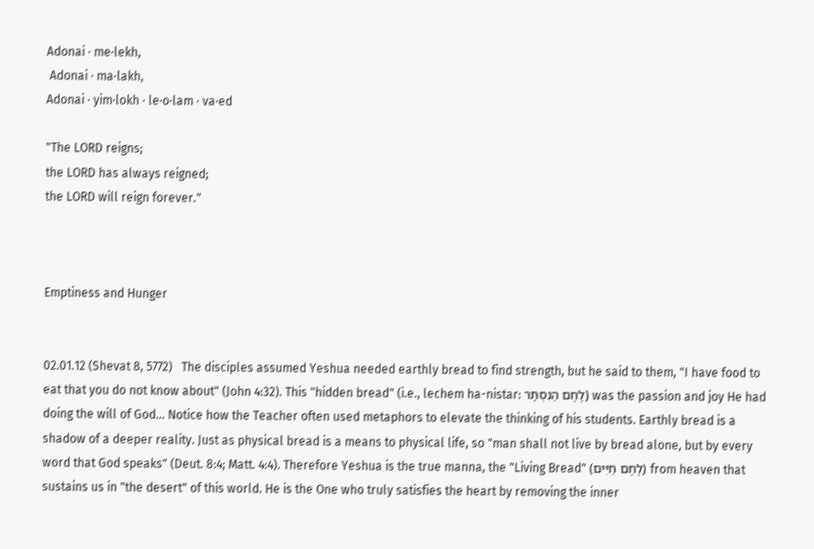Adonai · me·lekh,
 Adonai · ma·lakh,
Adonai · yim·lokh · le·o·lam · va·ed

"The LORD reigns;
the LORD has always reigned;
the LORD will reign forever."



Emptiness and Hunger


02.01.12 (Shevat 8, 5772)   The disciples assumed Yeshua needed earthly bread to find strength, but he said to them, "I have food to eat that you do not know about" (John 4:32). This "hidden bread" (i.e., lechem ha-nistar: לֶחֶם הַנִסְתָּר) was the passion and joy He had doing the will of God... Notice how the Teacher often used metaphors to elevate the thinking of his students. Earthly bread is a shadow of a deeper reality. Just as physical bread is a means to physical life, so "man shall not live by bread alone, but by every word that God speaks" (Deut. 8:4; Matt. 4:4). Therefore Yeshua is the true manna, the "Living Bread" (לֶחֶם חַיִּים) from heaven that sustains us in "the desert" of this world. He is the One who truly satisfies the heart by removing the inner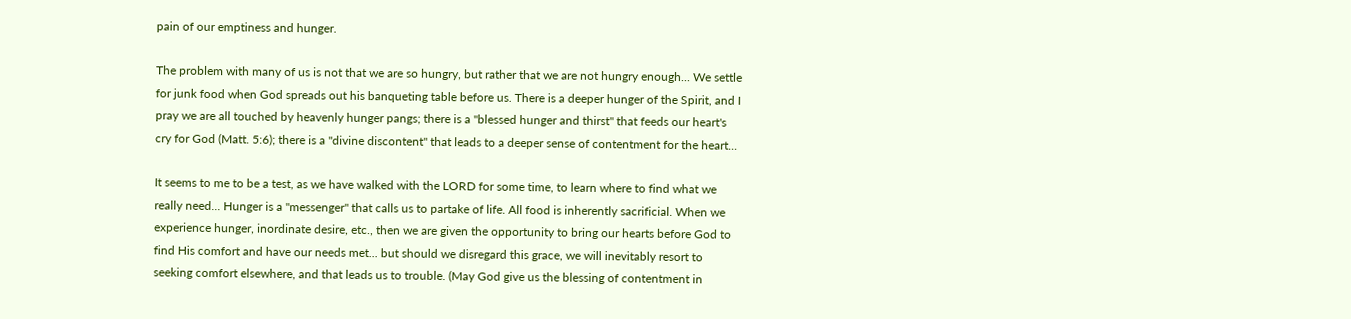pain of our emptiness and hunger.

The problem with many of us is not that we are so hungry, but rather that we are not hungry enough... We settle for junk food when God spreads out his banqueting table before us. There is a deeper hunger of the Spirit, and I pray we are all touched by heavenly hunger pangs; there is a "blessed hunger and thirst" that feeds our heart's cry for God (Matt. 5:6); there is a "divine discontent" that leads to a deeper sense of contentment for the heart...

It seems to me to be a test, as we have walked with the LORD for some time, to learn where to find what we really need... Hunger is a "messenger" that calls us to partake of life. All food is inherently sacrificial. When we experience hunger, inordinate desire, etc., then we are given the opportunity to bring our hearts before God to find His comfort and have our needs met... but should we disregard this grace, we will inevitably resort to seeking comfort elsewhere, and that leads us to trouble. (May God give us the blessing of contentment in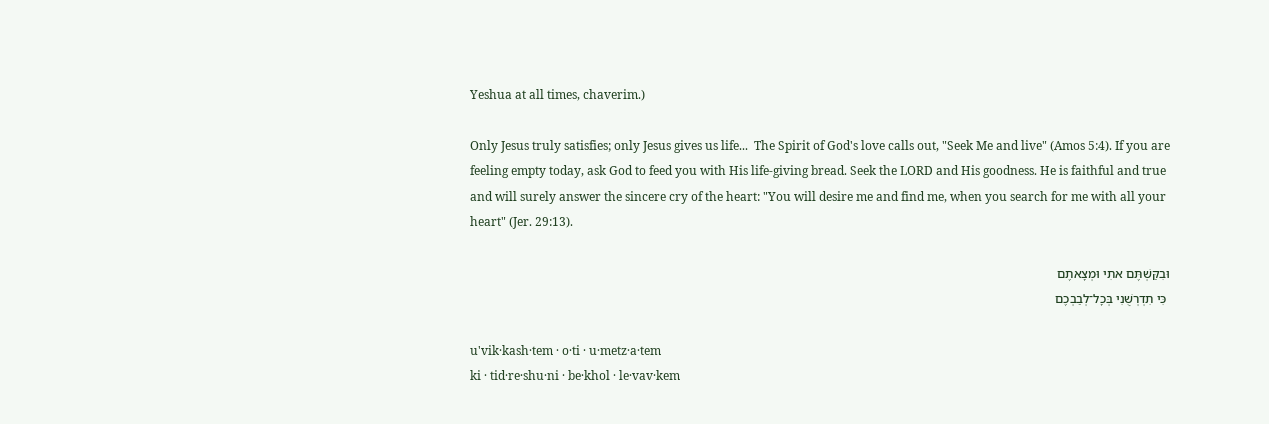Yeshua at all times, chaverim.)

Only Jesus truly satisfies; only Jesus gives us life...  The Spirit of God's love calls out, "Seek Me and live" (Amos 5:4). If you are feeling empty today, ask God to feed you with His life-giving bread. Seek the LORD and His goodness. He is faithful and true and will surely answer the sincere cry of the heart: "You will desire me and find me, when you search for me with all your heart" (Jer. 29:13).

וּבִקַּשְׁתֶּם אתִי וּמְצָאתֶם
 כִּי תִדְרְשֻׁנִי בְּכָל־לְבַבְכֶם

u'vik·kash·tem · o·ti · u·metz·a·tem
ki · tid·re·shu·ni · be·khol · le·vav·kem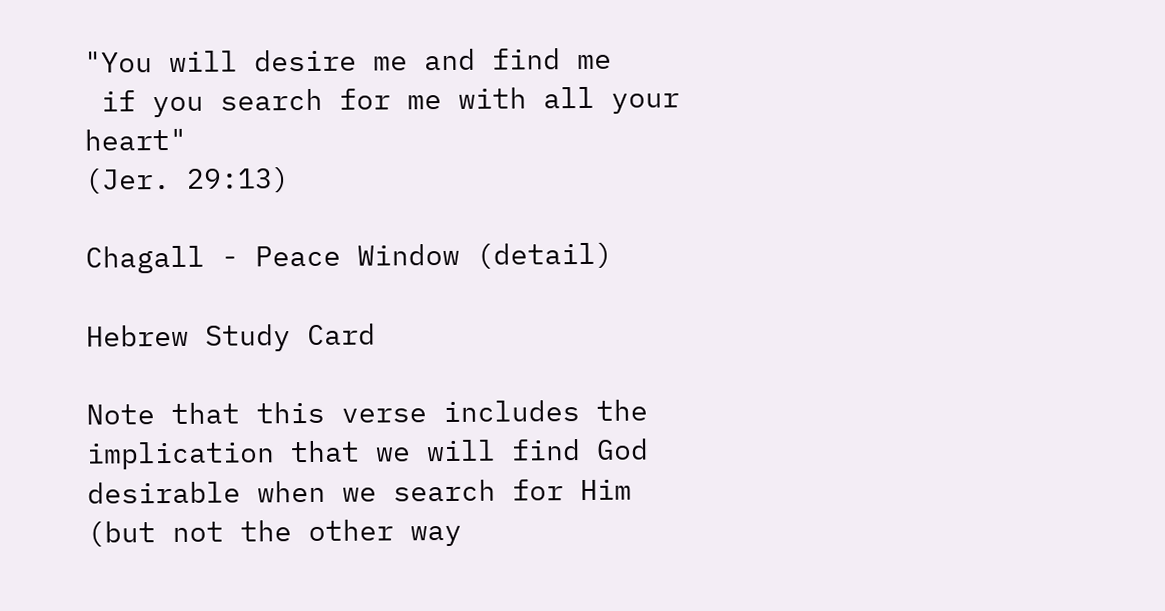"You will desire me and find me
 if you search for me with all your heart"
(Jer. 29:13)

Chagall - Peace Window (detail)

Hebrew Study Card

Note that this verse includes the implication that we will find God desirable when we search for Him (but not the other way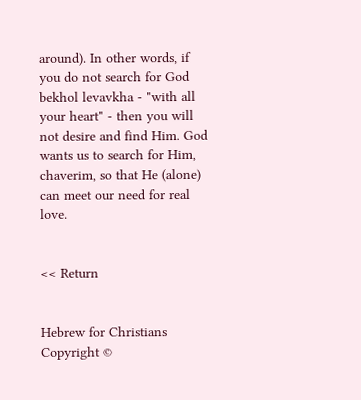around). In other words, if you do not search for God bekhol levavkha - "with all your heart" - then you will not desire and find Him. God wants us to search for Him, chaverim, so that He (alone) can meet our need for real love.


<< Return


Hebrew for Christians
Copyright ©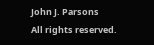John J. Parsons
All rights reserved.